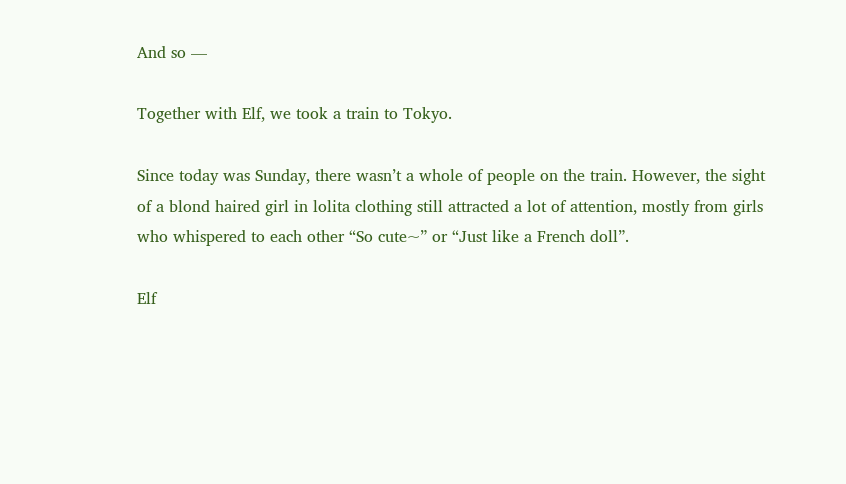And so —

Together with Elf, we took a train to Tokyo.

Since today was Sunday, there wasn’t a whole of people on the train. However, the sight of a blond haired girl in lolita clothing still attracted a lot of attention, mostly from girls who whispered to each other “So cute~” or “Just like a French doll”.

Elf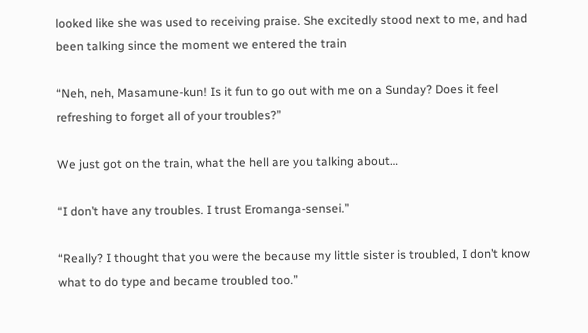looked like she was used to receiving praise. She excitedly stood next to me, and had been talking since the moment we entered the train

“Neh, neh, Masamune-kun! Is it fun to go out with me on a Sunday? Does it feel refreshing to forget all of your troubles?”

We just got on the train, what the hell are you talking about…

“I don’t have any troubles. I trust Eromanga-sensei.”

“Really? I thought that you were the because my little sister is troubled, I don’t know what to do type and became troubled too.”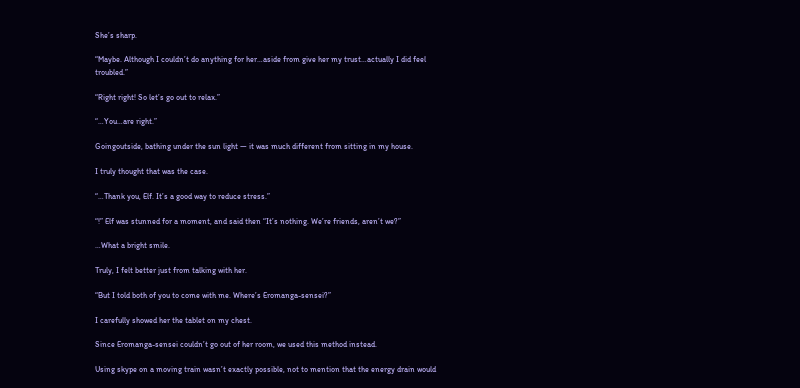She’s sharp.

“Maybe. Although I couldn’t do anything for her…aside from give her my trust…actually I did feel troubled.”

“Right right! So let’s go out to relax.”

“…You…are right.”

Goingoutside, bathing under the sun light — it was much different from sitting in my house.

I truly thought that was the case.

“…Thank you, Elf. It’s a good way to reduce stress.”

“!” Elf was stunned for a moment, and said then “It’s nothing. We’re friends, aren’t we?”

…What a bright smile.

Truly, I felt better just from talking with her.

“But I told both of you to come with me. Where’s Eromanga-sensei?”

I carefully showed her the tablet on my chest.

Since Eromanga-sensei couldn’t go out of her room, we used this method instead.

Using skype on a moving train wasn’t exactly possible, not to mention that the energy drain would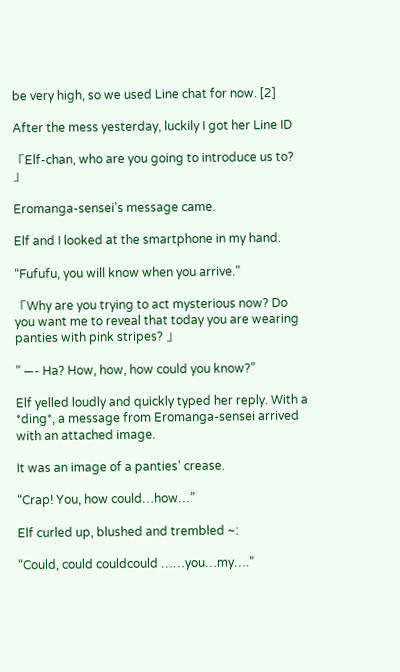be very high, so we used Line chat for now. [2]

After the mess yesterday, luckily I got her Line ID

「Elf-chan, who are you going to introduce us to? 」

Eromanga-sensei’s message came.

Elf and I looked at the smartphone in my hand.

“Fufufu, you will know when you arrive.”

「Why are you trying to act mysterious now? Do you want me to reveal that today you are wearing panties with pink stripes? 」

” —- Ha? How, how, how could you know?”

Elf yelled loudly and quickly typed her reply. With a *ding*, a message from Eromanga-sensei arrived with an attached image.

It was an image of a panties’ crease.

“Crap! You, how could…how…”

Elf curled up, blushed and trembled ~:

“Could, could couldcould ……you…my….”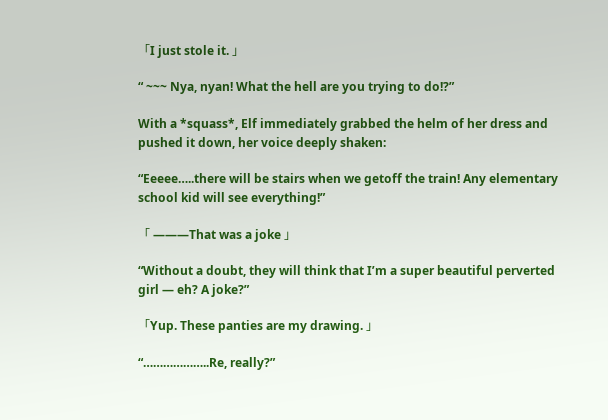「I just stole it. 」

“ ~~~ Nya, nyan! What the hell are you trying to do!?”

With a *squass*, Elf immediately grabbed the helm of her dress and pushed it down, her voice deeply shaken:

“Eeeee…..there will be stairs when we getoff the train! Any elementary school kid will see everything!”

「 ———That was a joke 」

“Without a doubt, they will think that I’m a super beautiful perverted girl — eh? A joke?”

「Yup. These panties are my drawing. 」

“………………..Re, really?”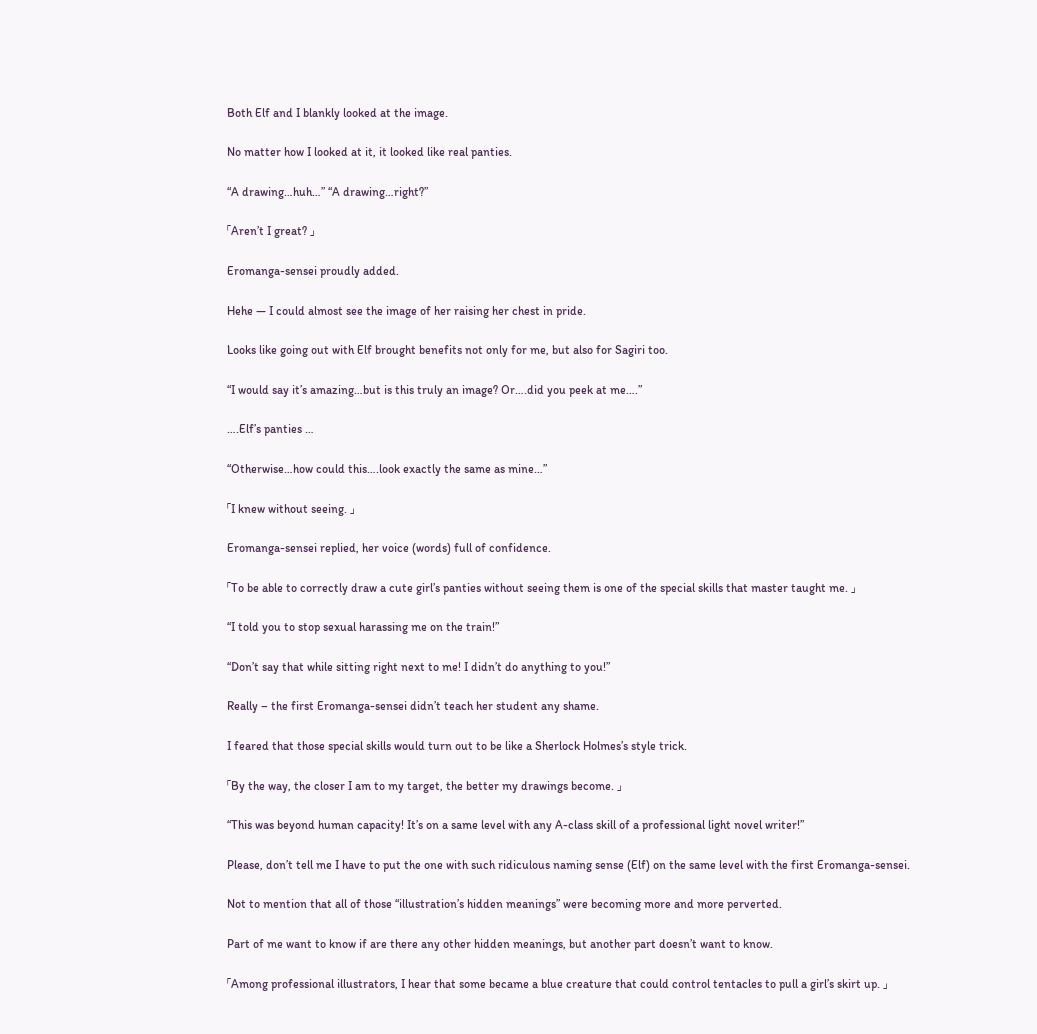Both Elf and I blankly looked at the image.

No matter how I looked at it, it looked like real panties.

“A drawing…huh…” “A drawing…right?”

「Aren’t I great? 」

Eromanga-sensei proudly added.

Hehe — I could almost see the image of her raising her chest in pride.

Looks like going out with Elf brought benefits not only for me, but also for Sagiri too.

“I would say it’s amazing…but is this truly an image? Or….did you peek at me….”

….Elf’s panties …

“Otherwise…how could this….look exactly the same as mine…”

「I knew without seeing. 」

Eromanga-sensei replied, her voice (words) full of confidence.

「To be able to correctly draw a cute girl’s panties without seeing them is one of the special skills that master taught me. 」

“I told you to stop sexual harassing me on the train!”

“Don’t say that while sitting right next to me! I didn’t do anything to you!”

Really – the first Eromanga-sensei didn’t teach her student any shame.

I feared that those special skills would turn out to be like a Sherlock Holmes’s style trick.

「By the way, the closer I am to my target, the better my drawings become. 」

“This was beyond human capacity! It’s on a same level with any A-class skill of a professional light novel writer!”

Please, don’t tell me I have to put the one with such ridiculous naming sense (Elf) on the same level with the first Eromanga-sensei.

Not to mention that all of those “illustration’s hidden meanings” were becoming more and more perverted.

Part of me want to know if are there any other hidden meanings, but another part doesn’t want to know.

「Among professional illustrators, I hear that some became a blue creature that could control tentacles to pull a girl’s skirt up. 」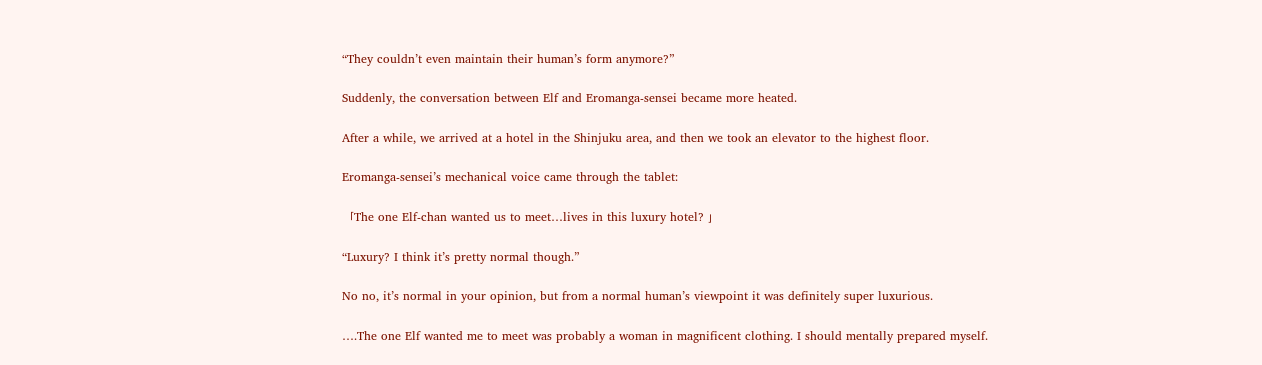“They couldn’t even maintain their human’s form anymore?”

Suddenly, the conversation between Elf and Eromanga-sensei became more heated.

After a while, we arrived at a hotel in the Shinjuku area, and then we took an elevator to the highest floor.

Eromanga-sensei’s mechanical voice came through the tablet:

「The one Elf-chan wanted us to meet…lives in this luxury hotel? 」

“Luxury? I think it’s pretty normal though.”

No no, it’s normal in your opinion, but from a normal human’s viewpoint it was definitely super luxurious.

….The one Elf wanted me to meet was probably a woman in magnificent clothing. I should mentally prepared myself.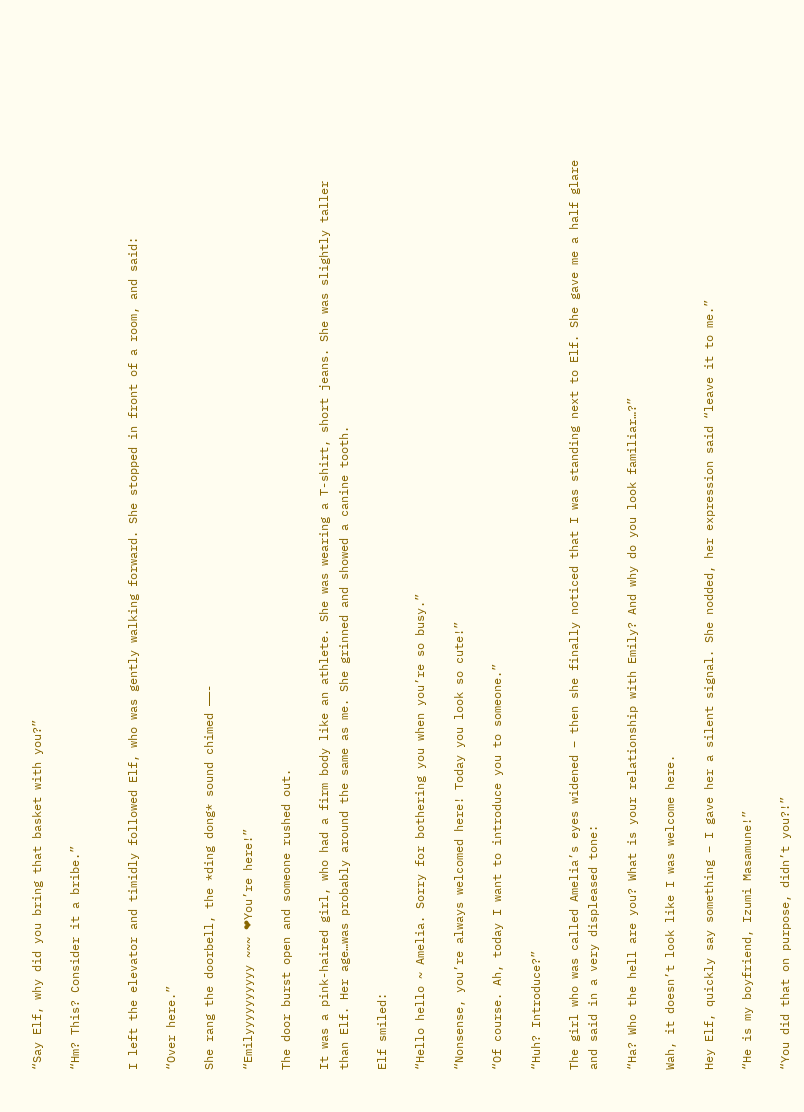“Say Elf, why did you bring that basket with you?”

“Hm? This? Consider it a bribe.”


I left the elevator and timidly followed Elf, who was gently walking forward. She stopped in front of a room, and said:

“Over here.”

She rang the doorbell, the *ding dong* sound chimed ——-

“Emilyyyyyyyyyy ~~~ ❤You’re here!”

The door burst open and someone rushed out.

It was a pink-haired girl, who had a firm body like an athlete. She was wearing a T-shirt, short jeans. She was slightly taller than Elf. Her age…was probably around the same as me. She grinned and showed a canine tooth.

Elf smiled:

“Hello hello ~ Amelia. Sorry for bothering you when you’re so busy.”

“Nonsense, you’re always welcomed here! Today you look so cute!”

“Of course. Ah, today I want to introduce you to someone.”

“Huh? Introduce?”

The girl who was called Amelia’s eyes widened – then she finally noticed that I was standing next to Elf. She gave me a half glare and said in a very displeased tone:

“Ha? Who the hell are you? What is your relationship with Emily? And why do you look familiar…?”

Wah, it doesn’t look like I was welcome here.

Hey Elf, quickly say something – I gave her a silent signal. She nodded, her expression said “leave it to me.”

“He is my boyfriend, Izumi Masamune!”

“You did that on purpose, didn’t you?!”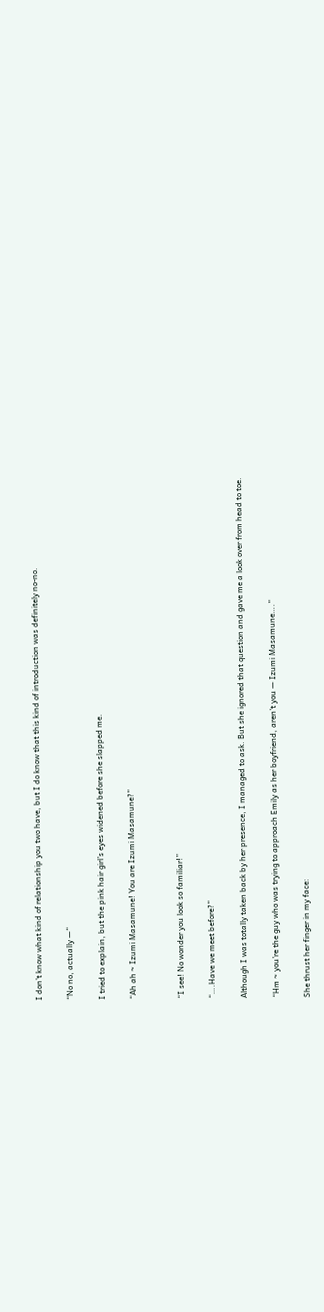I don’t know what kind of relationship you two have, but I do know that this kind of introduction was definitely no-no.

“No no, actually —“

I tried to explain, but the pink hair girl’s eyes widened before she slapped me.

“Ah ah ~ Izumi Masamune! You are Izumi Masamune?”


“I see! No wonder you look so familiar!”

“….Have we meet before?”

Although I was totally taken back by her presence, I managed to ask. But she ignored that question and gave me a look over from head to toe.

“Hm ~ you’re the guy who was trying to approach Emily as her boyfriend, aren’t you — Izumi Masamune….”

She thrust her finger in my face: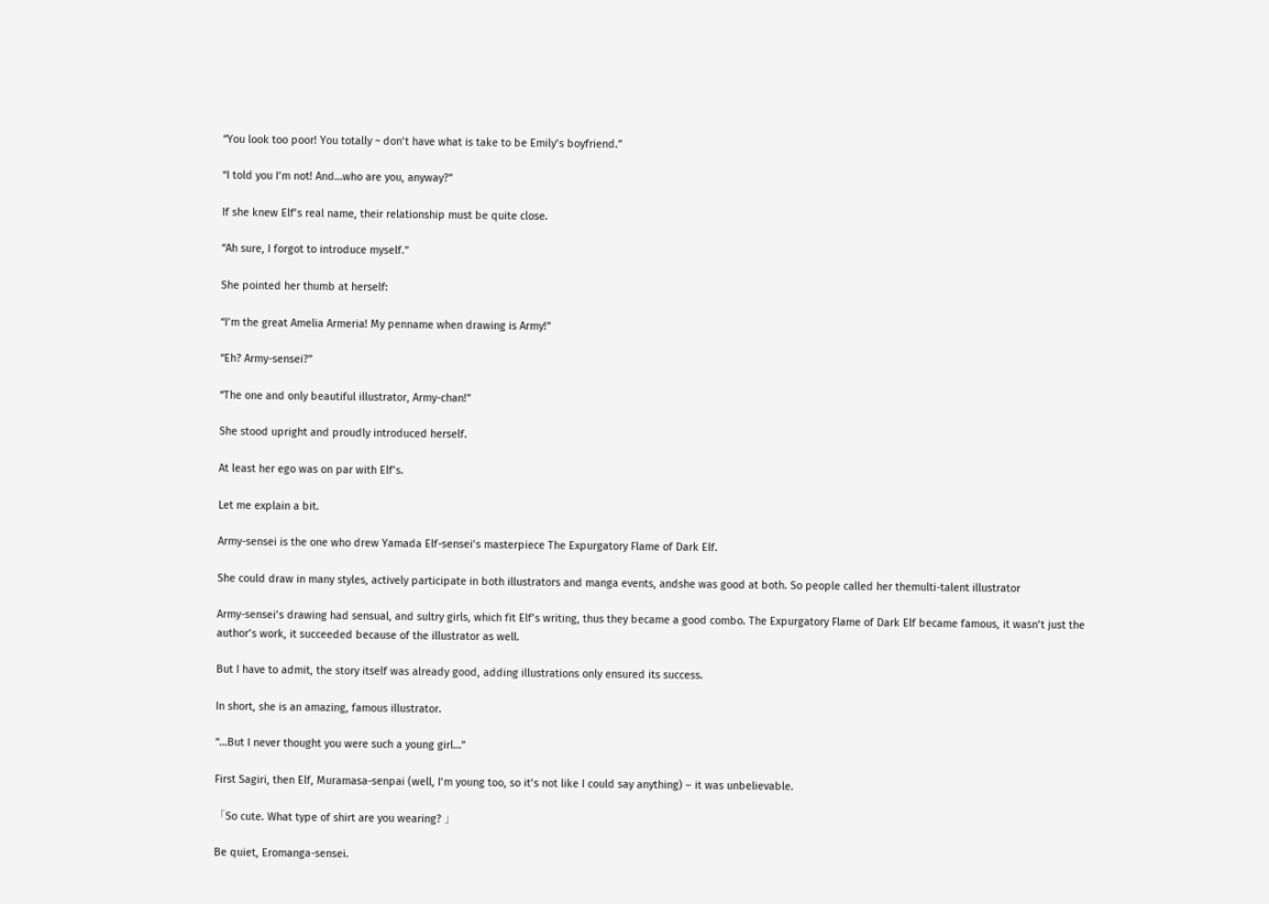“You look too poor! You totally ~ don’t have what is take to be Emily’s boyfriend.”

“I told you I’m not! And…who are you, anyway?”

If she knew Elf’s real name, their relationship must be quite close.

“Ah sure, I forgot to introduce myself.”

She pointed her thumb at herself:

“I’m the great Amelia Armeria! My penname when drawing is Army!”

“Eh? Army-sensei?”

“The one and only beautiful illustrator, Army-chan!”

She stood upright and proudly introduced herself.

At least her ego was on par with Elf’s.

Let me explain a bit.

Army-sensei is the one who drew Yamada Elf-sensei’s masterpiece The Expurgatory Flame of Dark Elf.

She could draw in many styles, actively participate in both illustrators and manga events, andshe was good at both. So people called her themulti-talent illustrator

Army-sensei’s drawing had sensual, and sultry girls, which fit Elf’s writing, thus they became a good combo. The Expurgatory Flame of Dark Elf became famous, it wasn’t just the author’s work, it succeeded because of the illustrator as well.

But I have to admit, the story itself was already good, adding illustrations only ensured its success.

In short, she is an amazing, famous illustrator.

“…But I never thought you were such a young girl…”

First Sagiri, then Elf, Muramasa-senpai (well, I’m young too, so it’s not like I could say anything) – it was unbelievable.

「So cute. What type of shirt are you wearing? 」

Be quiet, Eromanga-sensei.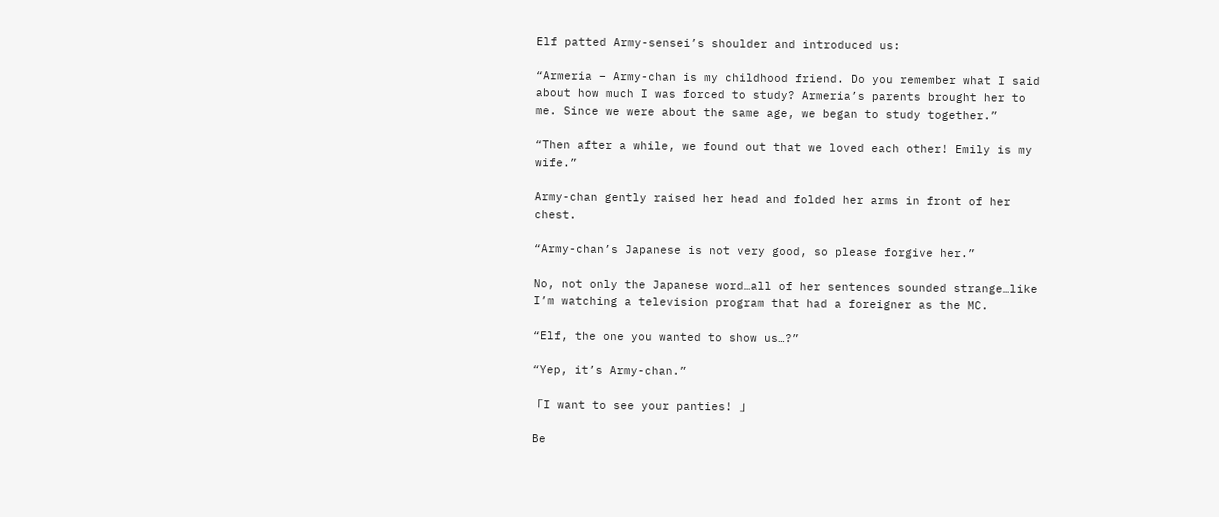Elf patted Army-sensei’s shoulder and introduced us:

“Armeria – Army-chan is my childhood friend. Do you remember what I said about how much I was forced to study? Armeria’s parents brought her to me. Since we were about the same age, we began to study together.”

“Then after a while, we found out that we loved each other! Emily is my wife.”

Army-chan gently raised her head and folded her arms in front of her chest.

“Army-chan’s Japanese is not very good, so please forgive her.”

No, not only the Japanese word…all of her sentences sounded strange…like I’m watching a television program that had a foreigner as the MC.

“Elf, the one you wanted to show us…?”

“Yep, it’s Army-chan.”

「I want to see your panties! 」

Be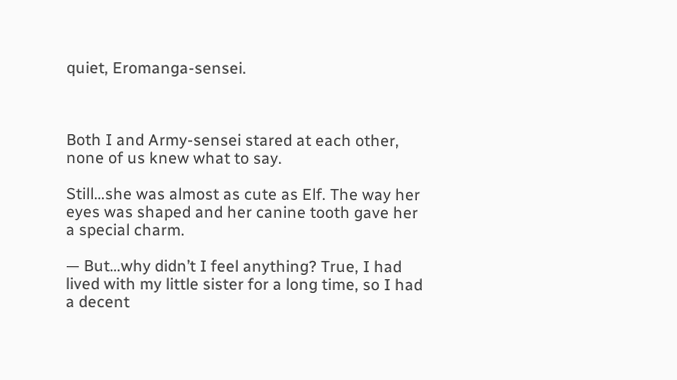quiet, Eromanga-sensei.



Both I and Army-sensei stared at each other, none of us knew what to say.

Still…she was almost as cute as Elf. The way her eyes was shaped and her canine tooth gave her a special charm.

— But…why didn’t I feel anything? True, I had lived with my little sister for a long time, so I had a decent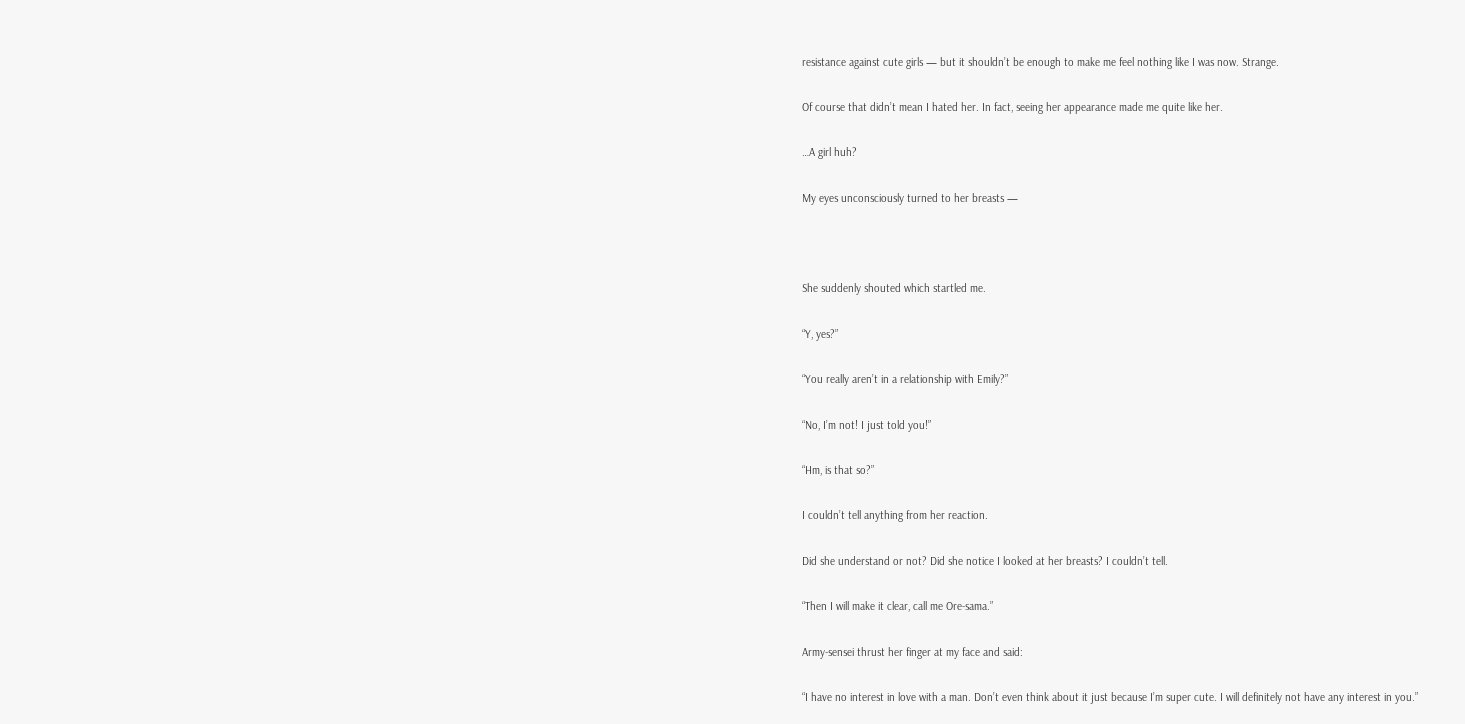resistance against cute girls — but it shouldn’t be enough to make me feel nothing like I was now. Strange.

Of course that didn’t mean I hated her. In fact, seeing her appearance made me quite like her.

…A girl huh?

My eyes unconsciously turned to her breasts —



She suddenly shouted which startled me.

“Y, yes?”

“You really aren’t in a relationship with Emily?”

“No, I’m not! I just told you!”

“Hm, is that so?”

I couldn’t tell anything from her reaction.

Did she understand or not? Did she notice I looked at her breasts? I couldn’t tell.

“Then I will make it clear, call me Ore-sama.”

Army-sensei thrust her finger at my face and said:

“I have no interest in love with a man. Don’t even think about it just because I’m super cute. I will definitely not have any interest in you.”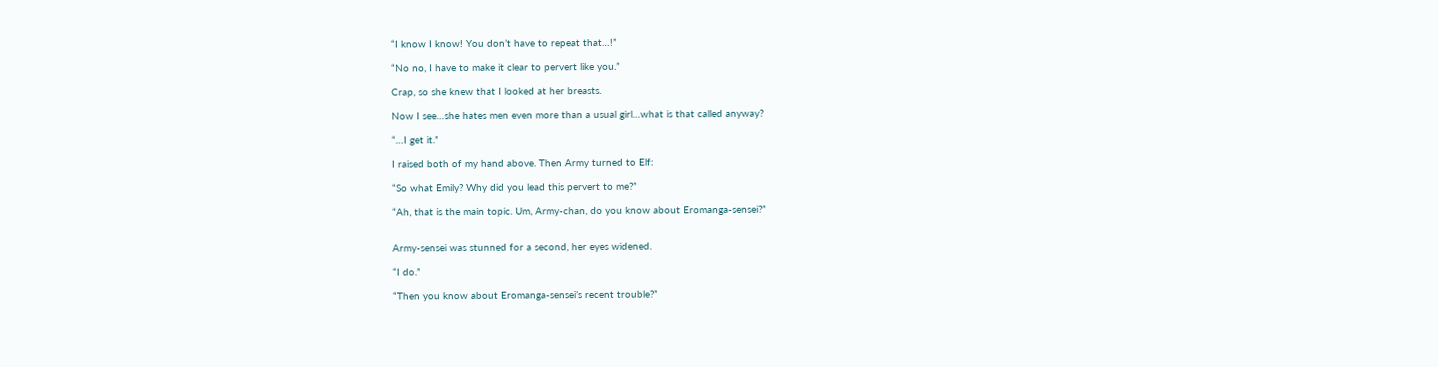“I know I know! You don’t have to repeat that…!”

“No no, I have to make it clear to pervert like you.”

Crap, so she knew that I looked at her breasts.

Now I see…she hates men even more than a usual girl…what is that called anyway?

“…I get it.”

I raised both of my hand above. Then Army turned to Elf:

“So what Emily? Why did you lead this pervert to me?”

“Ah, that is the main topic. Um, Army-chan, do you know about Eromanga-sensei?”


Army-sensei was stunned for a second, her eyes widened.

“I do.”

“Then you know about Eromanga-sensei’s recent trouble?”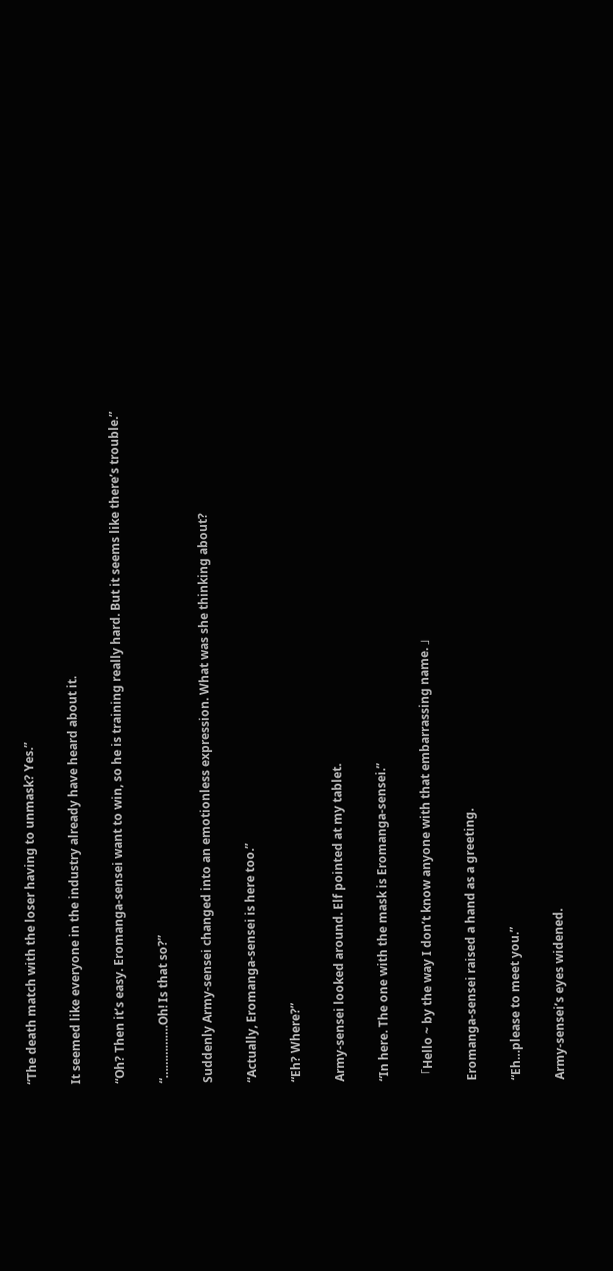“The death match with the loser having to unmask? Yes.”

It seemed like everyone in the industry already have heard about it.

“Oh? Then it’s easy. Eromanga-sensei want to win, so he is training really hard. But it seems like there’s trouble.”

“…………….Oh! Is that so?”

Suddenly Army-sensei changed into an emotionless expression. What was she thinking about?

“Actually, Eromanga-sensei is here too.”

“Eh? Where?”

Army-sensei looked around. Elf pointed at my tablet.

“In here. The one with the mask is Eromanga-sensei.”

「Hello ~ by the way I don’t know anyone with that embarrassing name. 」

Eromanga-sensei raised a hand as a greeting.

“Eh…please to meet you.”

Army-sensei’s eyes widened.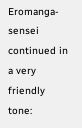Eromanga-sensei continued in a very friendly tone: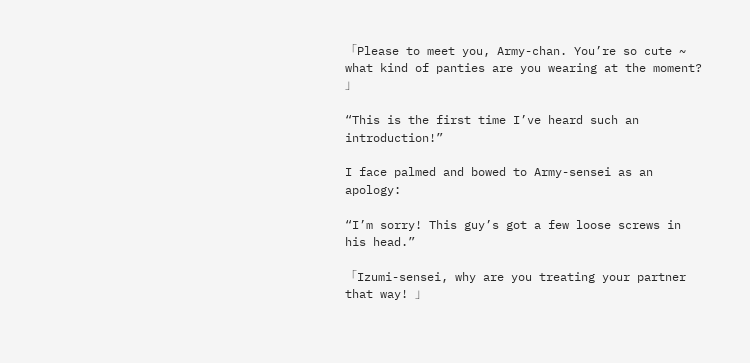「Please to meet you, Army-chan. You’re so cute ~ what kind of panties are you wearing at the moment? 」

“This is the first time I’ve heard such an introduction!”

I face palmed and bowed to Army-sensei as an apology:

“I’m sorry! This guy’s got a few loose screws in his head.”

「Izumi-sensei, why are you treating your partner that way! 」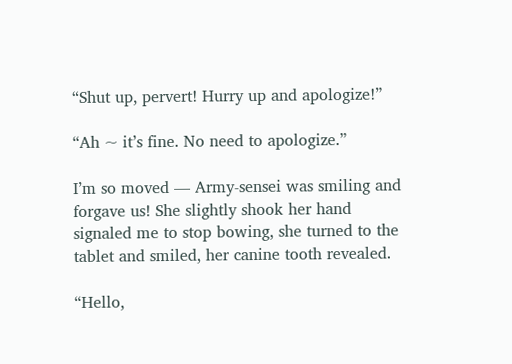“Shut up, pervert! Hurry up and apologize!”

“Ah ~ it’s fine. No need to apologize.”

I’m so moved — Army-sensei was smiling and forgave us! She slightly shook her hand signaled me to stop bowing, she turned to the tablet and smiled, her canine tooth revealed.

“Hello,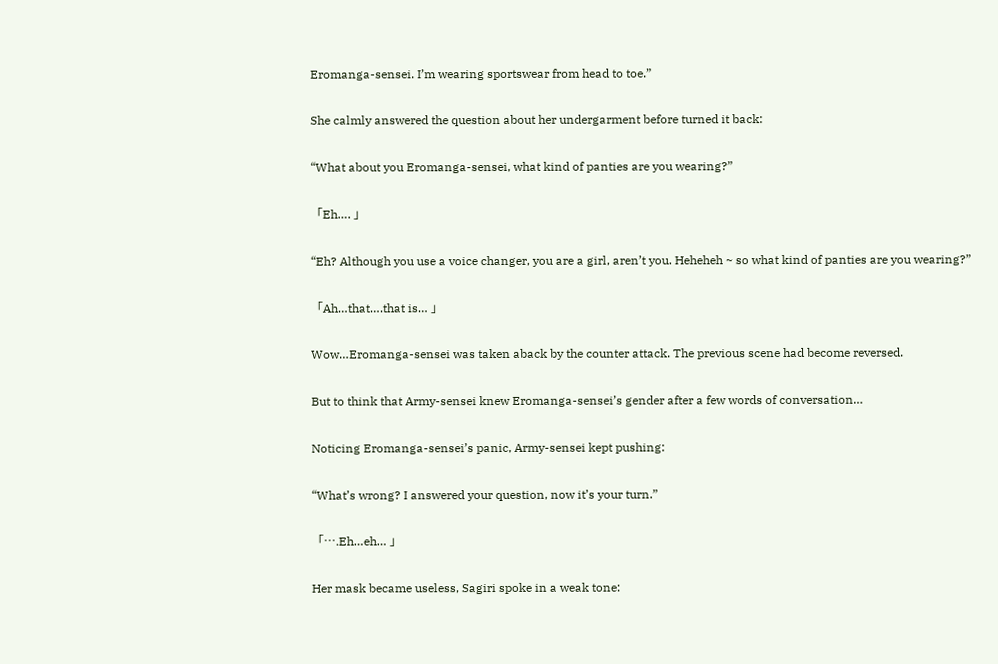Eromanga-sensei. I’m wearing sportswear from head to toe.”

She calmly answered the question about her undergarment before turned it back:

“What about you Eromanga-sensei, what kind of panties are you wearing?”

「Eh…. 」

“Eh? Although you use a voice changer, you are a girl, aren’t you. Heheheh ~ so what kind of panties are you wearing?”

「Ah…that….that is… 」

Wow…Eromanga-sensei was taken aback by the counter attack. The previous scene had become reversed.

But to think that Army-sensei knew Eromanga-sensei’s gender after a few words of conversation…

Noticing Eromanga-sensei’s panic, Army-sensei kept pushing:

“What’s wrong? I answered your question, now it’s your turn.”

「….Eh…eh… 」

Her mask became useless, Sagiri spoke in a weak tone: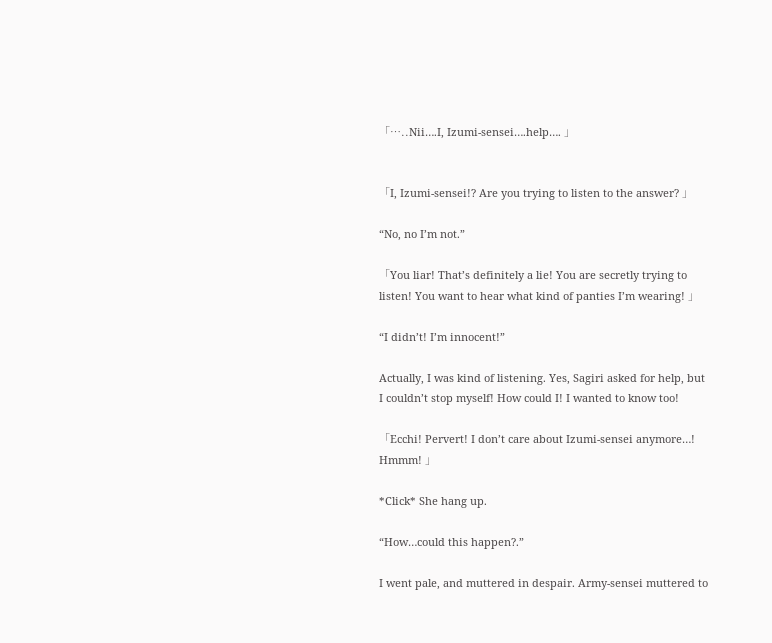「…..Nii….I, Izumi-sensei….help…. 」


「I, Izumi-sensei!? Are you trying to listen to the answer? 」

“No, no I’m not.”

「You liar! That’s definitely a lie! You are secretly trying to listen! You want to hear what kind of panties I’m wearing! 」

“I didn’t! I’m innocent!”

Actually, I was kind of listening. Yes, Sagiri asked for help, but I couldn’t stop myself! How could I! I wanted to know too!

「Ecchi! Pervert! I don’t care about Izumi-sensei anymore…! Hmmm! 」

*Click* She hang up.

“How…could this happen?.”

I went pale, and muttered in despair. Army-sensei muttered to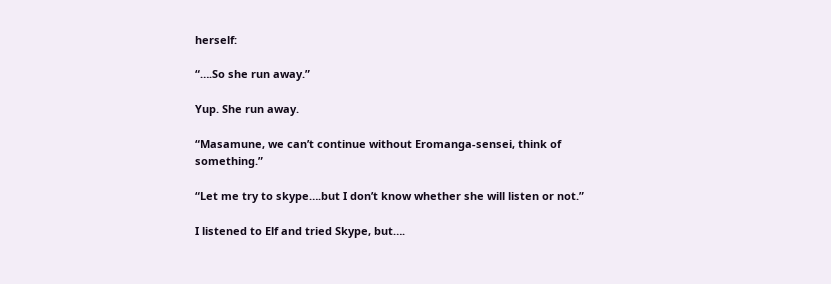herself:

“….So she run away.”

Yup. She run away.

“Masamune, we can’t continue without Eromanga-sensei, think of something.”

“Let me try to skype….but I don’t know whether she will listen or not.”

I listened to Elf and tried Skype, but….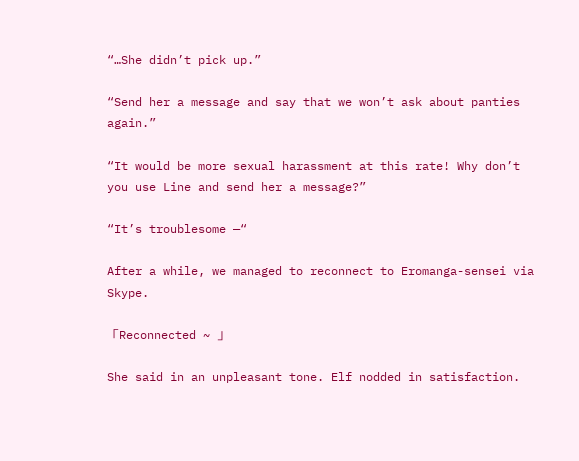“…She didn’t pick up.”

“Send her a message and say that we won’t ask about panties again.”

“It would be more sexual harassment at this rate! Why don’t you use Line and send her a message?”

“It’s troublesome —“

After a while, we managed to reconnect to Eromanga-sensei via Skype.

「Reconnected ~ 」

She said in an unpleasant tone. Elf nodded in satisfaction.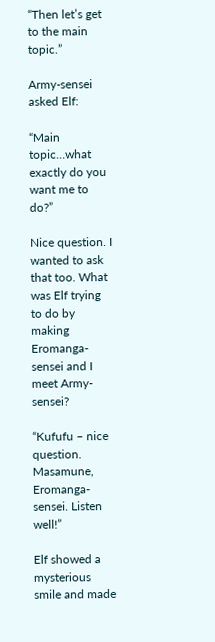“Then let’s get to the main topic.”

Army-sensei asked Elf:

“Main topic…what exactly do you want me to do?”

Nice question. I wanted to ask that too. What was Elf trying to do by making Eromanga-sensei and I meet Army-sensei?

“Kufufu – nice question. Masamune, Eromanga-sensei. Listen well!”

Elf showed a mysterious smile and made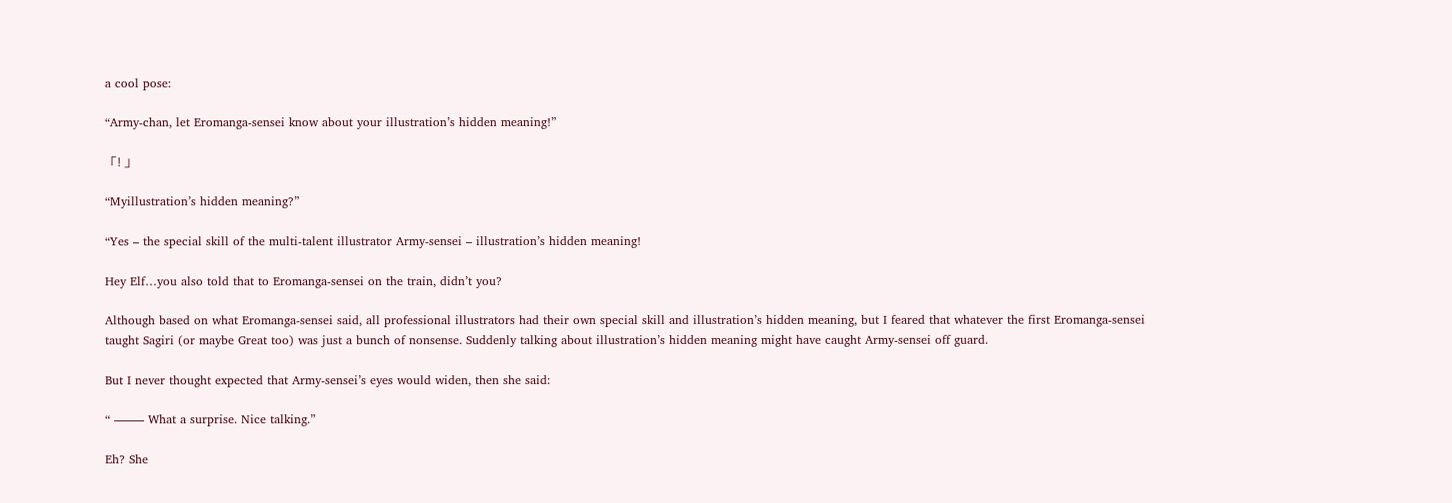a cool pose:

“Army-chan, let Eromanga-sensei know about your illustration’s hidden meaning!”

「! 」

“Myillustration’s hidden meaning?”

“Yes – the special skill of the multi-talent illustrator Army-sensei – illustration’s hidden meaning!

Hey Elf…you also told that to Eromanga-sensei on the train, didn’t you?

Although based on what Eromanga-sensei said, all professional illustrators had their own special skill and illustration’s hidden meaning, but I feared that whatever the first Eromanga-sensei taught Sagiri (or maybe Great too) was just a bunch of nonsense. Suddenly talking about illustration’s hidden meaning might have caught Army-sensei off guard.

But I never thought expected that Army-sensei’s eyes would widen, then she said:

“ ——– What a surprise. Nice talking.”

Eh? She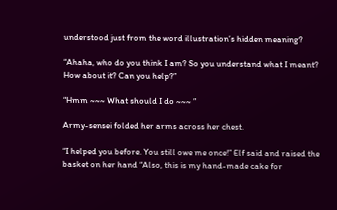understood just from the word illustration’s hidden meaning?

“Ahaha, who do you think I am? So you understand what I meant? How about it? Can you help?”

“Hmm ~~~ What should I do ~~~ ”

Army-sensei folded her arms across her chest.

“I helped you before. You still owe me once!” Elf said and raised the basket on her hand “Also, this is my hand-made cake for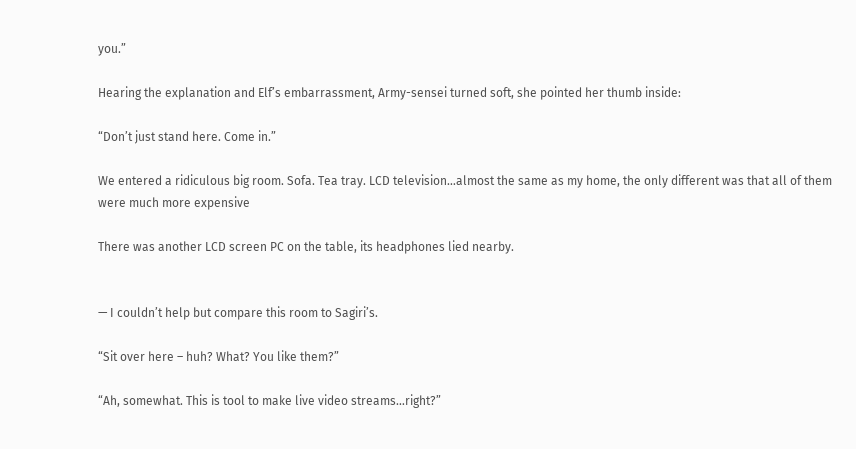you.”

Hearing the explanation and Elf’s embarrassment, Army-sensei turned soft, she pointed her thumb inside:

“Don’t just stand here. Come in.”

We entered a ridiculous big room. Sofa. Tea tray. LCD television…almost the same as my home, the only different was that all of them were much more expensive

There was another LCD screen PC on the table, its headphones lied nearby.


— I couldn’t help but compare this room to Sagiri’s.

“Sit over here – huh? What? You like them?”

“Ah, somewhat. This is tool to make live video streams…right?”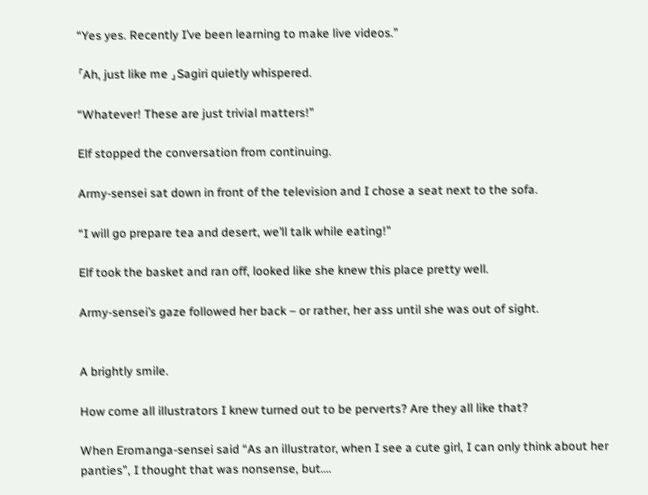“Yes yes. Recently I’ve been learning to make live videos.”

「Ah, just like me 」Sagiri quietly whispered.

“Whatever! These are just trivial matters!”

Elf stopped the conversation from continuing.

Army-sensei sat down in front of the television and I chose a seat next to the sofa.

“I will go prepare tea and desert, we’ll talk while eating!”

Elf took the basket and ran off, looked like she knew this place pretty well.

Army-sensei’s gaze followed her back – or rather, her ass until she was out of sight.


A brightly smile.

How come all illustrators I knew turned out to be perverts? Are they all like that?

When Eromanga-sensei said “As an illustrator, when I see a cute girl, I can only think about her panties”, I thought that was nonsense, but….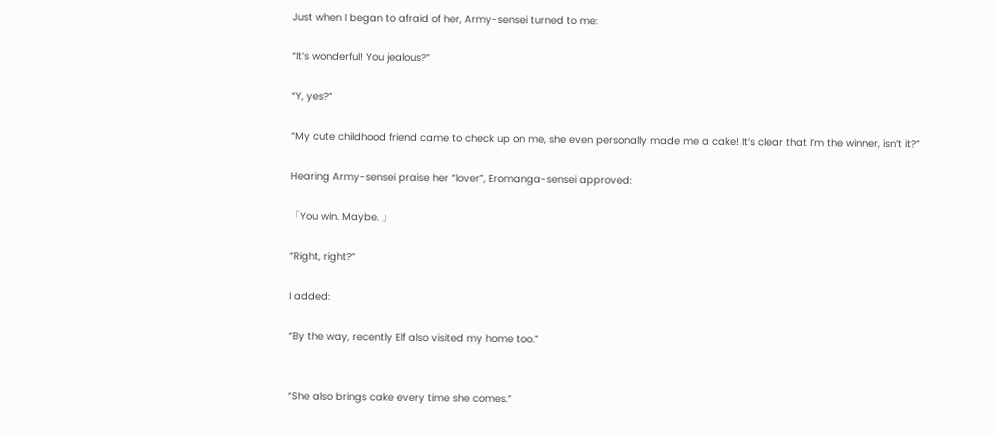Just when I began to afraid of her, Army-sensei turned to me:

“It’s wonderful! You jealous?”

“Y, yes?”

“My cute childhood friend came to check up on me, she even personally made me a cake! It’s clear that I’m the winner, isn’t it?”

Hearing Army-sensei praise her “lover”, Eromanga-sensei approved:

「You win. Maybe. 」

“Right, right?”

I added:

“By the way, recently Elf also visited my home too.”


“She also brings cake every time she comes.”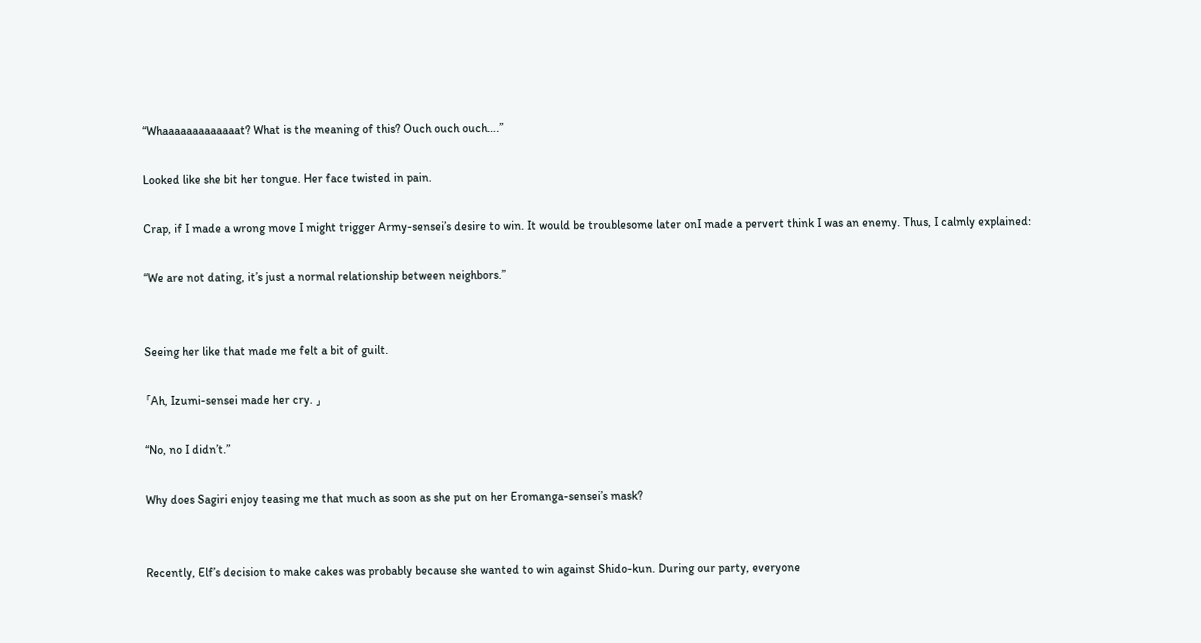“Whaaaaaaaaaaaaat? What is the meaning of this? Ouch ouch ouch….”

Looked like she bit her tongue. Her face twisted in pain.

Crap, if I made a wrong move I might trigger Army-sensei’s desire to win. It would be troublesome later onI made a pervert think I was an enemy. Thus, I calmly explained:

“We are not dating, it’s just a normal relationship between neighbors.”


Seeing her like that made me felt a bit of guilt.

「Ah, Izumi-sensei made her cry. 」

“No, no I didn’t.”

Why does Sagiri enjoy teasing me that much as soon as she put on her Eromanga-sensei’s mask?


Recently, Elf’s decision to make cakes was probably because she wanted to win against Shido-kun. During our party, everyone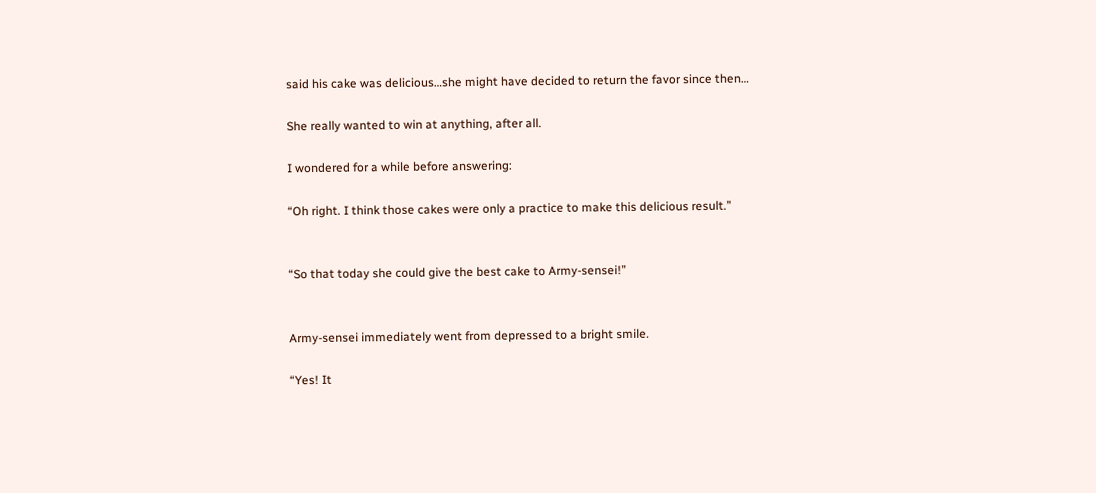said his cake was delicious…she might have decided to return the favor since then…

She really wanted to win at anything, after all.

I wondered for a while before answering:

“Oh right. I think those cakes were only a practice to make this delicious result.”


“So that today she could give the best cake to Army-sensei!”


Army-sensei immediately went from depressed to a bright smile.

“Yes! It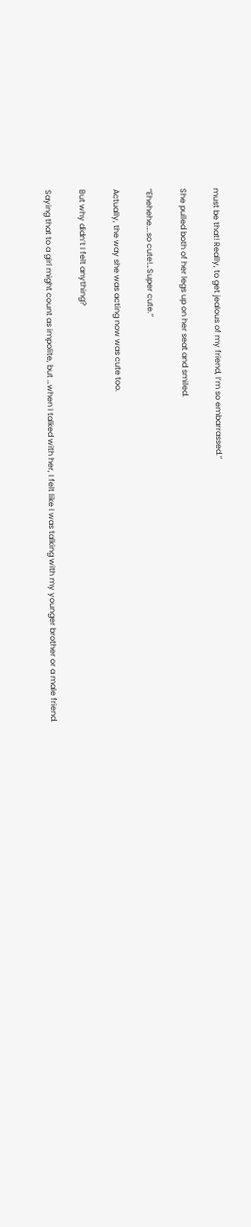must be that! Really, to get jealous of my friend, I’m so embarrassed.”

She pulled both of her legs up on her seat and smiled.

“Ehehehe….so cute!…Super cute.”

Actually, the way she was acting now was cute too.

But why didn’t I felt anything?

Saying that to a girl might count as impolite, but …when I talked with her, I felt like I was talking with my younger brother or a male friend.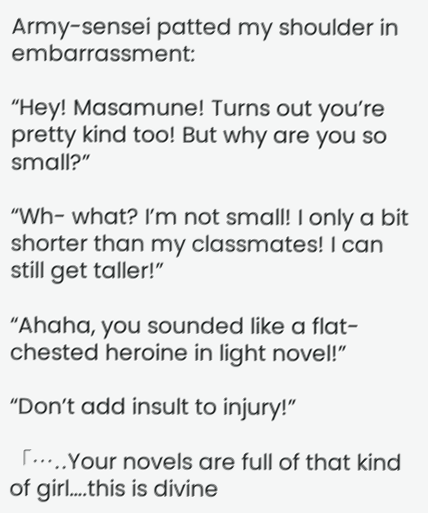Army-sensei patted my shoulder in embarrassment:

“Hey! Masamune! Turns out you’re pretty kind too! But why are you so small?”

“Wh- what? I’m not small! I only a bit shorter than my classmates! I can still get taller!”

“Ahaha, you sounded like a flat-chested heroine in light novel!”

“Don’t add insult to injury!”

「…..Your novels are full of that kind of girl….this is divine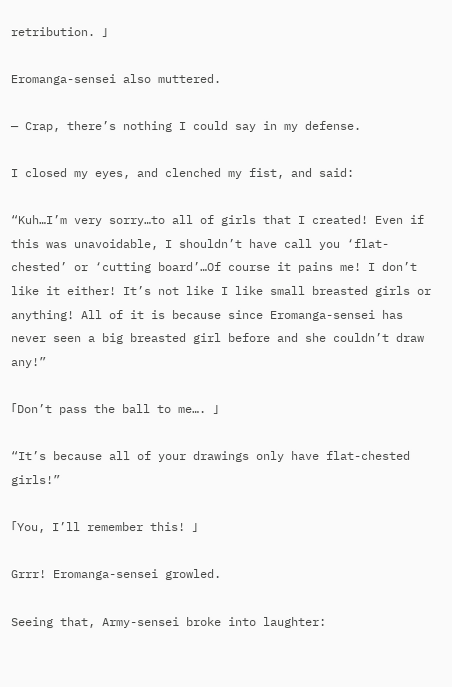retribution. 」

Eromanga-sensei also muttered.

— Crap, there’s nothing I could say in my defense.

I closed my eyes, and clenched my fist, and said:

“Kuh…I’m very sorry…to all of girls that I created! Even if this was unavoidable, I shouldn’t have call you ‘flat-chested’ or ‘cutting board’…Of course it pains me! I don’t like it either! It’s not like I like small breasted girls or anything! All of it is because since Eromanga-sensei has never seen a big breasted girl before and she couldn’t draw any!”

「Don’t pass the ball to me…. 」

“It’s because all of your drawings only have flat-chested girls!”

「You, I’ll remember this! 」

Grrr! Eromanga-sensei growled.

Seeing that, Army-sensei broke into laughter: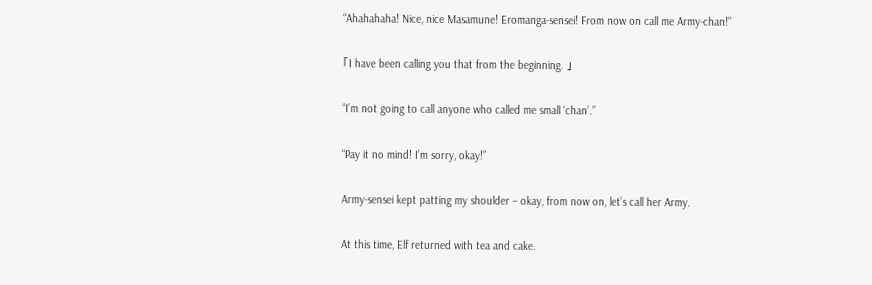“Ahahahaha! Nice, nice Masamune! Eromanga-sensei! From now on call me Army-chan!”

「I have been calling you that from the beginning. 」

“I’m not going to call anyone who called me small ‘chan’.”

“Pay it no mind! I’m sorry, okay!”

Army-sensei kept patting my shoulder – okay, from now on, let’s call her Army.

At this time, Elf returned with tea and cake.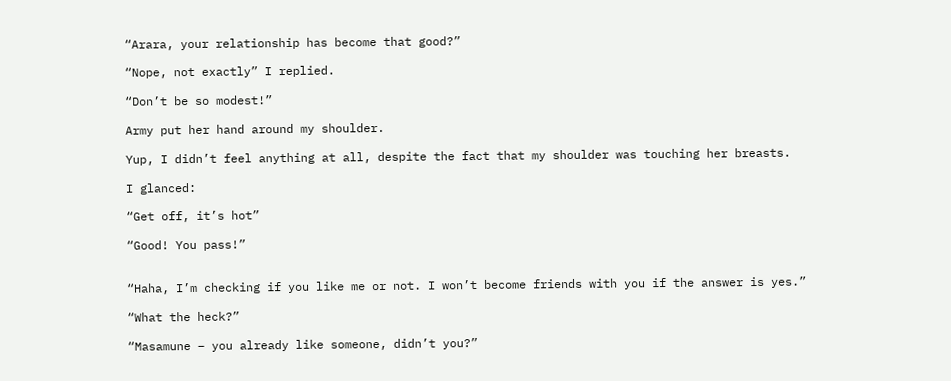“Arara, your relationship has become that good?”

“Nope, not exactly” I replied.

“Don’t be so modest!”

Army put her hand around my shoulder.

Yup, I didn’t feel anything at all, despite the fact that my shoulder was touching her breasts.

I glanced:

“Get off, it’s hot”

“Good! You pass!”


“Haha, I’m checking if you like me or not. I won’t become friends with you if the answer is yes.”

“What the heck?”

“Masamune – you already like someone, didn’t you?”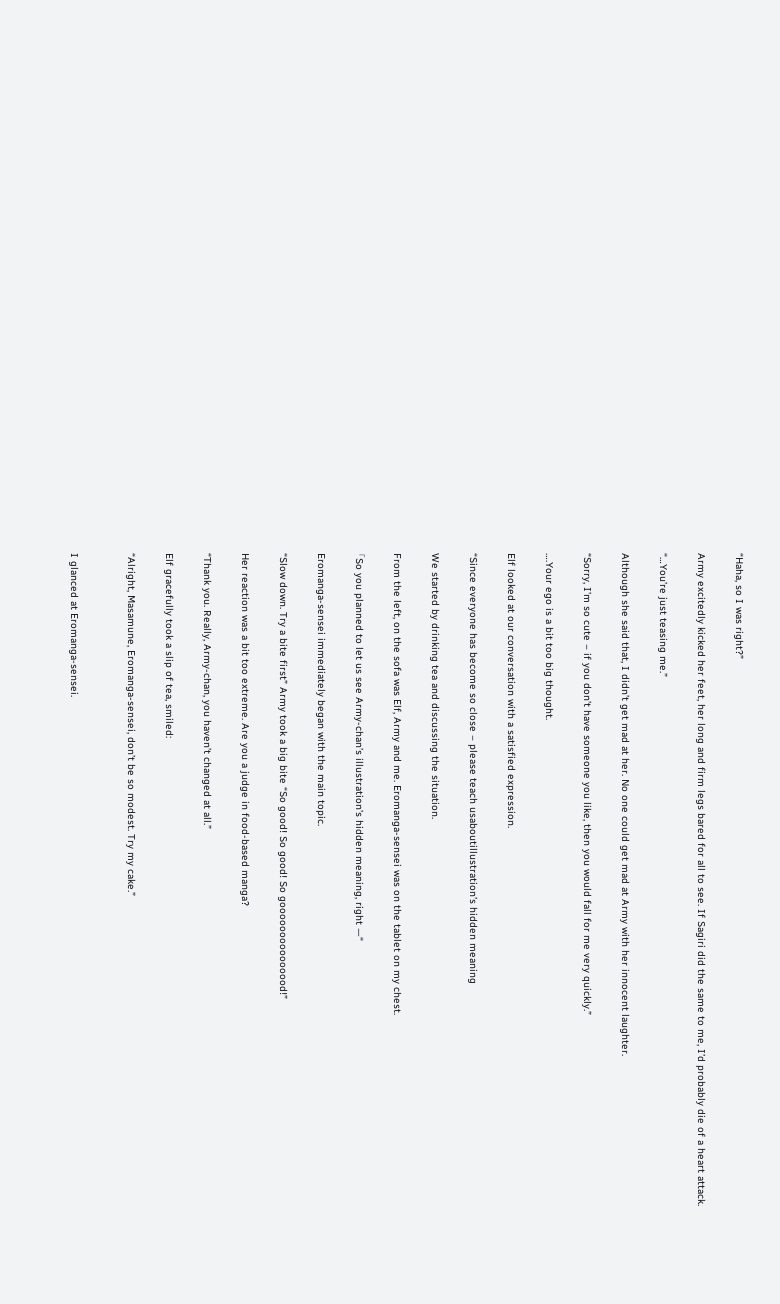“Haha, so I was right?”

Army excitedly kicked her feet, her long and firm legs bared for all to see. If Sagiri did the same to me, I’d probably die of a heart attack.

“…You’re just teasing me.”

Although she said that, I didn’t get mad at her. No one could get mad at Army with her innocent laughter.

“Sorry, I’m so cute – if you don’t have someone you like, then you would fall for me very quickly.”

….Your ego is a bit too big thought.

Elf looked at our conversation with a satisfied expression.

“Since everyone has become so close – please teach usaboutillustration’s hidden meaning

We started by drinking tea and discussing the situation.

From the left, on the sofa was Elf, Army and me. Eromanga-sensei was on the tablet on my chest.

「So you planned to let us see Army-chan’s illustration’s hidden meaning, right —“

Eromanga-sensei immediately began with the main topic.

“Slow down. Try a bite first” Army took a big bite “So good! So good! So gooooooooooooood!”

Her reaction was a bit too extreme. Are you a judge in food-based manga?

“Thank you. Really, Army-chan, you haven’t changed at all.”

Elf gracefully took a slip of tea, smiled:

“Alright, Masamune, Eromanga-sensei, don’t be so modest. Try my cake.”


I glanced at Eromanga-sensei.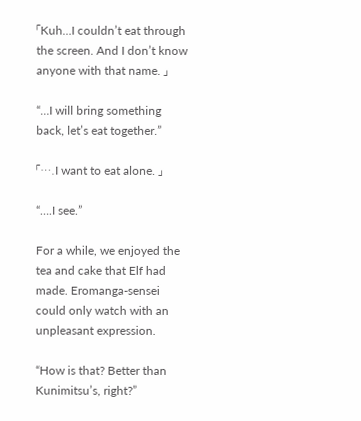「Kuh…I couldn’t eat through the screen. And I don’t know anyone with that name. 」

“…I will bring something back, let’s eat together.”

「….I want to eat alone. 」

“….I see.”

For a while, we enjoyed the tea and cake that Elf had made. Eromanga-sensei could only watch with an unpleasant expression.

“How is that? Better than Kunimitsu’s, right?”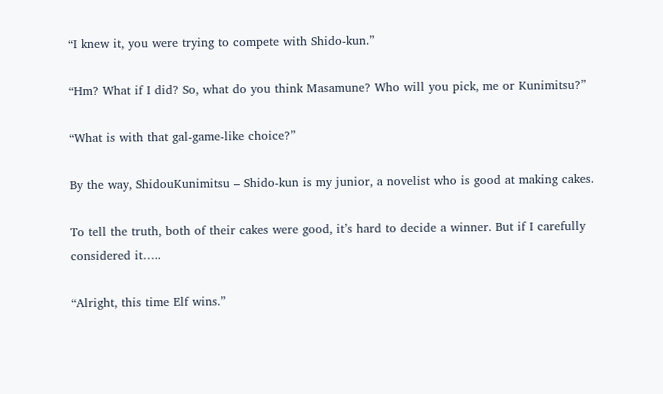“I knew it, you were trying to compete with Shido-kun.”

“Hm? What if I did? So, what do you think Masamune? Who will you pick, me or Kunimitsu?”

“What is with that gal-game-like choice?”

By the way, ShidouKunimitsu – Shido-kun is my junior, a novelist who is good at making cakes.

To tell the truth, both of their cakes were good, it’s hard to decide a winner. But if I carefully considered it…..

“Alright, this time Elf wins.”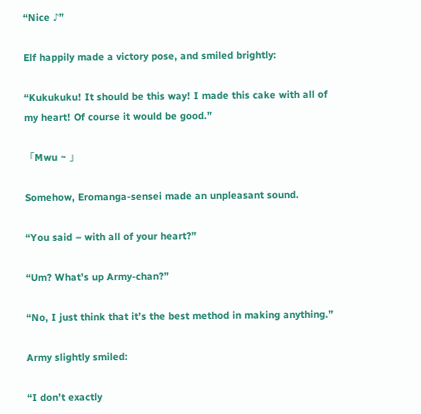“Nice ♪”

Elf happily made a victory pose, and smiled brightly:

“Kukukuku! It should be this way! I made this cake with all of my heart! Of course it would be good.”

「Mwu ~ 」

Somehow, Eromanga-sensei made an unpleasant sound.

“You said – with all of your heart?”

“Um? What’s up Army-chan?”

“No, I just think that it’s the best method in making anything.”

Army slightly smiled:

“I don’t exactly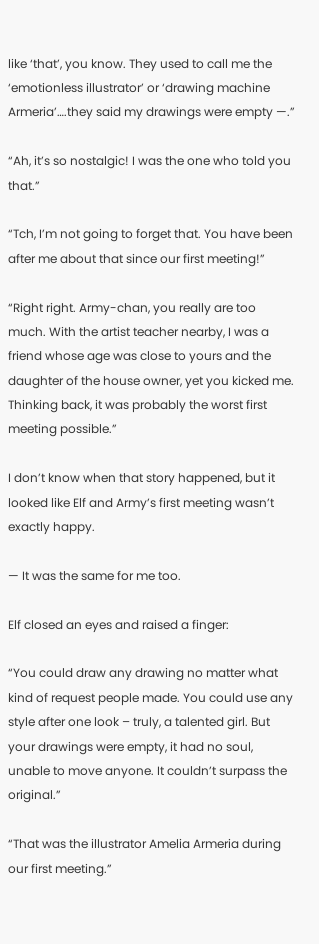like ‘that’, you know. They used to call me the ‘emotionless illustrator’ or ‘drawing machine Armeria’….they said my drawings were empty —.”

“Ah, it’s so nostalgic! I was the one who told you that.”

“Tch, I’m not going to forget that. You have been after me about that since our first meeting!”

“Right right. Army-chan, you really are too much. With the artist teacher nearby, I was a friend whose age was close to yours and the daughter of the house owner, yet you kicked me. Thinking back, it was probably the worst first meeting possible.”

I don’t know when that story happened, but it looked like Elf and Army’s first meeting wasn’t exactly happy.

— It was the same for me too.

Elf closed an eyes and raised a finger:

“You could draw any drawing no matter what kind of request people made. You could use any style after one look – truly, a talented girl. But your drawings were empty, it had no soul, unable to move anyone. It couldn’t surpass the original.”

“That was the illustrator Amelia Armeria during our first meeting.”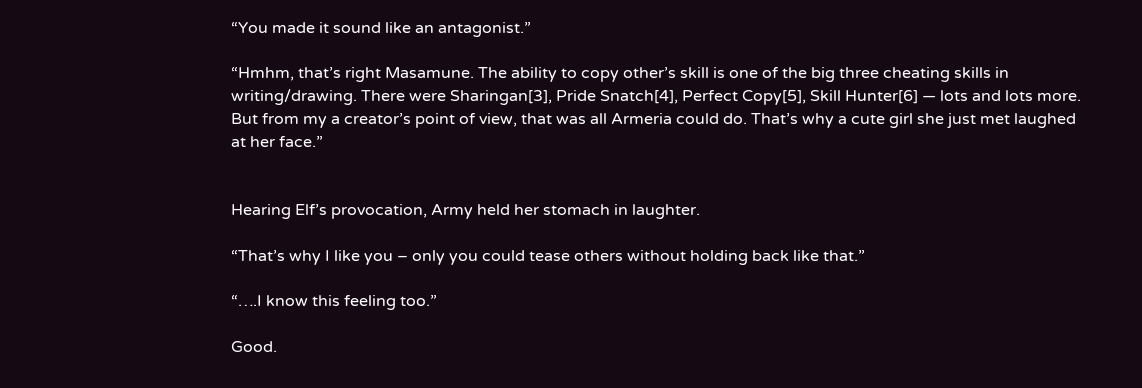“You made it sound like an antagonist.”

“Hmhm, that’s right Masamune. The ability to copy other’s skill is one of the big three cheating skills in writing/drawing. There were Sharingan[3], Pride Snatch[4], Perfect Copy[5], Skill Hunter[6] — lots and lots more. But from my a creator’s point of view, that was all Armeria could do. That’s why a cute girl she just met laughed at her face.”


Hearing Elf’s provocation, Army held her stomach in laughter.

“That’s why I like you – only you could tease others without holding back like that.”

“….I know this feeling too.”

Good.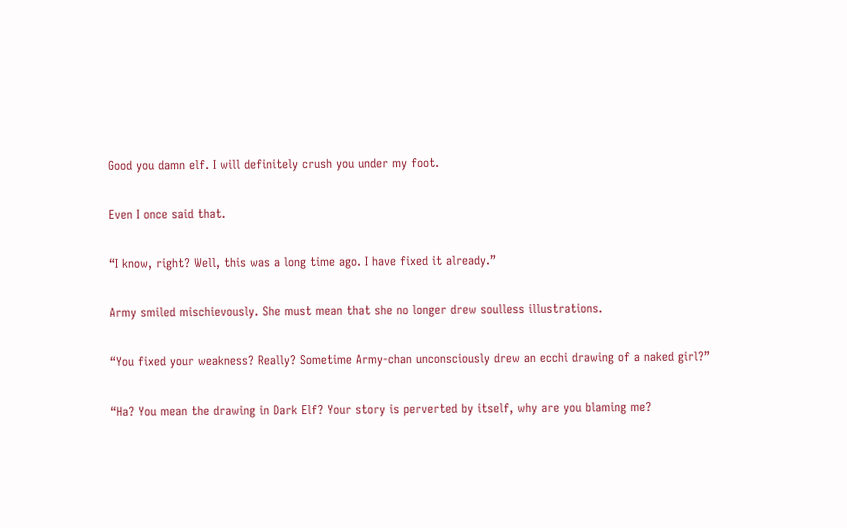Good you damn elf. I will definitely crush you under my foot.

Even I once said that.

“I know, right? Well, this was a long time ago. I have fixed it already.”

Army smiled mischievously. She must mean that she no longer drew soulless illustrations.

“You fixed your weakness? Really? Sometime Army-chan unconsciously drew an ecchi drawing of a naked girl?”

“Ha? You mean the drawing in Dark Elf? Your story is perverted by itself, why are you blaming me?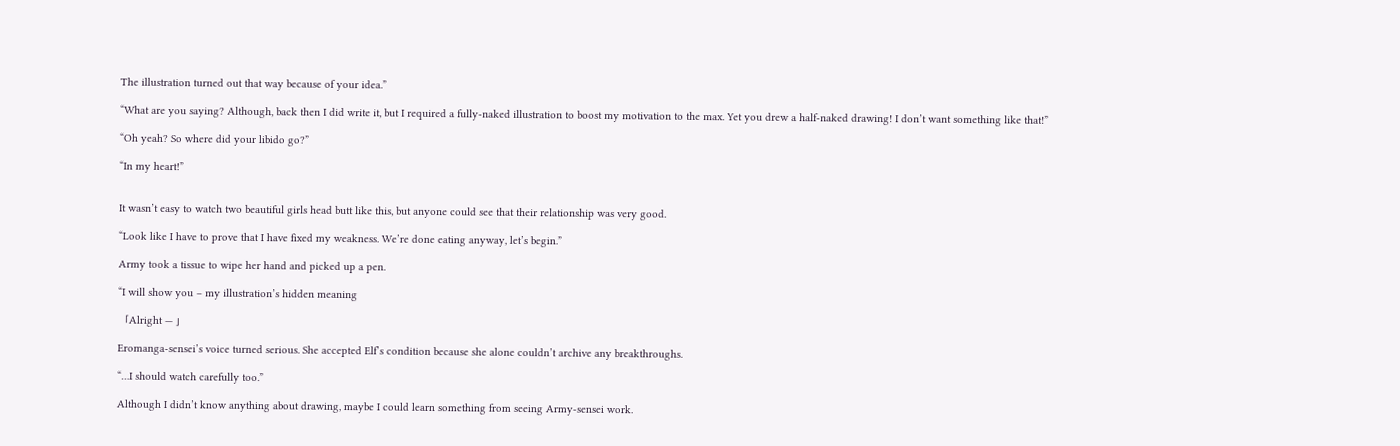The illustration turned out that way because of your idea.”

“What are you saying? Although, back then I did write it, but I required a fully-naked illustration to boost my motivation to the max. Yet you drew a half-naked drawing! I don’t want something like that!”

“Oh yeah? So where did your libido go?”

“In my heart!”


It wasn’t easy to watch two beautiful girls head butt like this, but anyone could see that their relationship was very good.

“Look like I have to prove that I have fixed my weakness. We’re done eating anyway, let’s begin.”

Army took a tissue to wipe her hand and picked up a pen.

“I will show you – my illustration’s hidden meaning

「Alright — 」

Eromanga-sensei’s voice turned serious. She accepted Elf’s condition because she alone couldn’t archive any breakthroughs.

“…I should watch carefully too.”

Although I didn’t know anything about drawing, maybe I could learn something from seeing Army-sensei work.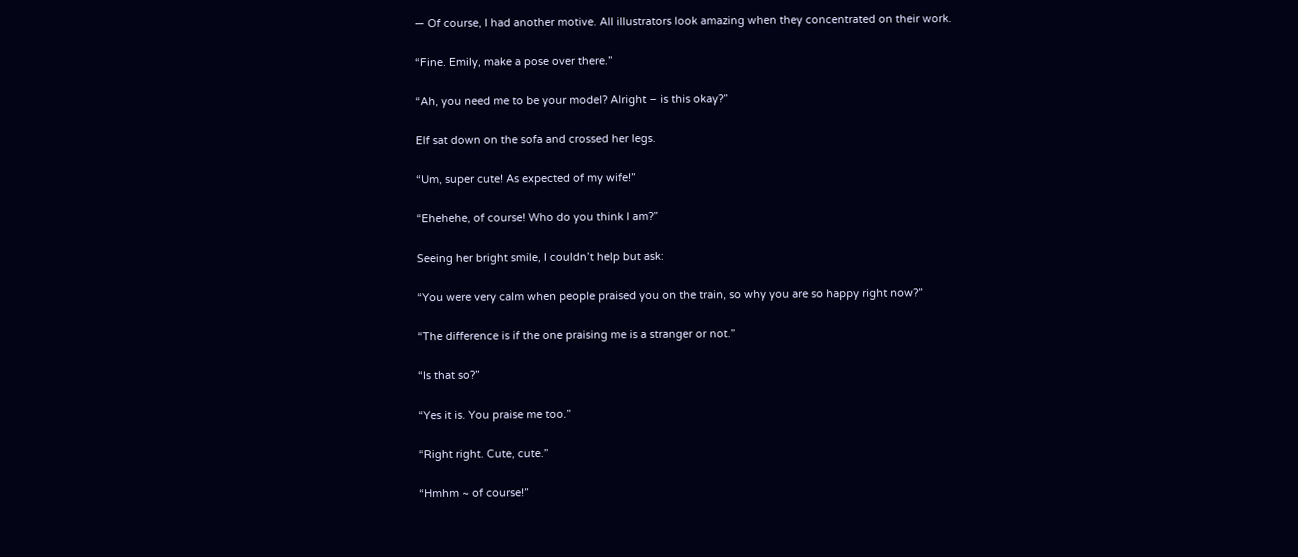— Of course, I had another motive. All illustrators look amazing when they concentrated on their work.

“Fine. Emily, make a pose over there.”

“Ah, you need me to be your model? Alright – is this okay?”

Elf sat down on the sofa and crossed her legs.

“Um, super cute! As expected of my wife!”

“Ehehehe, of course! Who do you think I am?”

Seeing her bright smile, I couldn’t help but ask:

“You were very calm when people praised you on the train, so why you are so happy right now?”

“The difference is if the one praising me is a stranger or not.”

“Is that so?”

“Yes it is. You praise me too.”

“Right right. Cute, cute.”

“Hmhm ~ of course!”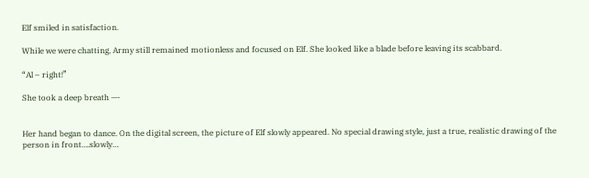Elf smiled in satisfaction.

While we were chatting, Army still remained motionless and focused on Elf. She looked like a blade before leaving its scabbard.

“Al – right!”

She took a deep breath —-


Her hand began to dance. On the digital screen, the picture of Elf slowly appeared. No special drawing style, just a true, realistic drawing of the person in front….slowly…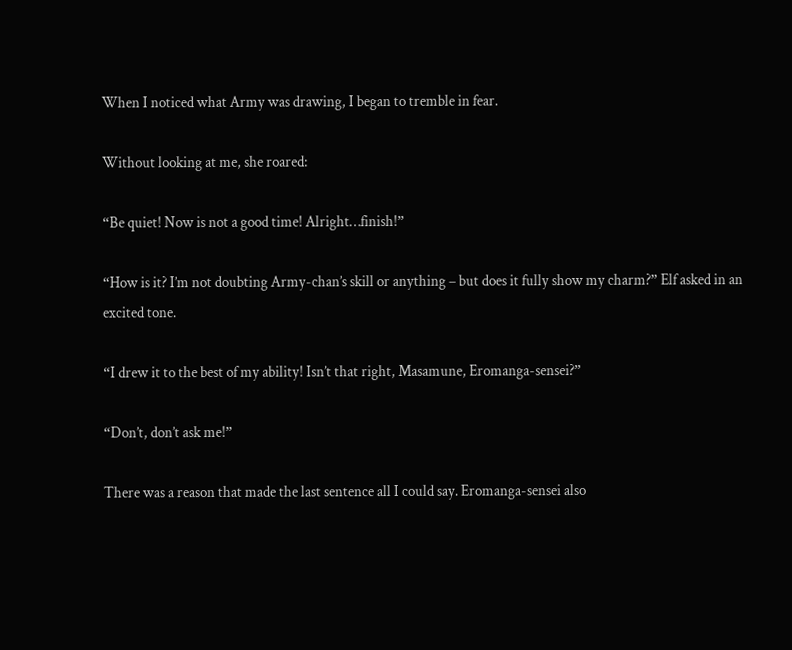When I noticed what Army was drawing, I began to tremble in fear.

Without looking at me, she roared:

“Be quiet! Now is not a good time! Alright…finish!”

“How is it? I’m not doubting Army-chan’s skill or anything – but does it fully show my charm?” Elf asked in an excited tone.

“I drew it to the best of my ability! Isn’t that right, Masamune, Eromanga-sensei?”

“Don’t, don’t ask me!”

There was a reason that made the last sentence all I could say. Eromanga-sensei also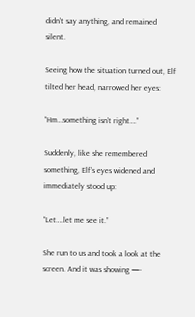didn’t say anything, and remained silent.

Seeing how the situation turned out, Elf tilted her head, narrowed her eyes:

“Hm…something isn’t right….”

Suddenly, like she remembered something, Elf’s eyes widened and immediately stood up:

“Let….let me see it.”

She run to us and took a look at the screen. And it was showing —-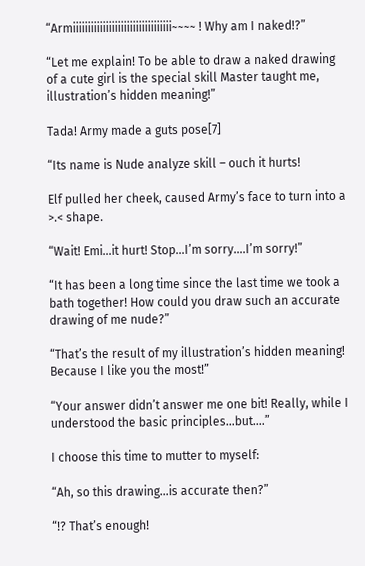“Armiiiiiiiiiiiiiiiiiiiiiiiiiiiiiiiii~~~~ ! Why am I naked!?”

“Let me explain! To be able to draw a naked drawing of a cute girl is the special skill Master taught me, illustration’s hidden meaning!”

Tada! Army made a guts pose[7]

“Its name is Nude analyze skill – ouch it hurts!

Elf pulled her cheek, caused Army’s face to turn into a >.< shape.

“Wait! Emi…it hurt! Stop…I’m sorry….I’m sorry!”

“It has been a long time since the last time we took a bath together! How could you draw such an accurate drawing of me nude?”

“That’s the result of my illustration’s hidden meaning! Because I like you the most!”

“Your answer didn’t answer me one bit! Really, while I understood the basic principles…but….”

I choose this time to mutter to myself:

“Ah, so this drawing…is accurate then?”

“!? That’s enough!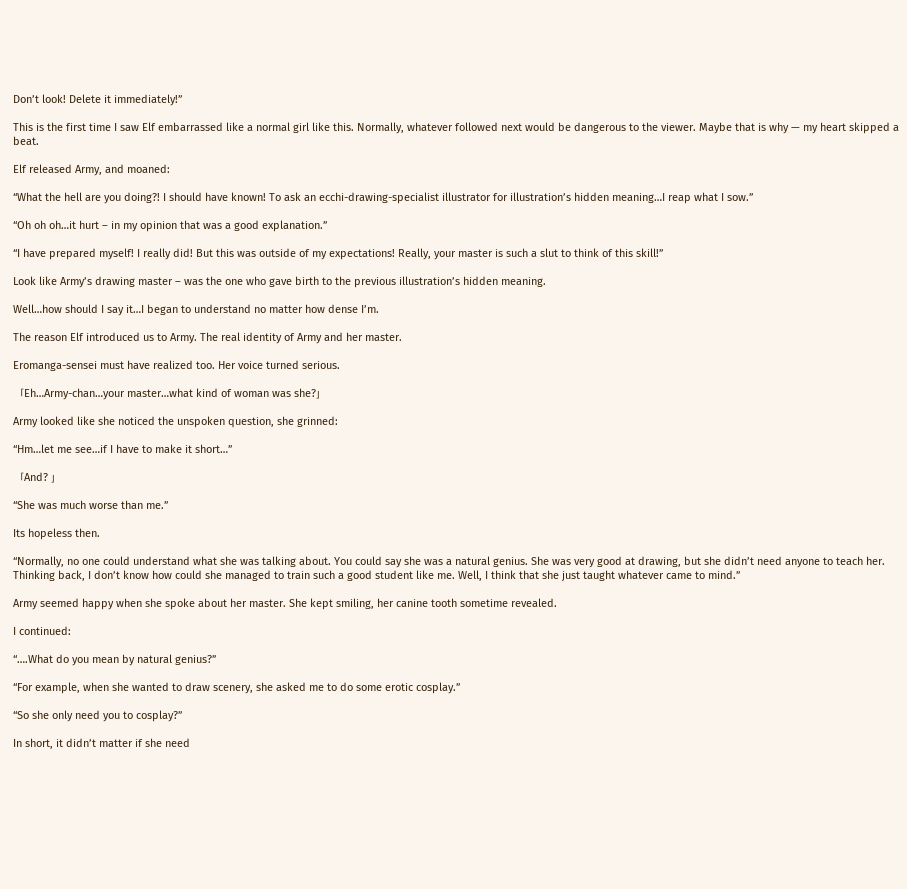Don’t look! Delete it immediately!”

This is the first time I saw Elf embarrassed like a normal girl like this. Normally, whatever followed next would be dangerous to the viewer. Maybe that is why — my heart skipped a beat.

Elf released Army, and moaned:

“What the hell are you doing?! I should have known! To ask an ecchi-drawing-specialist illustrator for illustration’s hidden meaning…I reap what I sow.”

“Oh oh oh…it hurt – in my opinion that was a good explanation.”

“I have prepared myself! I really did! But this was outside of my expectations! Really, your master is such a slut to think of this skill!”

Look like Army’s drawing master – was the one who gave birth to the previous illustration’s hidden meaning.

Well…how should I say it…I began to understand no matter how dense I’m.

The reason Elf introduced us to Army. The real identity of Army and her master.

Eromanga-sensei must have realized too. Her voice turned serious.

「Eh…Army-chan…your master…what kind of woman was she?」

Army looked like she noticed the unspoken question, she grinned:

“Hm…let me see…if I have to make it short…”

「And? 」

“She was much worse than me.”

Its hopeless then.

“Normally, no one could understand what she was talking about. You could say she was a natural genius. She was very good at drawing, but she didn’t need anyone to teach her. Thinking back, I don’t know how could she managed to train such a good student like me. Well, I think that she just taught whatever came to mind.”

Army seemed happy when she spoke about her master. She kept smiling, her canine tooth sometime revealed.

I continued:

“….What do you mean by natural genius?”

“For example, when she wanted to draw scenery, she asked me to do some erotic cosplay.”

“So she only need you to cosplay?”

In short, it didn’t matter if she need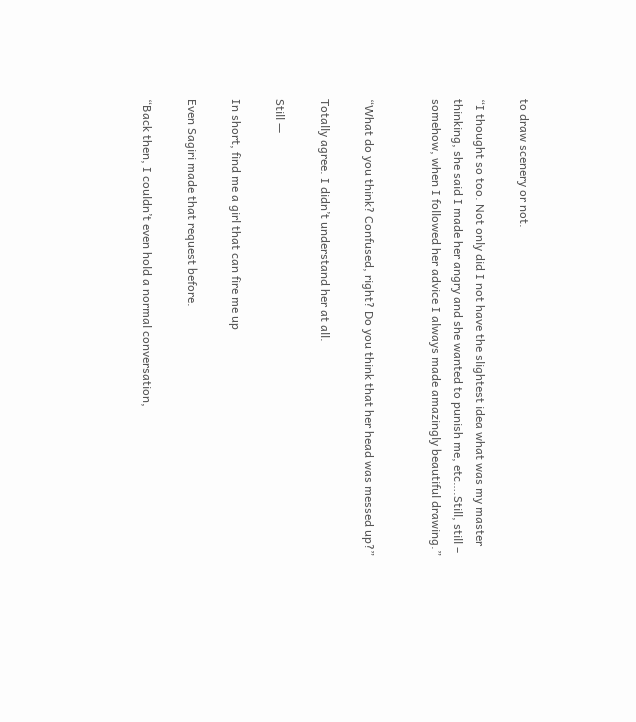to draw scenery or not.

“I thought so too. Not only did I not have the slightest idea what was my master thinking, she said I made her angry and she wanted to punish me, etc….Still, still – somehow, when I followed her advice I always made amazingly beautiful drawing.”


“What do you think? Confused, right? Do you think that her head was messed up?”

Totally agree. I didn’t understand her at all.

Still —

In short, find me a girl that can fire me up

Even Sagiri made that request before.

“Back then, I couldn’t even hold a normal conversation,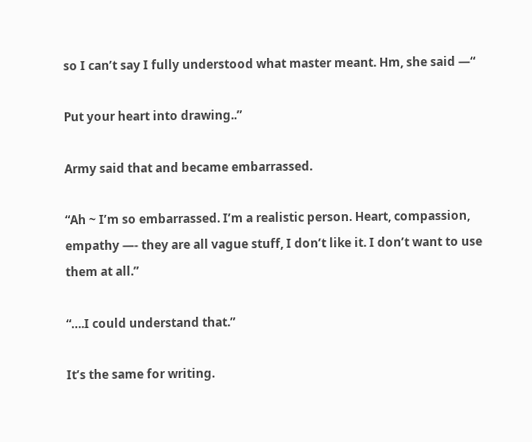so I can’t say I fully understood what master meant. Hm, she said —“

Put your heart into drawing..”

Army said that and became embarrassed.

“Ah ~ I’m so embarrassed. I’m a realistic person. Heart, compassion, empathy —- they are all vague stuff, I don’t like it. I don’t want to use them at all.”

“….I could understand that.”

It’s the same for writing.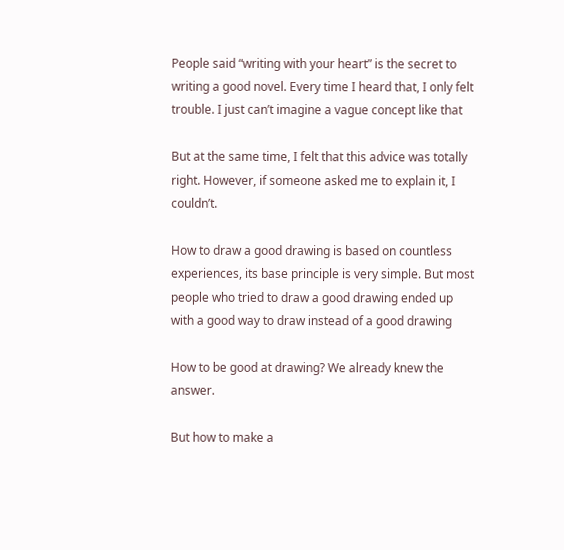People said “writing with your heart” is the secret to writing a good novel. Every time I heard that, I only felt trouble. I just can’t imagine a vague concept like that

But at the same time, I felt that this advice was totally right. However, if someone asked me to explain it, I couldn’t.

How to draw a good drawing is based on countless experiences, its base principle is very simple. But most people who tried to draw a good drawing ended up with a good way to draw instead of a good drawing

How to be good at drawing? We already knew the answer.

But how to make a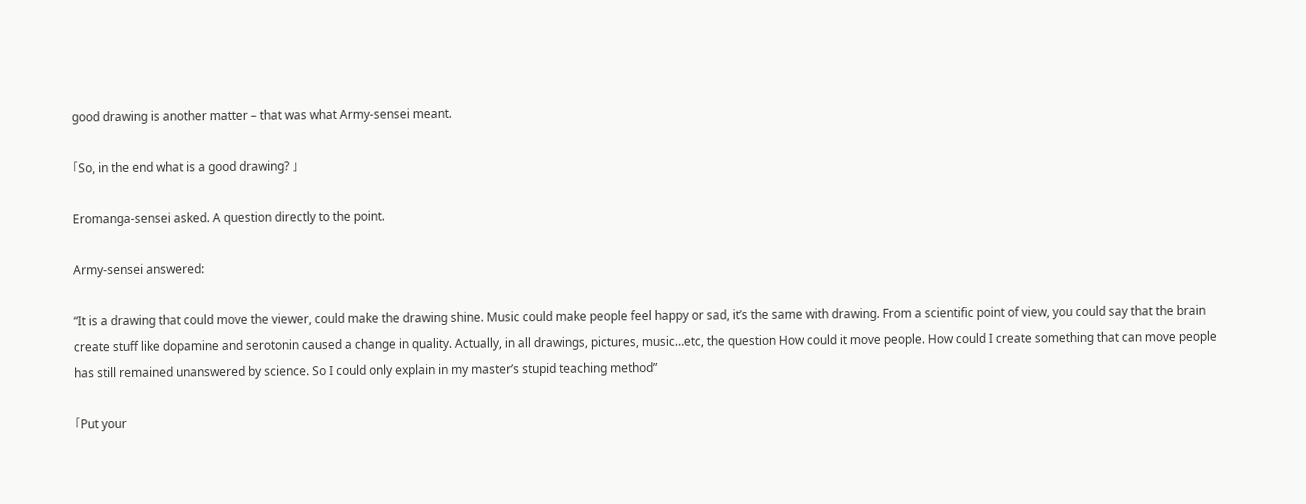good drawing is another matter – that was what Army-sensei meant.

「So, in the end what is a good drawing? 」

Eromanga-sensei asked. A question directly to the point.

Army-sensei answered:

“It is a drawing that could move the viewer, could make the drawing shine. Music could make people feel happy or sad, it’s the same with drawing. From a scientific point of view, you could say that the brain create stuff like dopamine and serotonin caused a change in quality. Actually, in all drawings, pictures, music…etc, the question How could it move people. How could I create something that can move people has still remained unanswered by science. So I could only explain in my master’s stupid teaching method”

「Put your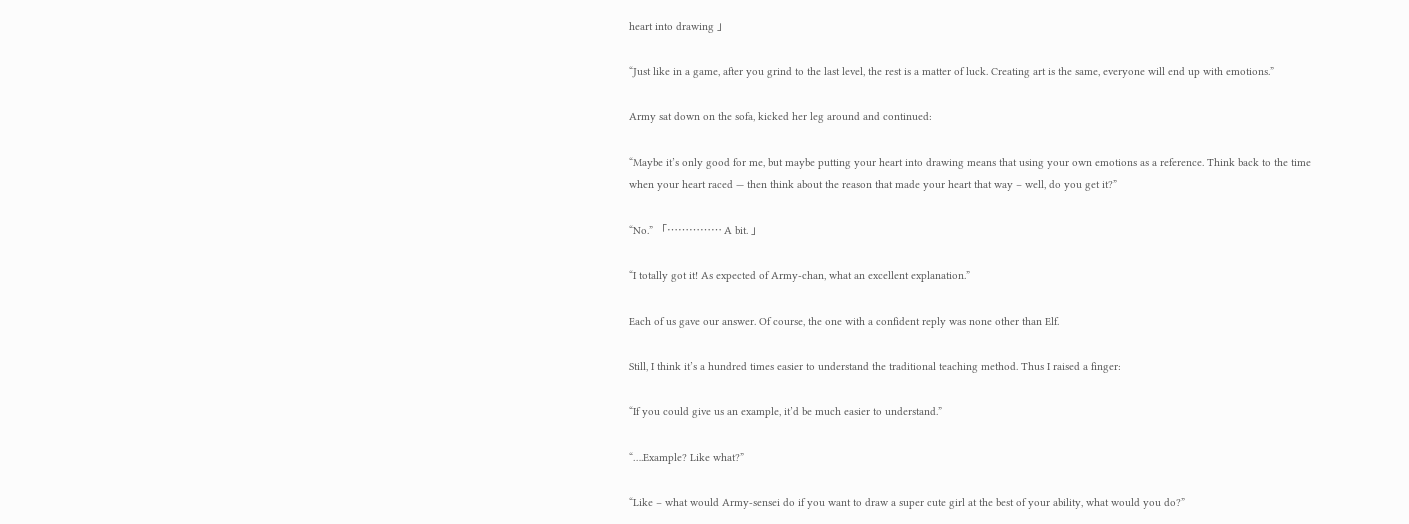heart into drawing 」

“Just like in a game, after you grind to the last level, the rest is a matter of luck. Creating art is the same, everyone will end up with emotions.”

Army sat down on the sofa, kicked her leg around and continued:

“Maybe it’s only good for me, but maybe putting your heart into drawing means that using your own emotions as a reference. Think back to the time when your heart raced — then think about the reason that made your heart that way – well, do you get it?”

“No.” 「…………… A bit. 」

“I totally got it! As expected of Army-chan, what an excellent explanation.”

Each of us gave our answer. Of course, the one with a confident reply was none other than Elf.

Still, I think it’s a hundred times easier to understand the traditional teaching method. Thus I raised a finger:

“If you could give us an example, it’d be much easier to understand.”

“….Example? Like what?”

“Like – what would Army-sensei do if you want to draw a super cute girl at the best of your ability, what would you do?”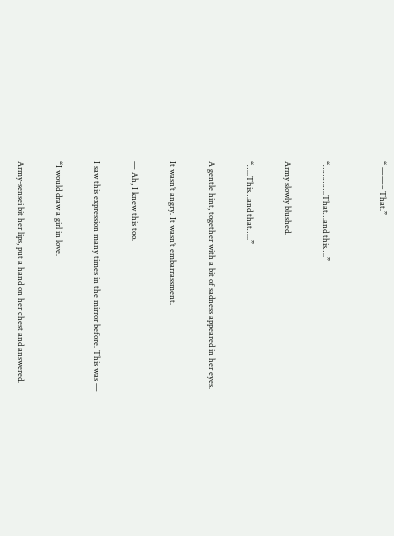“ ——– That.”


“………….That…and this….”

Army slowly blushed.

“…..This…and that…..”

A gentle hint, together with a bit of sadness appeared in her eyes.

It wasn’t angry. It wasn’t embarrassment.

— Ah, I knew this too.

I saw this expression many times in the mirror before. This was —

“I would draw a girl in love.

Army-sensei bit her lips, put a hand on her chest and answered.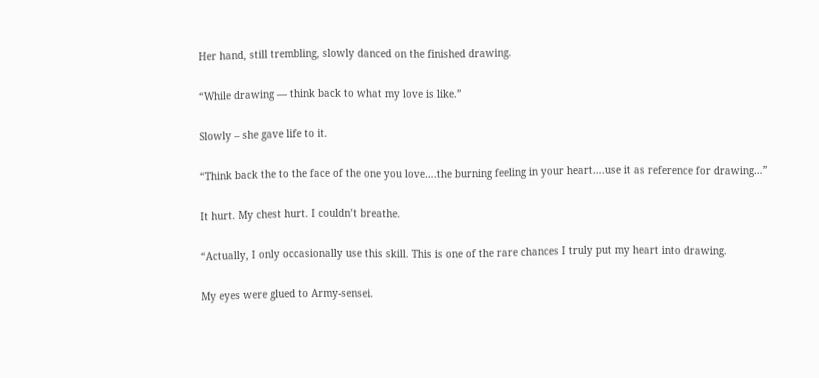Her hand, still trembling, slowly danced on the finished drawing.

“While drawing — think back to what my love is like.”

Slowly – she gave life to it.

“Think back the to the face of the one you love….the burning feeling in your heart….use it as reference for drawing…”

It hurt. My chest hurt. I couldn’t breathe.

“Actually, I only occasionally use this skill. This is one of the rare chances I truly put my heart into drawing.

My eyes were glued to Army-sensei.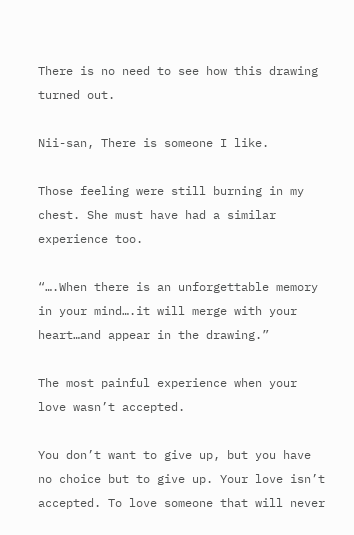There is no need to see how this drawing turned out.

Nii-san, There is someone I like.

Those feeling were still burning in my chest. She must have had a similar experience too.

“….When there is an unforgettable memory in your mind….it will merge with your heart…and appear in the drawing.”

The most painful experience when your love wasn’t accepted.

You don’t want to give up, but you have no choice but to give up. Your love isn’t accepted. To love someone that will never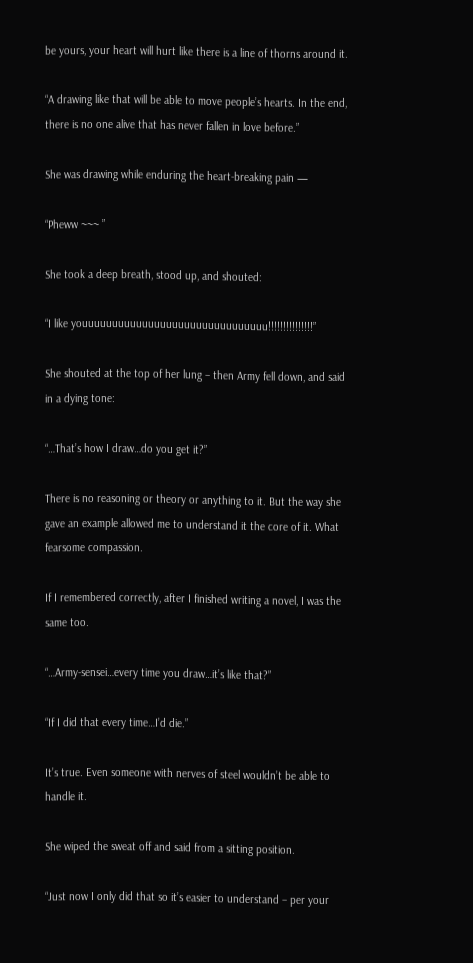be yours, your heart will hurt like there is a line of thorns around it.

“A drawing like that will be able to move people’s hearts. In the end, there is no one alive that has never fallen in love before.”

She was drawing while enduring the heart-breaking pain —

“Pheww ~~~ ”

She took a deep breath, stood up, and shouted:

“I like youuuuuuuuuuuuuuuuuuuuuuuuuuuuuuu!!!!!!!!!!!!!!!”

She shouted at the top of her lung – then Army fell down, and said in a dying tone:

“…That’s how I draw…do you get it?”

There is no reasoning or theory or anything to it. But the way she gave an example allowed me to understand it the core of it. What fearsome compassion.

If I remembered correctly, after I finished writing a novel, I was the same too.

“…Army-sensei…every time you draw…it’s like that?”

“If I did that every time…I’d die.”

It’s true. Even someone with nerves of steel wouldn’t be able to handle it.

She wiped the sweat off and said from a sitting position.

“Just now I only did that so it’s easier to understand – per your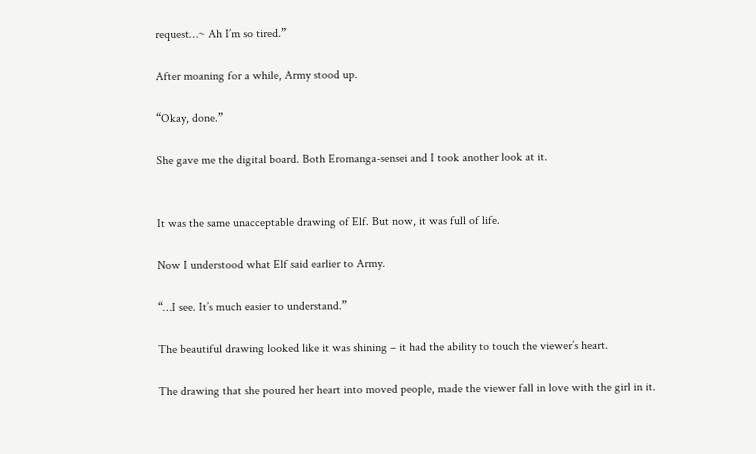request…~ Ah I’m so tired.”

After moaning for a while, Army stood up.

“Okay, done.”

She gave me the digital board. Both Eromanga-sensei and I took another look at it.


It was the same unacceptable drawing of Elf. But now, it was full of life.

Now I understood what Elf said earlier to Army.

“…I see. It’s much easier to understand.”

The beautiful drawing looked like it was shining – it had the ability to touch the viewer’s heart.

The drawing that she poured her heart into moved people, made the viewer fall in love with the girl in it.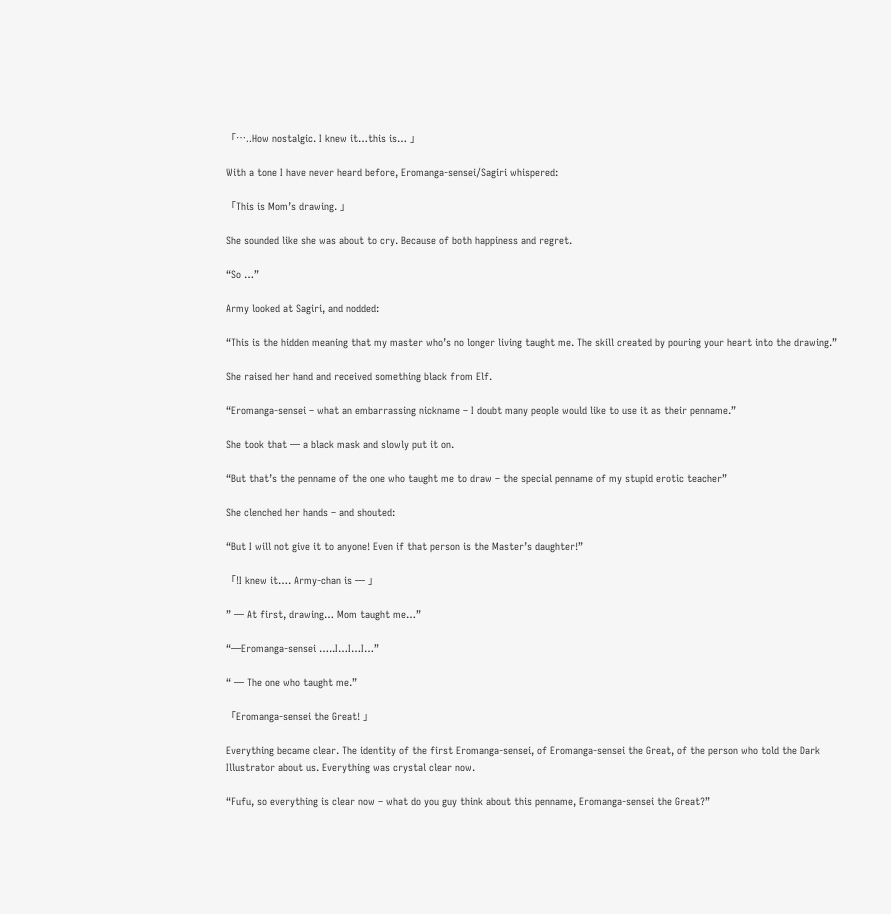「…..How nostalgic. I knew it…this is… 」

With a tone I have never heard before, Eromanga-sensei/Sagiri whispered:

「This is Mom’s drawing. 」

She sounded like she was about to cry. Because of both happiness and regret.

“So …”

Army looked at Sagiri, and nodded:

“This is the hidden meaning that my master who’s no longer living taught me. The skill created by pouring your heart into the drawing.”

She raised her hand and received something black from Elf.

“Eromanga-sensei – what an embarrassing nickname – I doubt many people would like to use it as their penname.”

She took that — a black mask and slowly put it on.

“But that’s the penname of the one who taught me to draw – the special penname of my stupid erotic teacher”

She clenched her hands – and shouted:

“But I will not give it to anyone! Even if that person is the Master’s daughter!”

「!I knew it…. Army-chan is — 」

” — At first, drawing… Mom taught me…”

“—Eromanga-sensei …..I…I…I…”

“ — The one who taught me.”

「Eromanga-sensei the Great! 」

Everything became clear. The identity of the first Eromanga-sensei, of Eromanga-sensei the Great, of the person who told the Dark Illustrator about us. Everything was crystal clear now.

“Fufu, so everything is clear now – what do you guy think about this penname, Eromanga-sensei the Great?”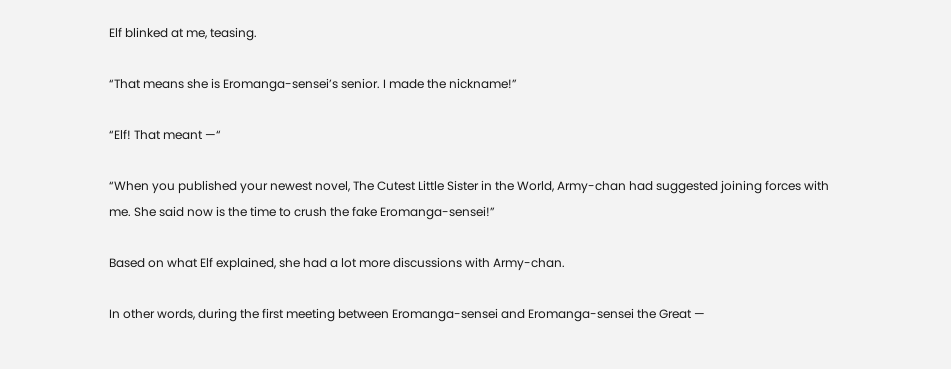Elf blinked at me, teasing.

“That means she is Eromanga-sensei’s senior. I made the nickname!”

“Elf! That meant —“

“When you published your newest novel, The Cutest Little Sister in the World, Army-chan had suggested joining forces with me. She said now is the time to crush the fake Eromanga-sensei!”

Based on what Elf explained, she had a lot more discussions with Army-chan.

In other words, during the first meeting between Eromanga-sensei and Eromanga-sensei the Great —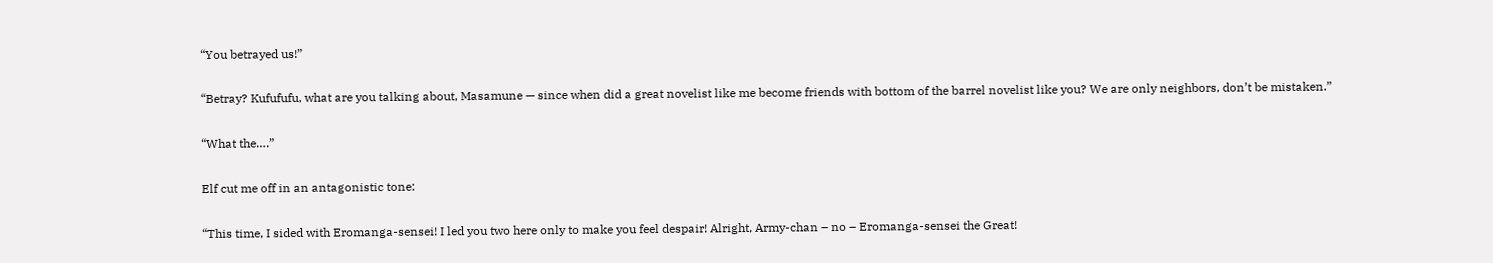“You betrayed us!”

“Betray? Kufufufu, what are you talking about, Masamune — since when did a great novelist like me become friends with bottom of the barrel novelist like you? We are only neighbors, don’t be mistaken.”

“What the….”

Elf cut me off in an antagonistic tone:

“This time, I sided with Eromanga-sensei! I led you two here only to make you feel despair! Alright, Army-chan – no – Eromanga-sensei the Great!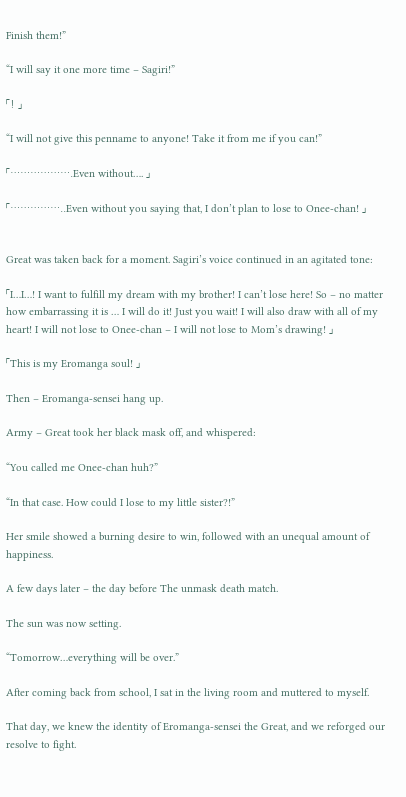Finish them!”

“I will say it one more time – Sagiri!”

「! 」

“I will not give this penname to anyone! Take it from me if you can!”

「……………….Even without…. 」

「……………..Even without you saying that, I don’t plan to lose to Onee-chan! 」


Great was taken back for a moment. Sagiri’s voice continued in an agitated tone:

「I…I…! I want to fulfill my dream with my brother! I can’t lose here! So – no matter how embarrassing it is … I will do it! Just you wait! I will also draw with all of my heart! I will not lose to Onee-chan – I will not lose to Mom’s drawing! 」

「This is my Eromanga soul! 」

Then – Eromanga-sensei hang up.

Army – Great took her black mask off, and whispered:

“You called me Onee-chan huh?”

“In that case. How could I lose to my little sister?!”

Her smile showed a burning desire to win, followed with an unequal amount of happiness.

A few days later – the day before The unmask death match.

The sun was now setting.

“Tomorrow…everything will be over.”

After coming back from school, I sat in the living room and muttered to myself.

That day, we knew the identity of Eromanga-sensei the Great, and we reforged our resolve to fight.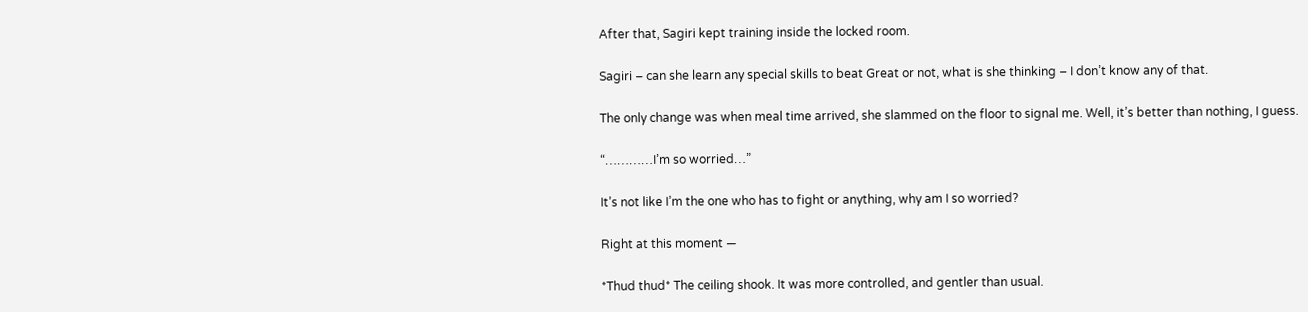After that, Sagiri kept training inside the locked room.

Sagiri – can she learn any special skills to beat Great or not, what is she thinking – I don’t know any of that.

The only change was when meal time arrived, she slammed on the floor to signal me. Well, it’s better than nothing, I guess.

“…………I’m so worried…”

It’s not like I’m the one who has to fight or anything, why am I so worried?

Right at this moment —

*Thud thud* The ceiling shook. It was more controlled, and gentler than usual.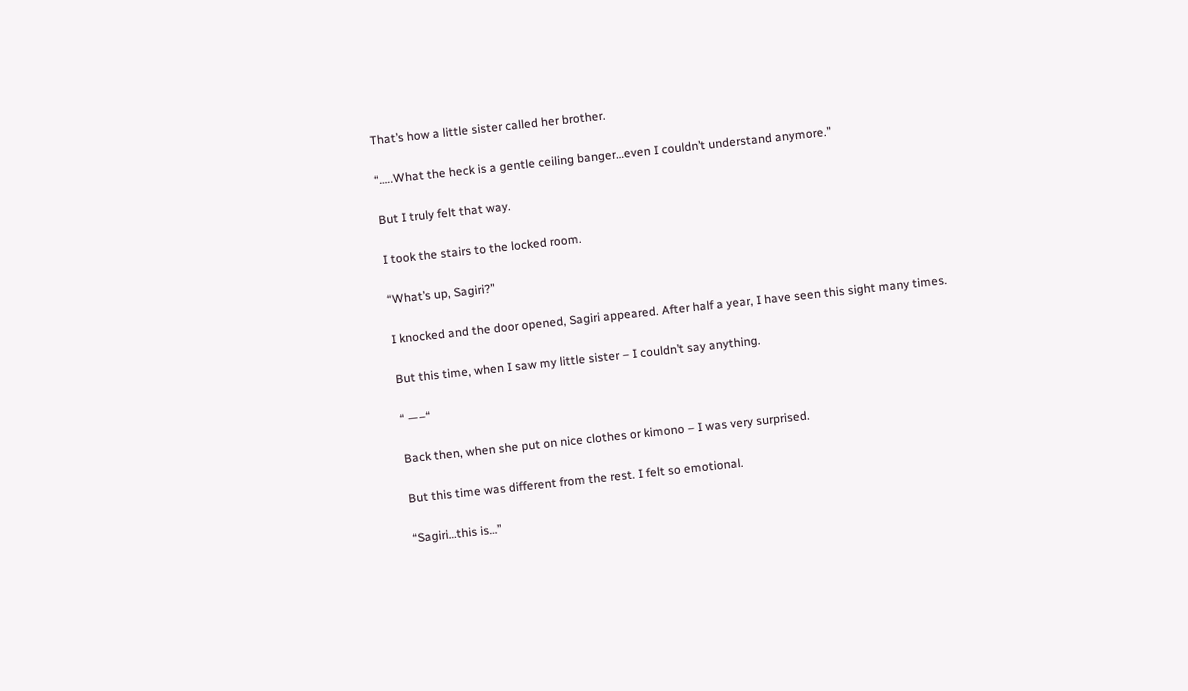That’s how a little sister called her brother.

“…..What the heck is a gentle ceiling banger…even I couldn’t understand anymore.”

But I truly felt that way.

I took the stairs to the locked room.

“What’s up, Sagiri?”

I knocked and the door opened, Sagiri appeared. After half a year, I have seen this sight many times.

But this time, when I saw my little sister – I couldn’t say anything.

“ —–“

Back then, when she put on nice clothes or kimono – I was very surprised.

But this time was different from the rest. I felt so emotional.

“Sagiri…this is…”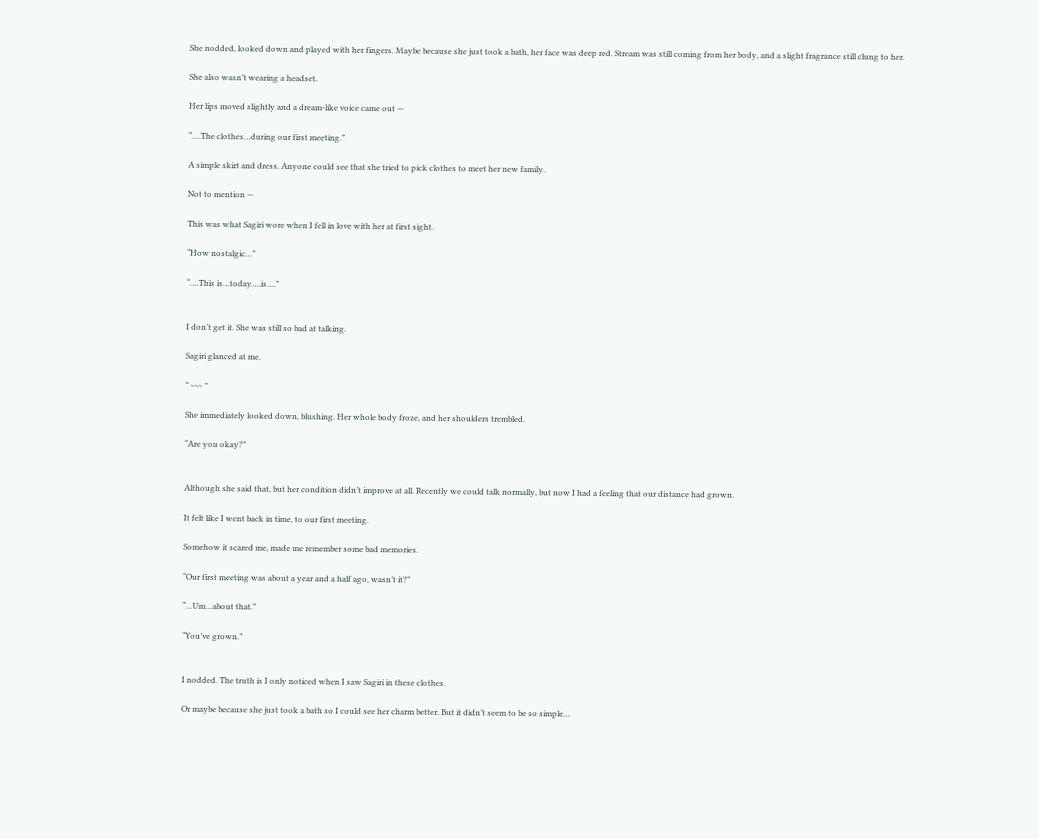She nodded, looked down and played with her fingers. Maybe because she just took a bath, her face was deep red. Stream was still coming from her body, and a slight fragrance still clung to her.

She also wasn’t wearing a headset.

Her lips moved slightly and a dream-like voice came out —

“….The clothes…during our first meeting.”

A simple skirt and dress. Anyone could see that she tried to pick clothes to meet her new family.

Not to mention —

This was what Sagiri wore when I fell in love with her at first sight.

“How nostalgic…”

“….This is…today….is….”


I don’t get it. She was still so bad at talking.

Sagiri glanced at me.

“ ~~~ ”

She immediately looked down, blushing. Her whole body froze, and her shoulders trembled.

“Are you okay?”


Although she said that, but her condition didn’t improve at all. Recently we could talk normally, but now I had a feeling that our distance had grown.

It felt like I went back in time, to our first meeting.

Somehow it scared me, made me remember some bad memories.

“Our first meeting was about a year and a half ago, wasn’t it?”

“…Um…about that.”

“You’ve grown.”


I nodded. The truth is I only noticed when I saw Sagiri in these clothes.

Or maybe because she just took a bath so I could see her charm better. But it didn’t seem to be so simple…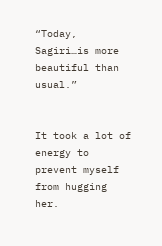“Today, Sagiri…is more beautiful than usual.”


It took a lot of energy to prevent myself from hugging her.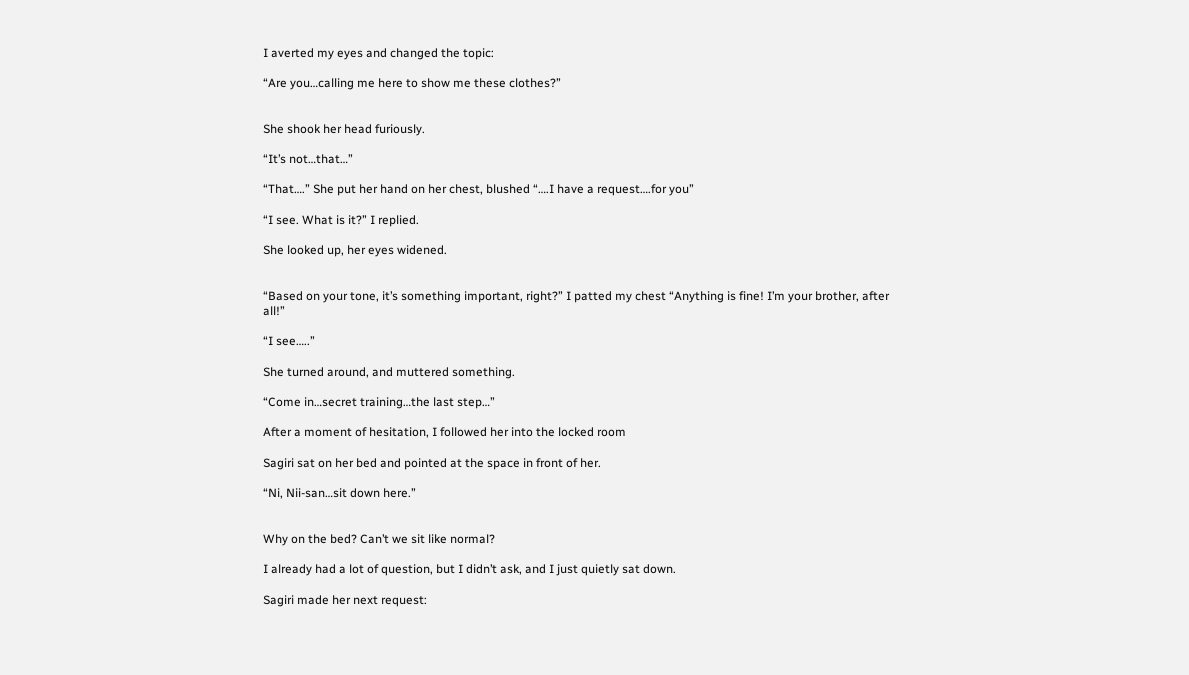I averted my eyes and changed the topic:

“Are you…calling me here to show me these clothes?”


She shook her head furiously.

“It’s not…that…”

“That….” She put her hand on her chest, blushed “….I have a request….for you”

“I see. What is it?” I replied.

She looked up, her eyes widened.


“Based on your tone, it’s something important, right?” I patted my chest “Anything is fine! I’m your brother, after all!”

“I see…..”

She turned around, and muttered something.

“Come in…secret training…the last step…”

After a moment of hesitation, I followed her into the locked room

Sagiri sat on her bed and pointed at the space in front of her.

“Ni, Nii-san…sit down here.”


Why on the bed? Can’t we sit like normal?

I already had a lot of question, but I didn’t ask, and I just quietly sat down.

Sagiri made her next request: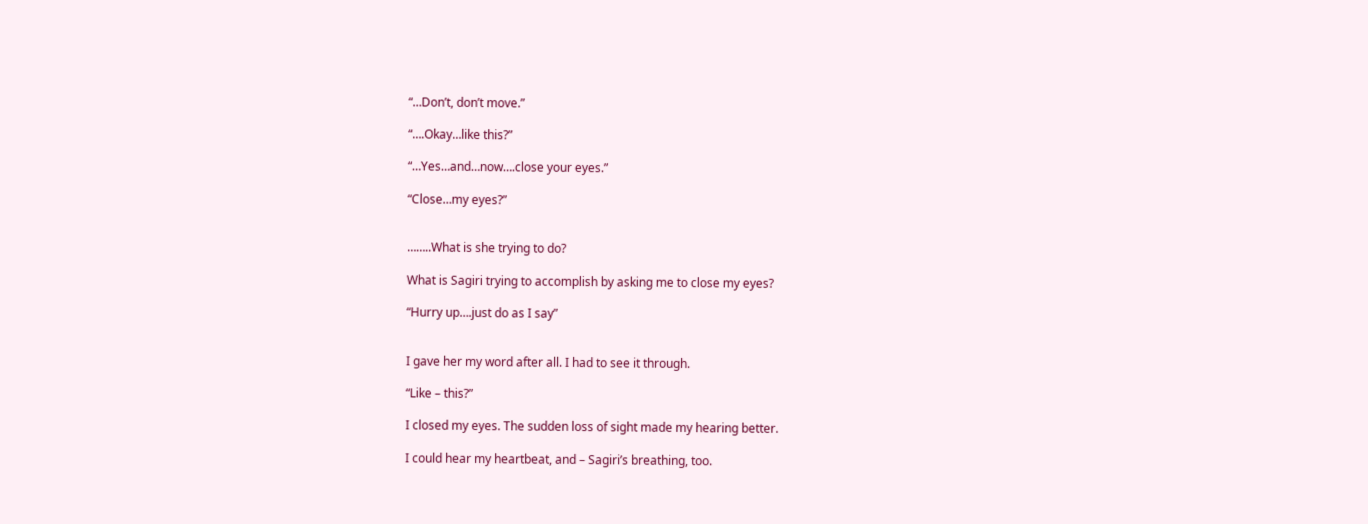“…Don’t, don’t move.”

“….Okay…like this?”

“…Yes…and…now….close your eyes.”

“Close…my eyes?”


……..What is she trying to do?

What is Sagiri trying to accomplish by asking me to close my eyes?

“Hurry up….just do as I say”


I gave her my word after all. I had to see it through.

“Like – this?”

I closed my eyes. The sudden loss of sight made my hearing better.

I could hear my heartbeat, and – Sagiri’s breathing, too.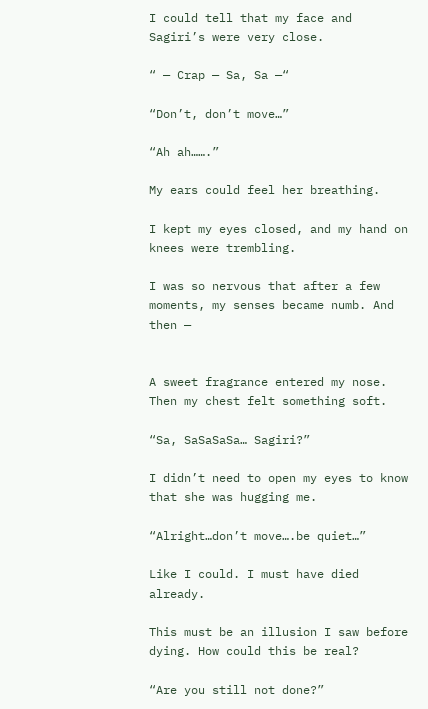I could tell that my face and Sagiri’s were very close.

“ — Crap — Sa, Sa —“

“Don’t, don’t move…”

“Ah ah…….”

My ears could feel her breathing.

I kept my eyes closed, and my hand on knees were trembling.

I was so nervous that after a few moments, my senses became numb. And then —


A sweet fragrance entered my nose. Then my chest felt something soft.

“Sa, SaSaSaSa… Sagiri?”

I didn’t need to open my eyes to know that she was hugging me.

“Alright…don’t move….be quiet…”

Like I could. I must have died already.

This must be an illusion I saw before dying. How could this be real?

“Are you still not done?”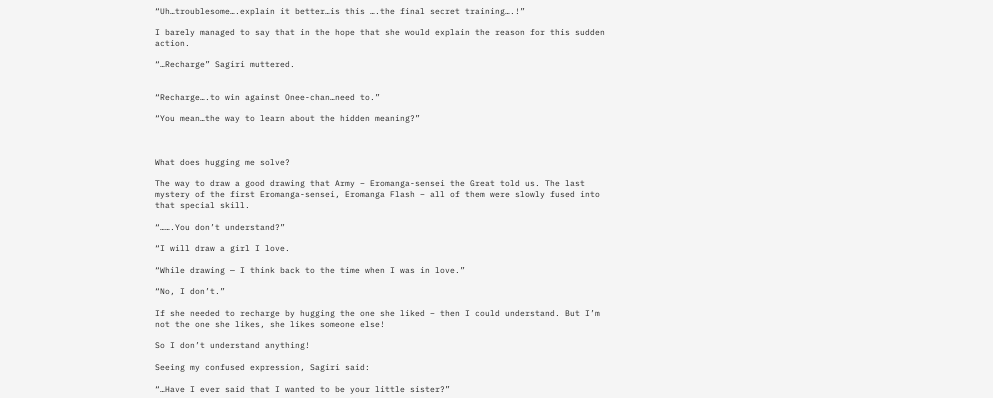“Uh…troublesome….explain it better…is this ….the final secret training….!”

I barely managed to say that in the hope that she would explain the reason for this sudden action.

“…Recharge” Sagiri muttered.


“Recharge….to win against Onee-chan…need to.”

“You mean…the way to learn about the hidden meaning?”



What does hugging me solve?

The way to draw a good drawing that Army – Eromanga-sensei the Great told us. The last mystery of the first Eromanga-sensei, Eromanga Flash – all of them were slowly fused into that special skill.

“…….You don’t understand?”

“I will draw a girl I love.

“While drawing — I think back to the time when I was in love.”

“No, I don’t.”

If she needed to recharge by hugging the one she liked – then I could understand. But I’m not the one she likes, she likes someone else!

So I don’t understand anything!

Seeing my confused expression, Sagiri said:

“…Have I ever said that I wanted to be your little sister?”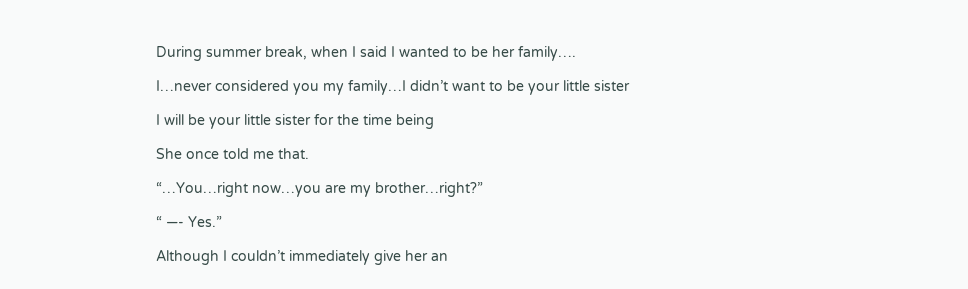During summer break, when I said I wanted to be her family….

I…never considered you my family…I didn’t want to be your little sister

I will be your little sister for the time being

She once told me that.

“…You…right now…you are my brother…right?”

“ —- Yes.”

Although I couldn’t immediately give her an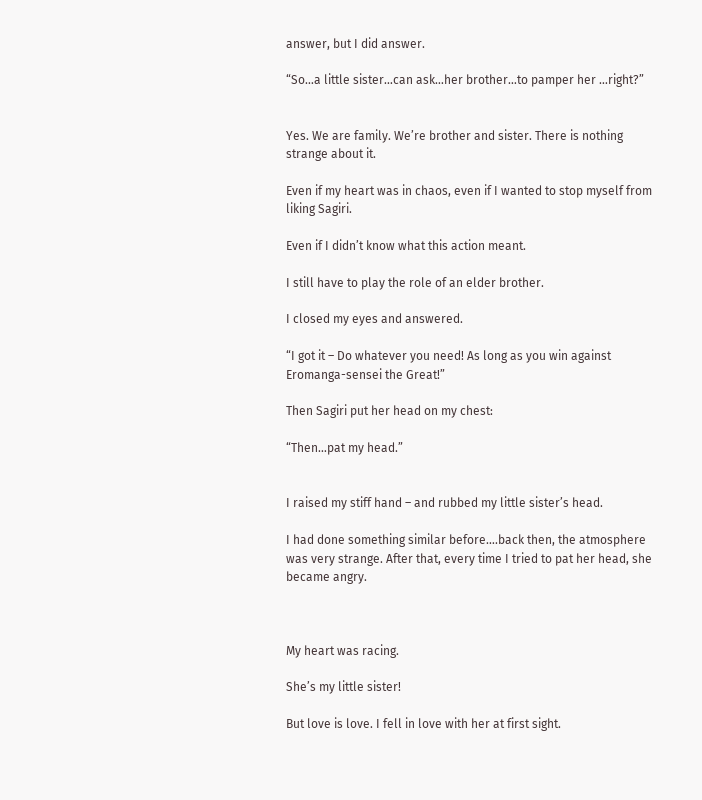answer, but I did answer.

“So…a little sister…can ask…her brother…to pamper her …right?”


Yes. We are family. We’re brother and sister. There is nothing strange about it.

Even if my heart was in chaos, even if I wanted to stop myself from liking Sagiri.

Even if I didn’t know what this action meant.

I still have to play the role of an elder brother.

I closed my eyes and answered.

“I got it – Do whatever you need! As long as you win against Eromanga-sensei the Great!”

Then Sagiri put her head on my chest:

“Then…pat my head.”


I raised my stiff hand – and rubbed my little sister’s head.

I had done something similar before….back then, the atmosphere was very strange. After that, every time I tried to pat her head, she became angry.



My heart was racing.

She’s my little sister!

But love is love. I fell in love with her at first sight.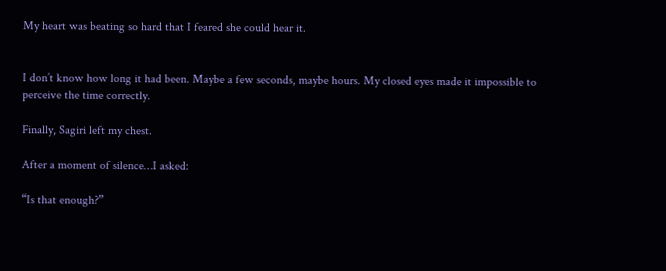My heart was beating so hard that I feared she could hear it.


I don’t know how long it had been. Maybe a few seconds, maybe hours. My closed eyes made it impossible to perceive the time correctly.

Finally, Sagiri left my chest.

After a moment of silence…I asked:

“Is that enough?”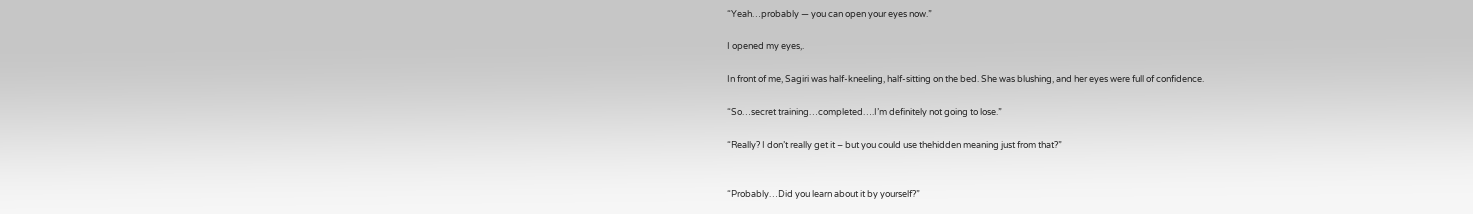“Yeah…probably — you can open your eyes now.”

I opened my eyes,.

In front of me, Sagiri was half-kneeling, half-sitting on the bed. She was blushing, and her eyes were full of confidence.

“So…secret training…completed….I’m definitely not going to lose.”

“Really? I don’t really get it – but you could use thehidden meaning just from that?”


“Probably…Did you learn about it by yourself?”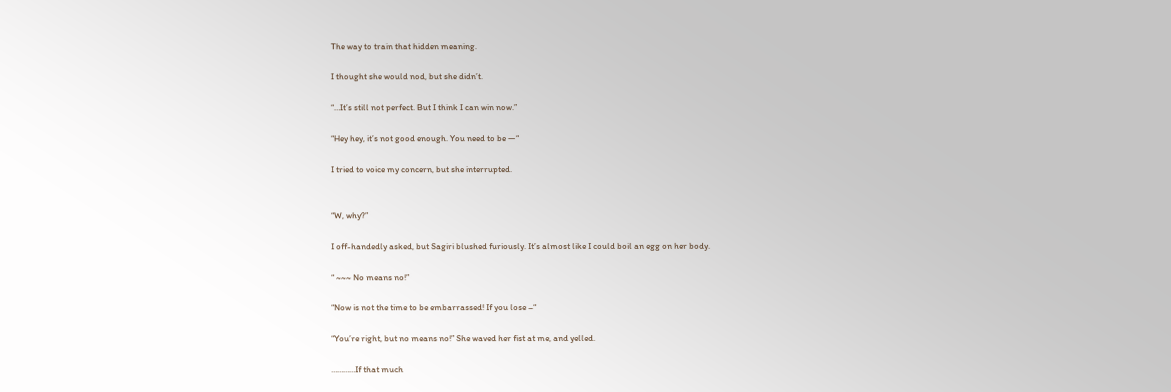The way to train that hidden meaning.

I thought she would nod, but she didn’t.

“…It’s still not perfect. But I think I can win now.”

“Hey hey, it’s not good enough. You need to be —“

I tried to voice my concern, but she interrupted.


“W, why?”

I off-handedly asked, but Sagiri blushed furiously. It’s almost like I could boil an egg on her body.

“ ~~~ No means no!”

“Now is not the time to be embarrassed! If you lose –“

“You’re right, but no means no!” She waved her fist at me, and yelled.

…………If that much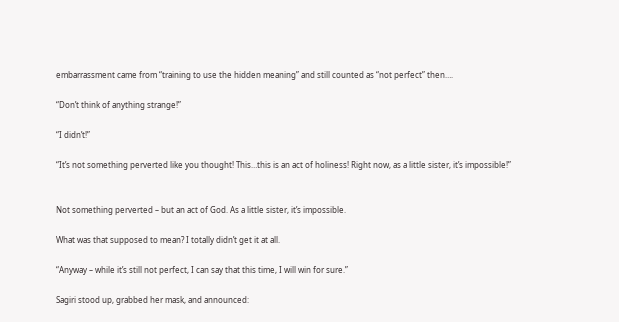embarrassment came from “training to use the hidden meaning” and still counted as “not perfect” then….

“Don’t think of anything strange!”

“I didn’t!”

“It’s not something perverted like you thought! This…this is an act of holiness! Right now, as a little sister, it’s impossible!”


Not something perverted – but an act of God. As a little sister, it’s impossible.

What was that supposed to mean? I totally didn’t get it at all.

“Anyway – while it’s still not perfect, I can say that this time, I will win for sure.”

Sagiri stood up, grabbed her mask, and announced: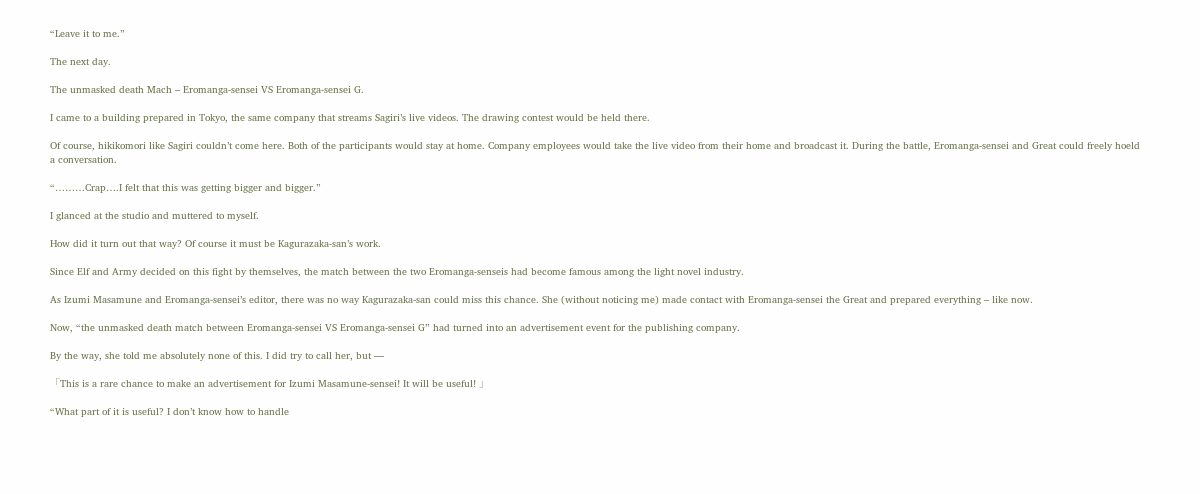“Leave it to me.”

The next day.

The unmasked death Mach – Eromanga-sensei VS Eromanga-sensei G.

I came to a building prepared in Tokyo, the same company that streams Sagiri’s live videos. The drawing contest would be held there.

Of course, hikikomori like Sagiri couldn’t come here. Both of the participants would stay at home. Company employees would take the live video from their home and broadcast it. During the battle, Eromanga-sensei and Great could freely hoeld a conversation.

“………Crap….I felt that this was getting bigger and bigger.”

I glanced at the studio and muttered to myself.

How did it turn out that way? Of course it must be Kagurazaka-san’s work.

Since Elf and Army decided on this fight by themselves, the match between the two Eromanga-senseis had become famous among the light novel industry.

As Izumi Masamune and Eromanga-sensei’s editor, there was no way Kagurazaka-san could miss this chance. She (without noticing me) made contact with Eromanga-sensei the Great and prepared everything – like now.

Now, “the unmasked death match between Eromanga-sensei VS Eromanga-sensei G” had turned into an advertisement event for the publishing company.

By the way, she told me absolutely none of this. I did try to call her, but —

「This is a rare chance to make an advertisement for Izumi Masamune-sensei! It will be useful! 」

“What part of it is useful? I don’t know how to handle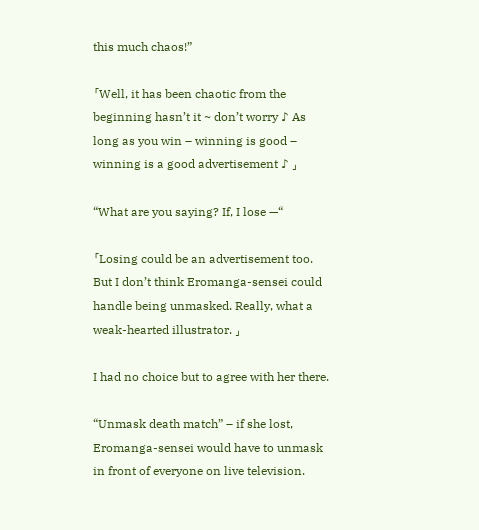this much chaos!”

「Well, it has been chaotic from the beginning hasn’t it ~ don’t worry ♪ As long as you win – winning is good – winning is a good advertisement ♪ 」

“What are you saying? If, I lose —“

「Losing could be an advertisement too. But I don’t think Eromanga-sensei could handle being unmasked. Really, what a weak-hearted illustrator. 」

I had no choice but to agree with her there.

“Unmask death match” – if she lost, Eromanga-sensei would have to unmask in front of everyone on live television.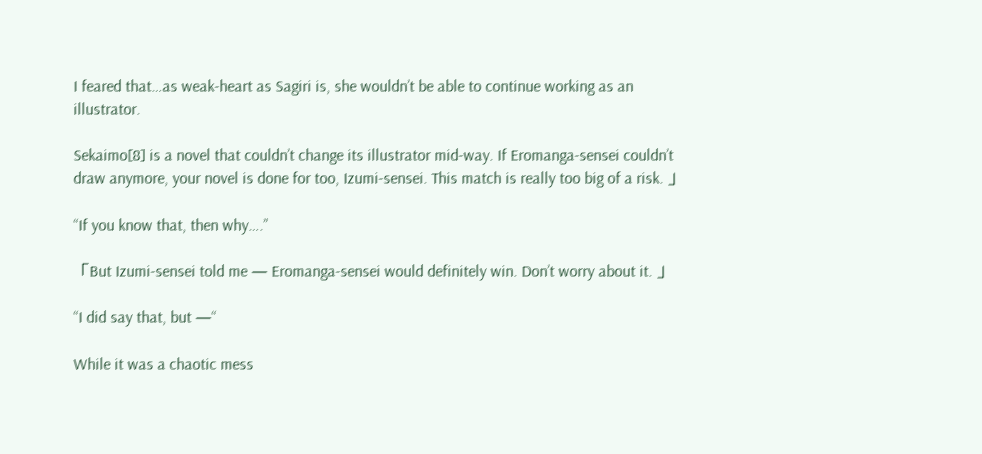I feared that…as weak-heart as Sagiri is, she wouldn’t be able to continue working as an illustrator.

Sekaimo[8] is a novel that couldn’t change its illustrator mid-way. If Eromanga-sensei couldn’t draw anymore, your novel is done for too, Izumi-sensei. This match is really too big of a risk. 」

“If you know that, then why….”

「But Izumi-sensei told me — Eromanga-sensei would definitely win. Don’t worry about it. 」

“I did say that, but —“

While it was a chaotic mess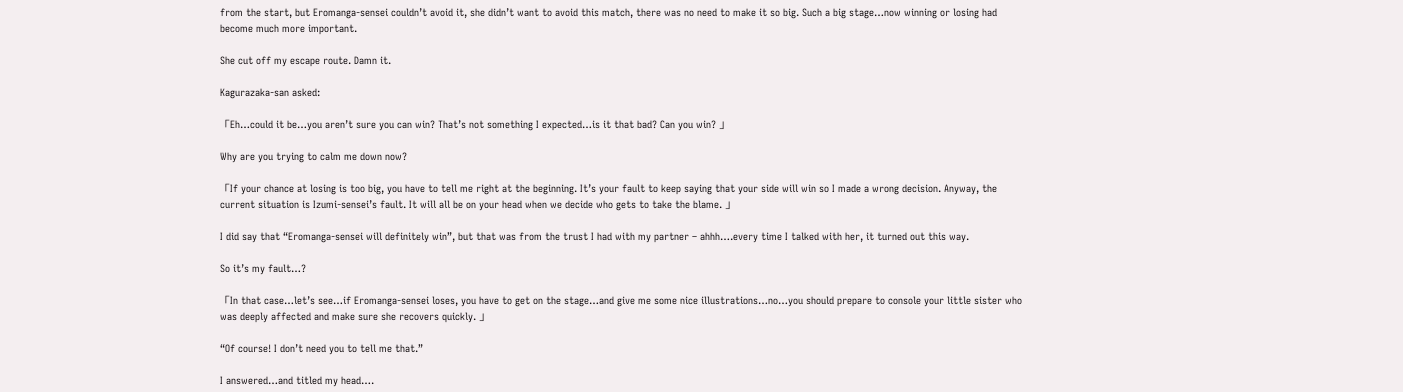from the start, but Eromanga-sensei couldn’t avoid it, she didn’t want to avoid this match, there was no need to make it so big. Such a big stage…now winning or losing had become much more important.

She cut off my escape route. Damn it.

Kagurazaka-san asked:

「Eh…could it be…you aren’t sure you can win? That’s not something I expected…is it that bad? Can you win? 」

Why are you trying to calm me down now?

「If your chance at losing is too big, you have to tell me right at the beginning. It’s your fault to keep saying that your side will win so I made a wrong decision. Anyway, the current situation is Izumi-sensei’s fault. It will all be on your head when we decide who gets to take the blame. 」

I did say that “Eromanga-sensei will definitely win”, but that was from the trust I had with my partner – ahhh….every time I talked with her, it turned out this way.

So it’s my fault…?

「In that case…let’s see…if Eromanga-sensei loses, you have to get on the stage…and give me some nice illustrations…no…you should prepare to console your little sister who was deeply affected and make sure she recovers quickly. 」

“Of course! I don’t need you to tell me that.”

I answered…and titled my head….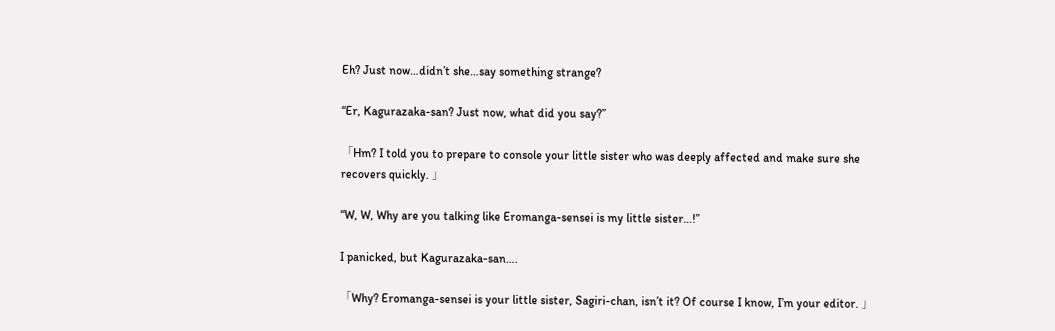Eh? Just now…didn’t she…say something strange?

“Er, Kagurazaka-san? Just now, what did you say?”

「Hm? I told you to prepare to console your little sister who was deeply affected and make sure she recovers quickly. 」

“W, W, Why are you talking like Eromanga-sensei is my little sister…!”

I panicked, but Kagurazaka-san….

「Why? Eromanga-sensei is your little sister, Sagiri-chan, isn’t it? Of course I know, I’m your editor. 」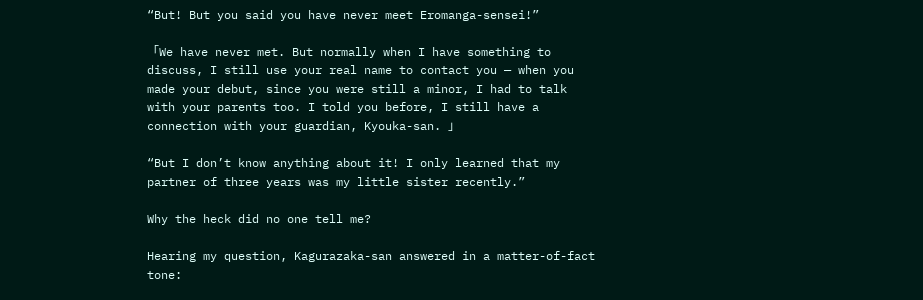“But! But you said you have never meet Eromanga-sensei!”

「We have never met. But normally when I have something to discuss, I still use your real name to contact you — when you made your debut, since you were still a minor, I had to talk with your parents too. I told you before, I still have a connection with your guardian, Kyouka-san. 」

“But I don’t know anything about it! I only learned that my partner of three years was my little sister recently.”

Why the heck did no one tell me?

Hearing my question, Kagurazaka-san answered in a matter-of-fact tone: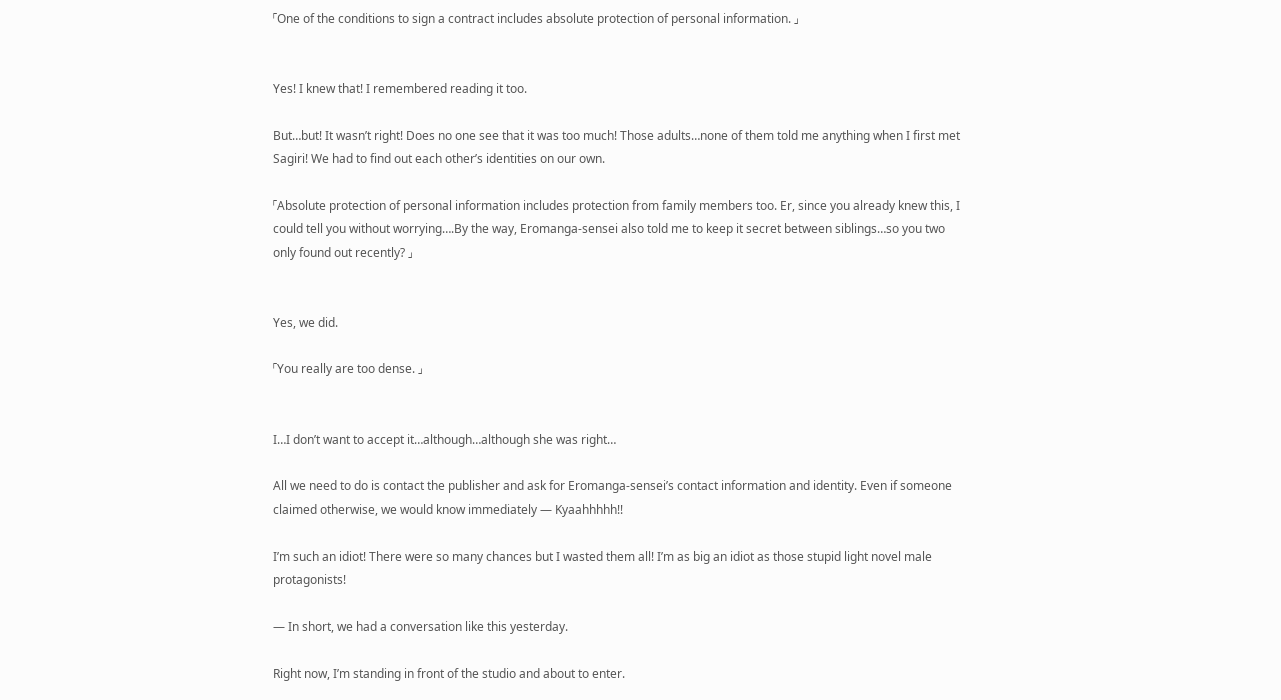「One of the conditions to sign a contract includes absolute protection of personal information. 」


Yes! I knew that! I remembered reading it too.

But…but! It wasn’t right! Does no one see that it was too much! Those adults…none of them told me anything when I first met Sagiri! We had to find out each other’s identities on our own.

「Absolute protection of personal information includes protection from family members too. Er, since you already knew this, I could tell you without worrying….By the way, Eromanga-sensei also told me to keep it secret between siblings…so you two only found out recently? 」


Yes, we did.

「You really are too dense. 」


I…I don’t want to accept it…although…although she was right…

All we need to do is contact the publisher and ask for Eromanga-sensei’s contact information and identity. Even if someone claimed otherwise, we would know immediately — Kyaahhhhh!!

I’m such an idiot! There were so many chances but I wasted them all! I’m as big an idiot as those stupid light novel male protagonists!

— In short, we had a conversation like this yesterday.

Right now, I’m standing in front of the studio and about to enter.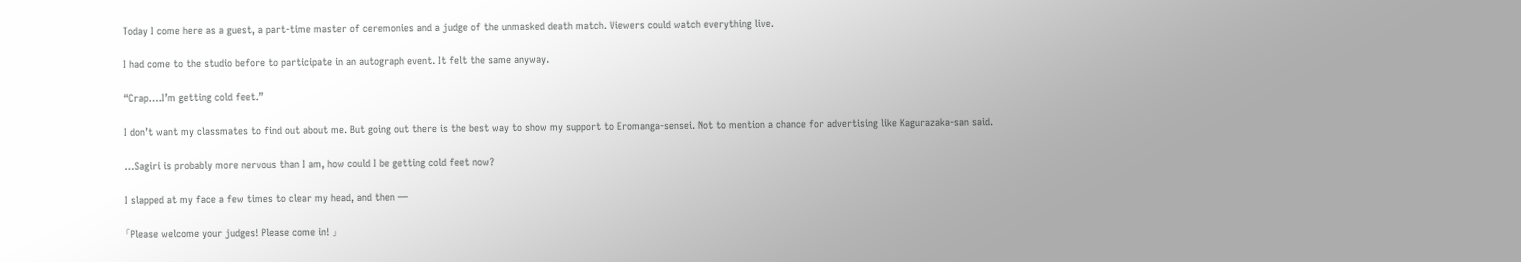Today I come here as a guest, a part-time master of ceremonies and a judge of the unmasked death match. Viewers could watch everything live.

I had come to the studio before to participate in an autograph event. It felt the same anyway.

“Crap….I’m getting cold feet.”

I don’t want my classmates to find out about me. But going out there is the best way to show my support to Eromanga-sensei. Not to mention a chance for advertising like Kagurazaka-san said.

…Sagiri is probably more nervous than I am, how could I be getting cold feet now?

I slapped at my face a few times to clear my head, and then —

「Please welcome your judges! Please come in! 」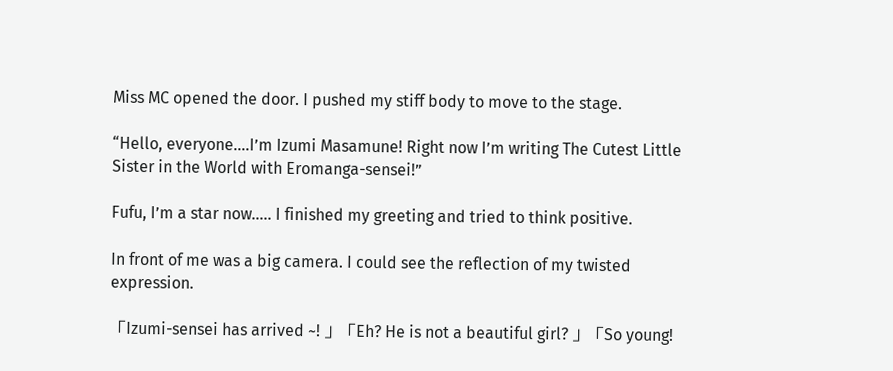Miss MC opened the door. I pushed my stiff body to move to the stage.

“Hello, everyone….I’m Izumi Masamune! Right now I’m writing The Cutest Little Sister in the World with Eromanga-sensei!”

Fufu, I’m a star now….. I finished my greeting and tried to think positive.

In front of me was a big camera. I could see the reflection of my twisted expression.

「Izumi-sensei has arrived ~! 」「Eh? He is not a beautiful girl? 」「So young!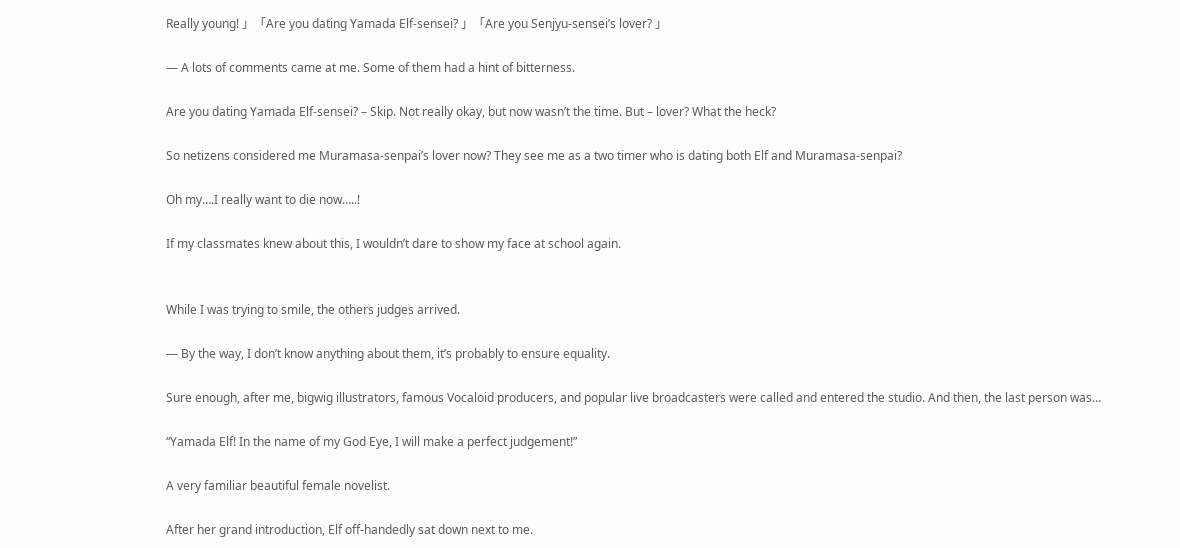Really young! 」「Are you dating Yamada Elf-sensei? 」「Are you Senjyu-sensei’s lover? 」

— A lots of comments came at me. Some of them had a hint of bitterness.

Are you dating Yamada Elf-sensei? – Skip. Not really okay, but now wasn’t the time. But – lover? What the heck?

So netizens considered me Muramasa-senpai’s lover now? They see me as a two timer who is dating both Elf and Muramasa-senpai?

Oh my….I really want to die now…..!

If my classmates knew about this, I wouldn’t dare to show my face at school again.


While I was trying to smile, the others judges arrived.

— By the way, I don’t know anything about them, it’s probably to ensure equality.

Sure enough, after me, bigwig illustrators, famous Vocaloid producers, and popular live broadcasters were called and entered the studio. And then, the last person was…

“Yamada Elf! In the name of my God Eye, I will make a perfect judgement!”

A very familiar beautiful female novelist.

After her grand introduction, Elf off-handedly sat down next to me.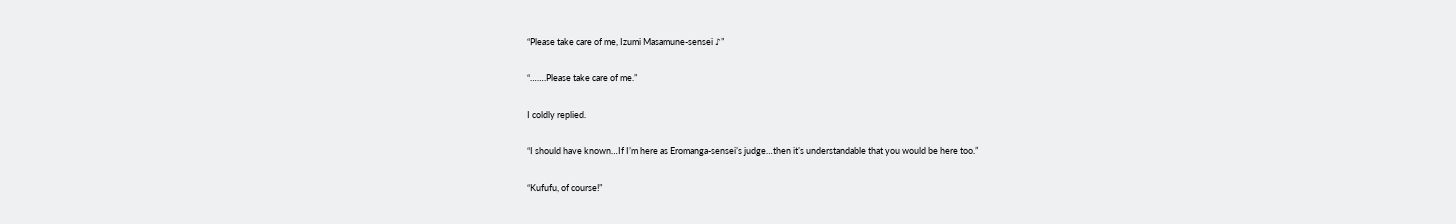“Please take care of me, Izumi Masamune-sensei ♪”

“…….Please take care of me.”

I coldly replied.

“I should have known…If I’m here as Eromanga-sensei’s judge…then it’s understandable that you would be here too.”

“Kufufu, of course!”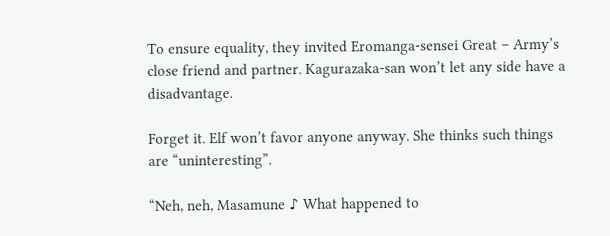To ensure equality, they invited Eromanga-sensei Great – Army’s close friend and partner. Kagurazaka-san won’t let any side have a disadvantage.

Forget it. Elf won’t favor anyone anyway. She thinks such things are “uninteresting”.

“Neh, neh, Masamune ♪ What happened to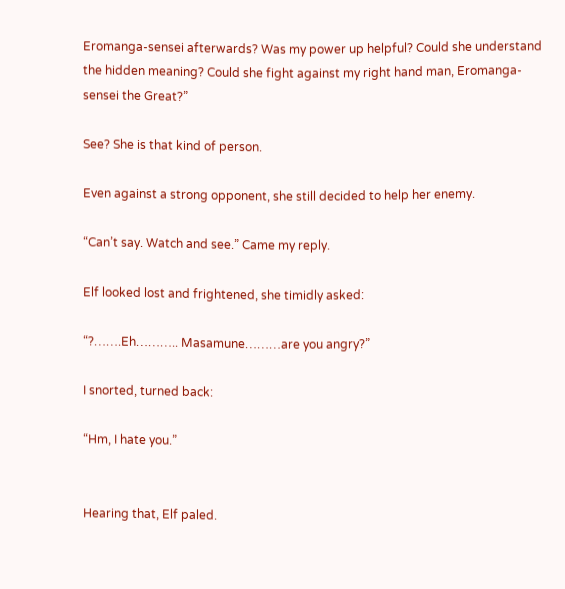Eromanga-sensei afterwards? Was my power up helpful? Could she understand the hidden meaning? Could she fight against my right hand man, Eromanga-sensei the Great?”

See? She is that kind of person.

Even against a strong opponent, she still decided to help her enemy.

“Can’t say. Watch and see.” Came my reply.

Elf looked lost and frightened, she timidly asked:

“?…….Eh……….. Masamune………are you angry?”

I snorted, turned back:

“Hm, I hate you.”


Hearing that, Elf paled.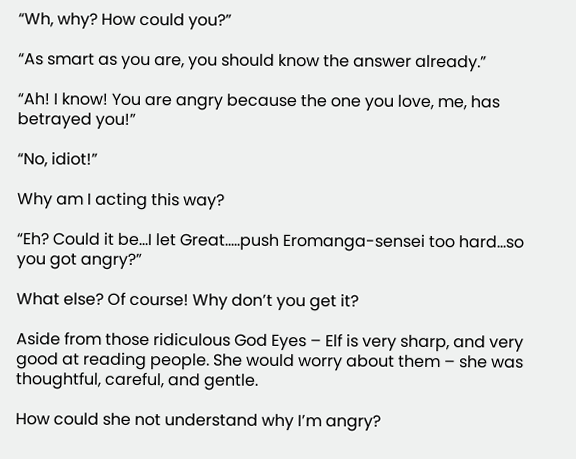“Wh, why? How could you?”

“As smart as you are, you should know the answer already.”

“Ah! I know! You are angry because the one you love, me, has betrayed you!”

“No, idiot!”

Why am I acting this way?

“Eh? Could it be…I let Great…..push Eromanga-sensei too hard…so you got angry?”

What else? Of course! Why don’t you get it?

Aside from those ridiculous God Eyes – Elf is very sharp, and very good at reading people. She would worry about them – she was thoughtful, careful, and gentle.

How could she not understand why I’m angry?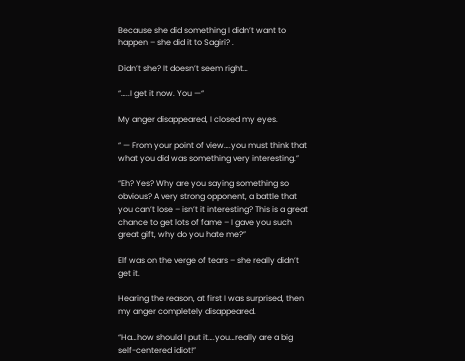Because she did something I didn’t want to happen – she did it to Sagiri? .

Didn’t she? It doesn’t seem right…

“…..I get it now. You —“

My anger disappeared, I closed my eyes.

“ — From your point of view….you must think that what you did was something very interesting.”

“Eh? Yes? Why are you saying something so obvious? A very strong opponent, a battle that you can’t lose – isn’t it interesting? This is a great chance to get lots of fame – I gave you such great gift, why do you hate me?”

Elf was on the verge of tears – she really didn’t get it.

Hearing the reason, at first I was surprised, then my anger completely disappeared.

“Ha…how should I put it….you…really are a big self-centered idiot!”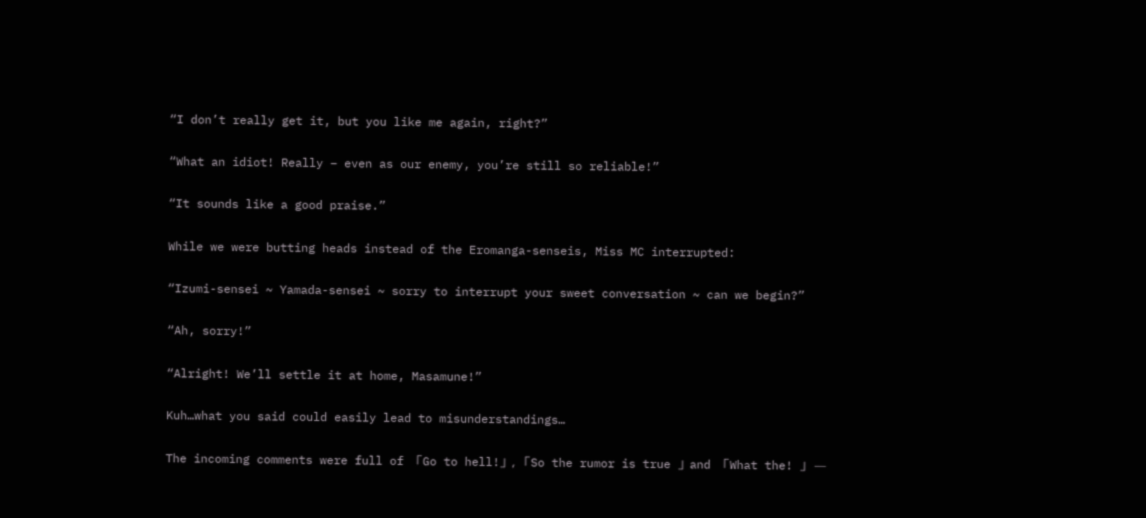“I don’t really get it, but you like me again, right?”

“What an idiot! Really – even as our enemy, you’re still so reliable!”

“It sounds like a good praise.”

While we were butting heads instead of the Eromanga-senseis, Miss MC interrupted:

“Izumi-sensei ~ Yamada-sensei ~ sorry to interrupt your sweet conversation ~ can we begin?”

“Ah, sorry!”

“Alright! We’ll settle it at home, Masamune!”

Kuh…what you said could easily lead to misunderstandings…

The incoming comments were full of 「Go to hell!」, 「So the rumor is true 」and 「What the! 」 —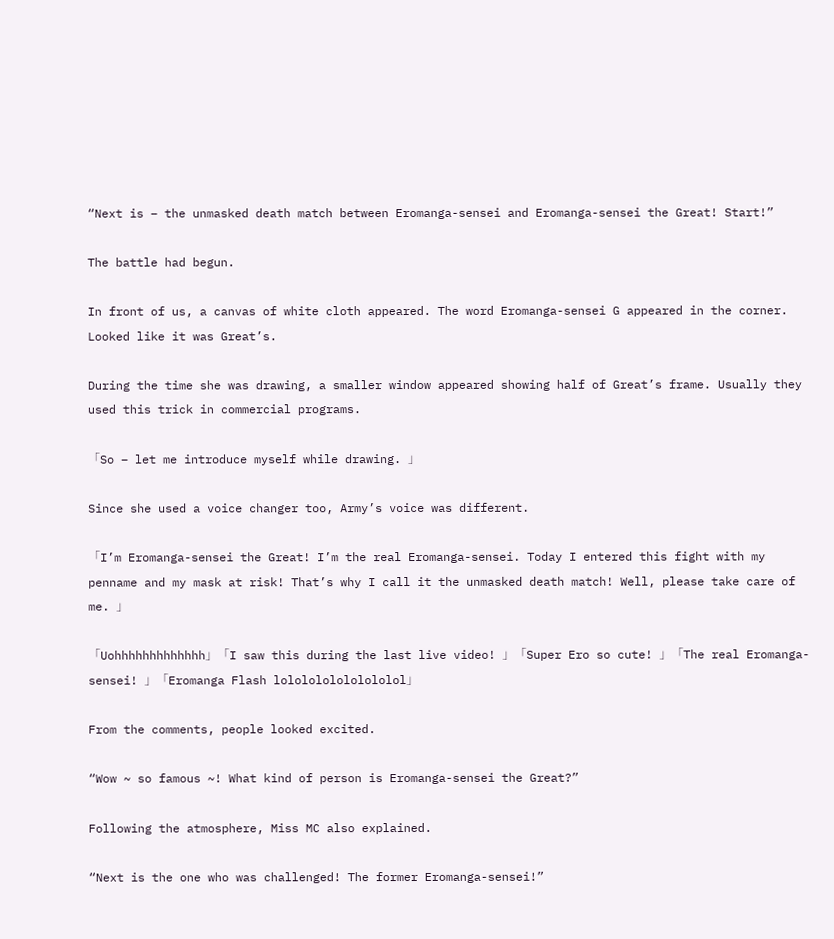“Next is – the unmasked death match between Eromanga-sensei and Eromanga-sensei the Great! Start!”

The battle had begun.

In front of us, a canvas of white cloth appeared. The word Eromanga-sensei G appeared in the corner. Looked like it was Great’s.

During the time she was drawing, a smaller window appeared showing half of Great’s frame. Usually they used this trick in commercial programs.

「So – let me introduce myself while drawing. 」

Since she used a voice changer too, Army’s voice was different.

「I’m Eromanga-sensei the Great! I’m the real Eromanga-sensei. Today I entered this fight with my penname and my mask at risk! That’s why I call it the unmasked death match! Well, please take care of me. 」

「Uohhhhhhhhhhhhh」「I saw this during the last live video! 」「Super Ero so cute! 」「The real Eromanga-sensei! 」「Eromanga Flash lololololololololol」

From the comments, people looked excited.

“Wow ~ so famous ~! What kind of person is Eromanga-sensei the Great?”

Following the atmosphere, Miss MC also explained.

“Next is the one who was challenged! The former Eromanga-sensei!”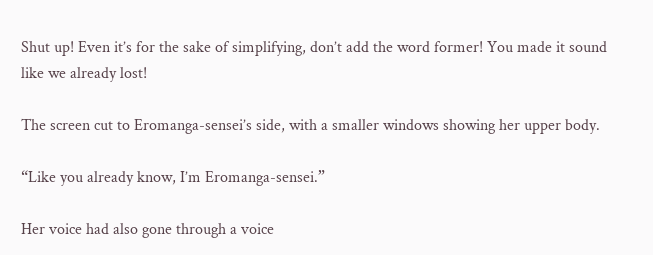Shut up! Even it’s for the sake of simplifying, don’t add the word former! You made it sound like we already lost!

The screen cut to Eromanga-sensei’s side, with a smaller windows showing her upper body.

“Like you already know, I’m Eromanga-sensei.”

Her voice had also gone through a voice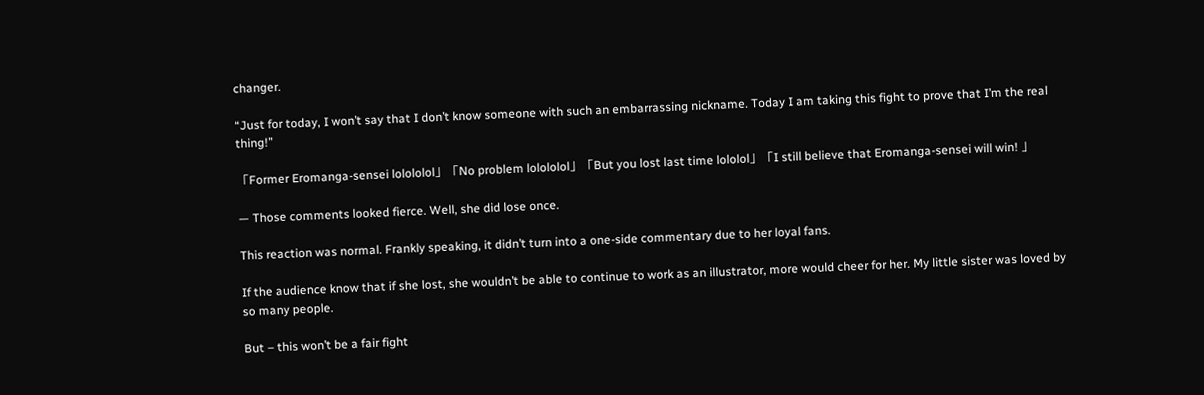changer.

“Just for today, I won’t say that I don’t know someone with such an embarrassing nickname. Today I am taking this fight to prove that I’m the real thing!”

「Former Eromanga-sensei lolololol」「No problem lolololol」「But you lost last time lololol」「I still believe that Eromanga-sensei will win! 」

— Those comments looked fierce. Well, she did lose once.

This reaction was normal. Frankly speaking, it didn’t turn into a one-side commentary due to her loyal fans.

If the audience know that if she lost, she wouldn’t be able to continue to work as an illustrator, more would cheer for her. My little sister was loved by so many people.

But – this won’t be a fair fight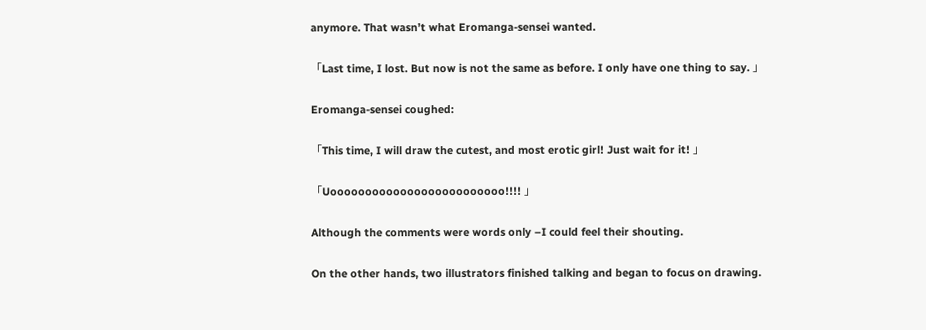anymore. That wasn’t what Eromanga-sensei wanted.

「Last time, I lost. But now is not the same as before. I only have one thing to say. 」

Eromanga-sensei coughed:

「This time, I will draw the cutest, and most erotic girl! Just wait for it! 」

「Uooooooooooooooooooooooooo!!!! 」

Although the comments were words only –I could feel their shouting.

On the other hands, two illustrators finished talking and began to focus on drawing.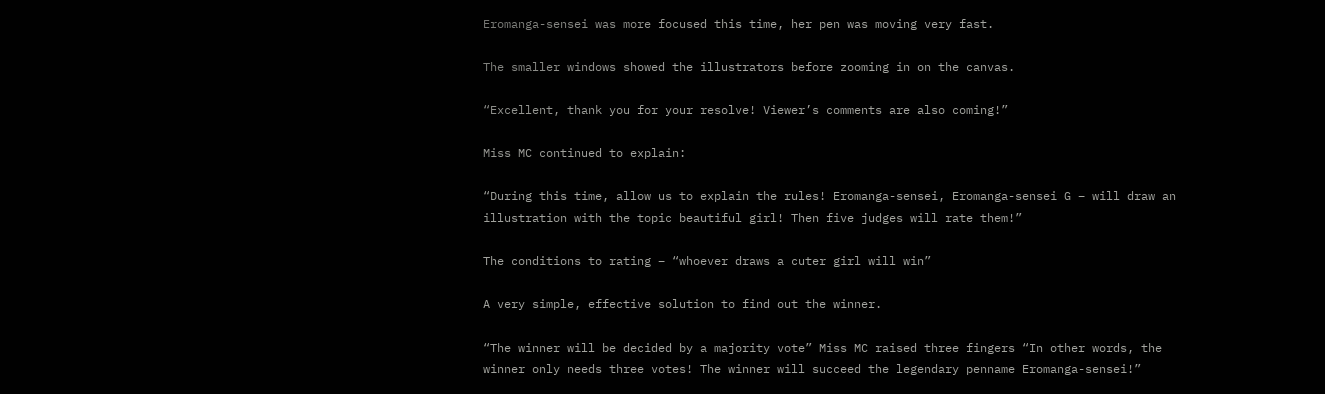Eromanga-sensei was more focused this time, her pen was moving very fast.

The smaller windows showed the illustrators before zooming in on the canvas.

“Excellent, thank you for your resolve! Viewer’s comments are also coming!”

Miss MC continued to explain:

“During this time, allow us to explain the rules! Eromanga-sensei, Eromanga-sensei G – will draw an illustration with the topic beautiful girl! Then five judges will rate them!”

The conditions to rating – “whoever draws a cuter girl will win”

A very simple, effective solution to find out the winner.

“The winner will be decided by a majority vote” Miss MC raised three fingers “In other words, the winner only needs three votes! The winner will succeed the legendary penname Eromanga-sensei!”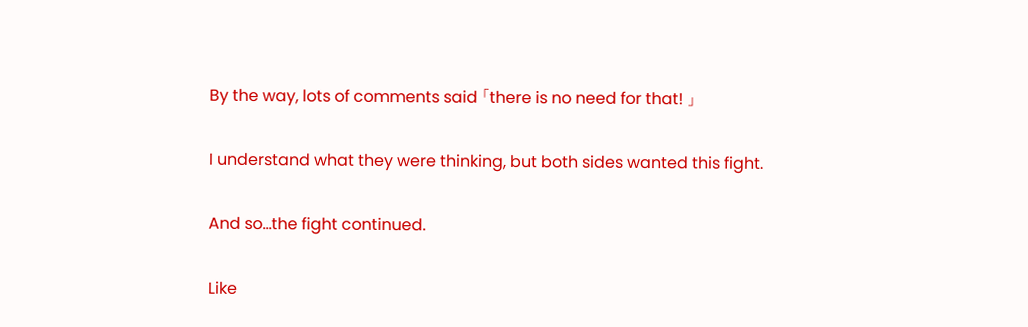By the way, lots of comments said 「there is no need for that! 」

I understand what they were thinking, but both sides wanted this fight.

And so…the fight continued.

Like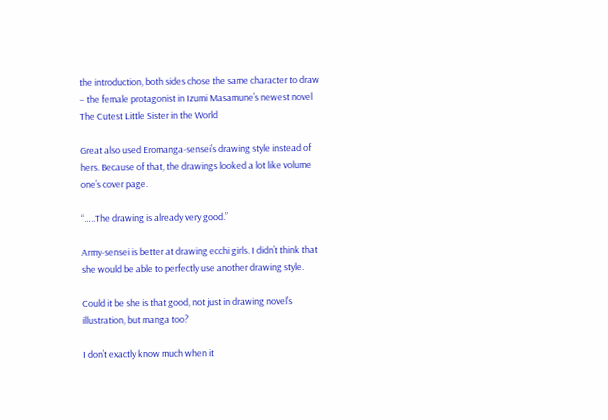the introduction, both sides chose the same character to draw – the female protagonist in Izumi Masamune’s newest novel The Cutest Little Sister in the World

Great also used Eromanga-sensei’s drawing style instead of hers. Because of that, the drawings looked a lot like volume one’s cover page.

“…..The drawing is already very good.”

Army-sensei is better at drawing ecchi girls. I didn’t think that she would be able to perfectly use another drawing style.

Could it be she is that good, not just in drawing novel’s illustration, but manga too?

I don’t exactly know much when it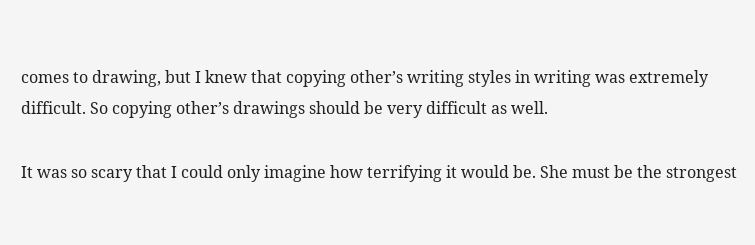comes to drawing, but I knew that copying other’s writing styles in writing was extremely difficult. So copying other’s drawings should be very difficult as well.

It was so scary that I could only imagine how terrifying it would be. She must be the strongest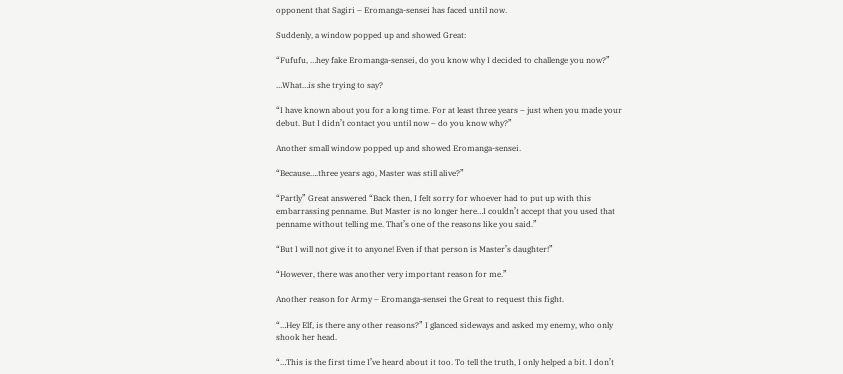opponent that Sagiri – Eromanga-sensei has faced until now.

Suddenly, a window popped up and showed Great:

“Fufufu, …hey fake Eromanga-sensei, do you know why I decided to challenge you now?”

…What…is she trying to say?

“I have known about you for a long time. For at least three years – just when you made your debut. But I didn’t contact you until now – do you know why?”

Another small window popped up and showed Eromanga-sensei.

“Because….three years ago, Master was still alive?”

“Partly” Great answered “Back then, I felt sorry for whoever had to put up with this embarrassing penname. But Master is no longer here…I couldn’t accept that you used that penname without telling me. That’s one of the reasons like you said.”

“But I will not give it to anyone! Even if that person is Master’s daughter!”

“However, there was another very important reason for me.”

Another reason for Army – Eromanga-sensei the Great to request this fight.

“…Hey Elf, is there any other reasons?” I glanced sideways and asked my enemy, who only shook her head.

“…This is the first time I’ve heard about it too. To tell the truth, I only helped a bit. I don’t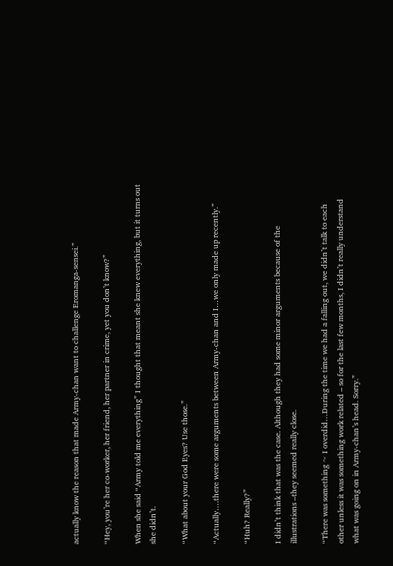actually know the reason that made Army-chan want to challenge Eromanga-sensei.”

“Hey, you’re her co-worker, her friend, her partner in crime, yet you don’t know?”

When she said “Army told me everything” I thought that meant she knew everything, but it turns out she didn’t.

“What about your God Eyes? Use those.”

“Actually….there were some arguments between Army-chan and I…we only made up recently.”

“Huh? Really?”

I didn’t think that was the case. Although they had some minor arguments because of the illustrations –they seemed really close.

“There was something ~ I overdid…During the time we had a falling out, we didn’t talk to each other unless it was something work related – so for the last few months, I didn’t really understand what was going on in Army-chan’s head. Sorry.”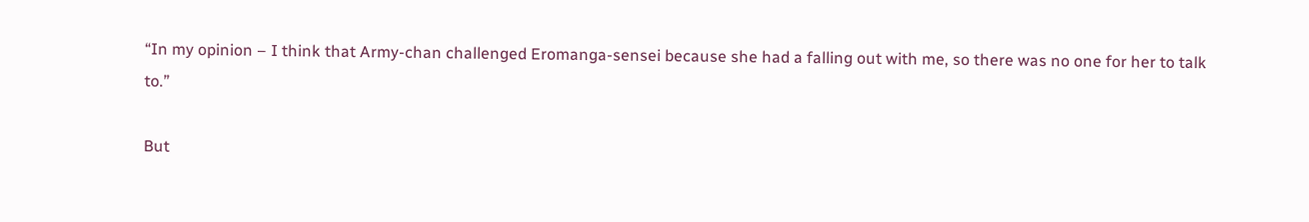“In my opinion – I think that Army-chan challenged Eromanga-sensei because she had a falling out with me, so there was no one for her to talk to.”

But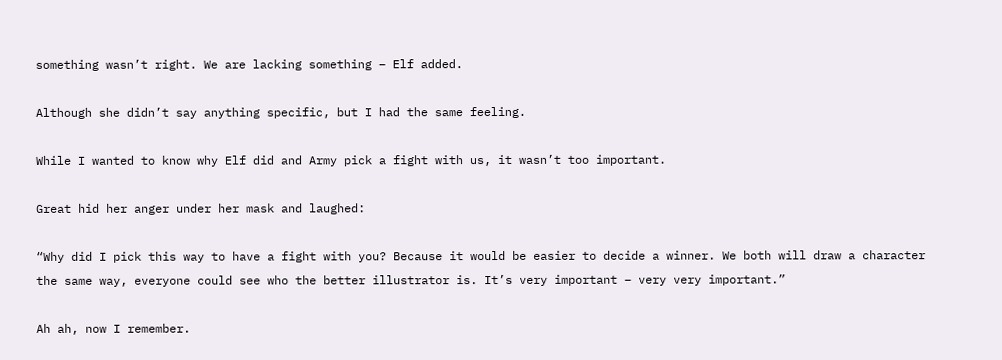something wasn’t right. We are lacking something – Elf added.

Although she didn’t say anything specific, but I had the same feeling.

While I wanted to know why Elf did and Army pick a fight with us, it wasn’t too important.

Great hid her anger under her mask and laughed:

“Why did I pick this way to have a fight with you? Because it would be easier to decide a winner. We both will draw a character the same way, everyone could see who the better illustrator is. It’s very important – very very important.”

Ah ah, now I remember.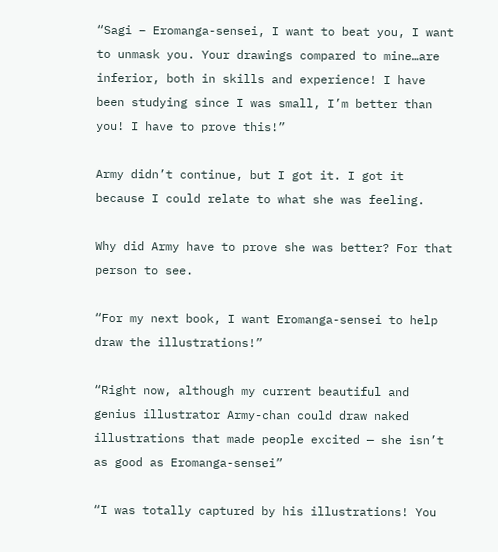“Sagi – Eromanga-sensei, I want to beat you, I want to unmask you. Your drawings compared to mine…are inferior, both in skills and experience! I have been studying since I was small, I’m better than you! I have to prove this!”

Army didn’t continue, but I got it. I got it because I could relate to what she was feeling.

Why did Army have to prove she was better? For that person to see.

“For my next book, I want Eromanga-sensei to help draw the illustrations!”

“Right now, although my current beautiful and genius illustrator Army-chan could draw naked illustrations that made people excited — she isn’t as good as Eromanga-sensei”

“I was totally captured by his illustrations! You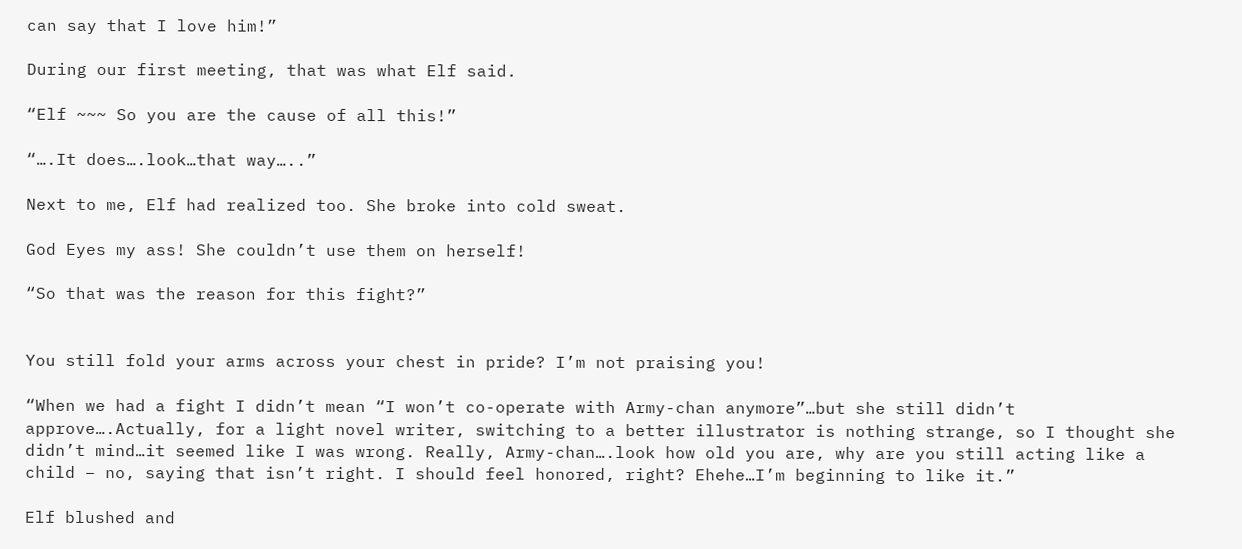can say that I love him!”

During our first meeting, that was what Elf said.

“Elf ~~~ So you are the cause of all this!”

“….It does….look…that way…..”

Next to me, Elf had realized too. She broke into cold sweat.

God Eyes my ass! She couldn’t use them on herself!

“So that was the reason for this fight?”


You still fold your arms across your chest in pride? I’m not praising you!

“When we had a fight I didn’t mean “I won’t co-operate with Army-chan anymore”…but she still didn’t approve….Actually, for a light novel writer, switching to a better illustrator is nothing strange, so I thought she didn’t mind…it seemed like I was wrong. Really, Army-chan….look how old you are, why are you still acting like a child – no, saying that isn’t right. I should feel honored, right? Ehehe…I’m beginning to like it.”

Elf blushed and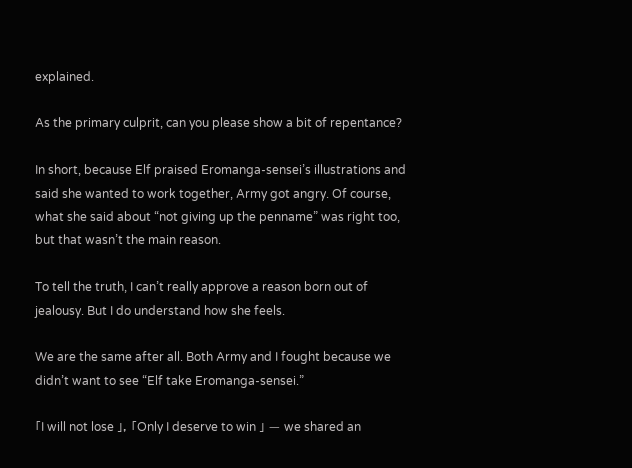explained.

As the primary culprit, can you please show a bit of repentance?

In short, because Elf praised Eromanga-sensei’s illustrations and said she wanted to work together, Army got angry. Of course, what she said about “not giving up the penname” was right too, but that wasn’t the main reason.

To tell the truth, I can’t really approve a reason born out of jealousy. But I do understand how she feels.

We are the same after all. Both Army and I fought because we didn’t want to see “Elf take Eromanga-sensei.”

「I will not lose 」, 「Only I deserve to win 」 — we shared an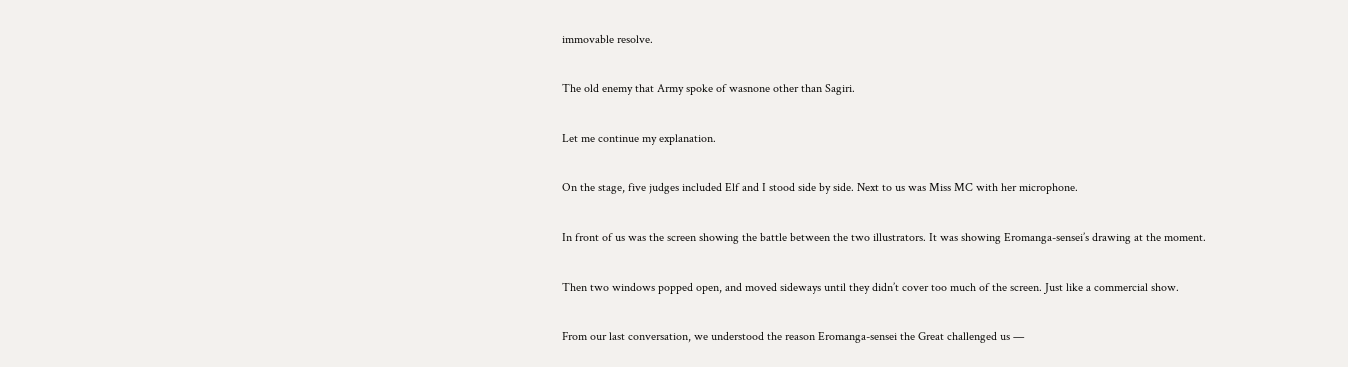immovable resolve.

The old enemy that Army spoke of wasnone other than Sagiri.

Let me continue my explanation.

On the stage, five judges included Elf and I stood side by side. Next to us was Miss MC with her microphone.

In front of us was the screen showing the battle between the two illustrators. It was showing Eromanga-sensei’s drawing at the moment.

Then two windows popped open, and moved sideways until they didn’t cover too much of the screen. Just like a commercial show.

From our last conversation, we understood the reason Eromanga-sensei the Great challenged us —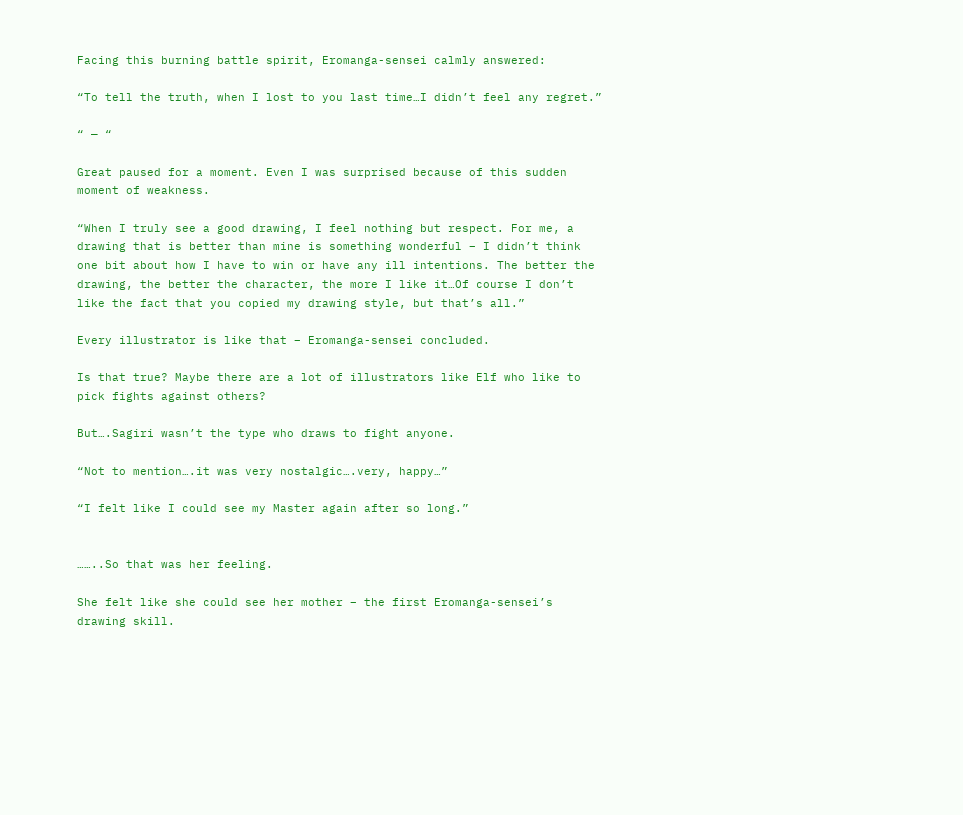Facing this burning battle spirit, Eromanga-sensei calmly answered:

“To tell the truth, when I lost to you last time…I didn’t feel any regret.”

“ — “

Great paused for a moment. Even I was surprised because of this sudden moment of weakness.

“When I truly see a good drawing, I feel nothing but respect. For me, a drawing that is better than mine is something wonderful – I didn’t think one bit about how I have to win or have any ill intentions. The better the drawing, the better the character, the more I like it…Of course I don’t like the fact that you copied my drawing style, but that’s all.”

Every illustrator is like that – Eromanga-sensei concluded.

Is that true? Maybe there are a lot of illustrators like Elf who like to pick fights against others?

But….Sagiri wasn’t the type who draws to fight anyone.

“Not to mention….it was very nostalgic….very, happy…”

“I felt like I could see my Master again after so long.”


……..So that was her feeling.

She felt like she could see her mother – the first Eromanga-sensei’s drawing skill.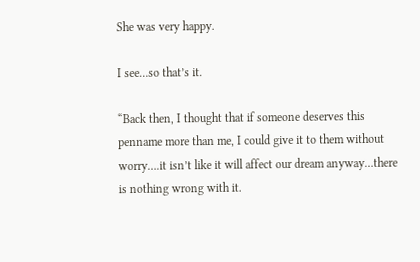She was very happy.

I see…so that’s it.

“Back then, I thought that if someone deserves this penname more than me, I could give it to them without worry….it isn’t like it will affect our dream anyway…there is nothing wrong with it.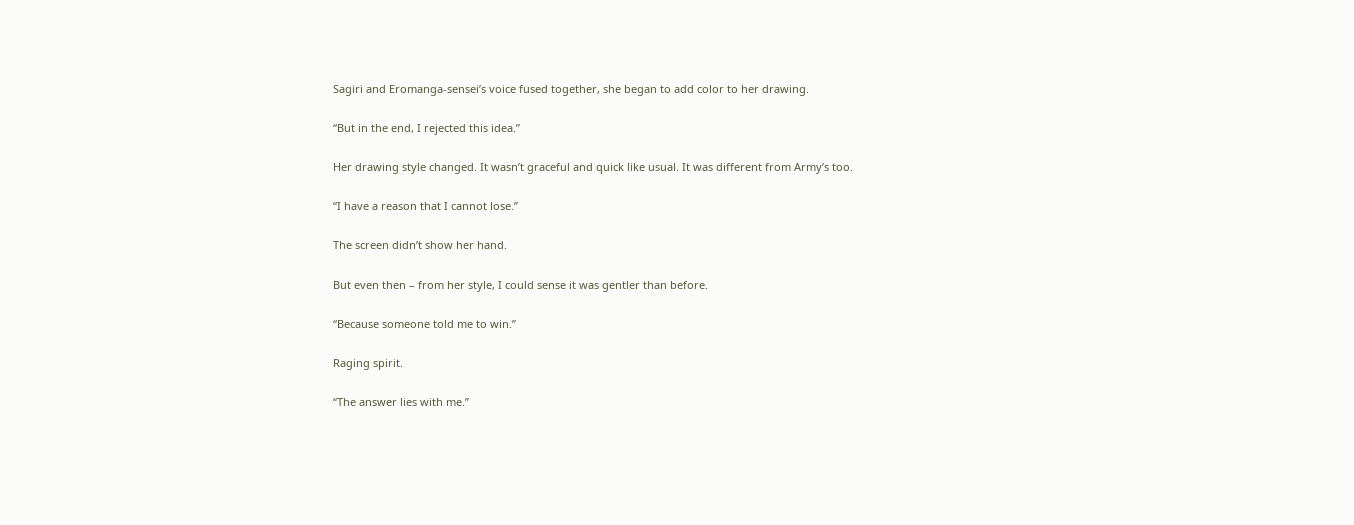Sagiri and Eromanga-sensei’s voice fused together, she began to add color to her drawing.

“But in the end, I rejected this idea.”

Her drawing style changed. It wasn’t graceful and quick like usual. It was different from Army’s too.

“I have a reason that I cannot lose.”

The screen didn’t show her hand.

But even then – from her style, I could sense it was gentler than before.

“Because someone told me to win.”

Raging spirit.

“The answer lies with me.”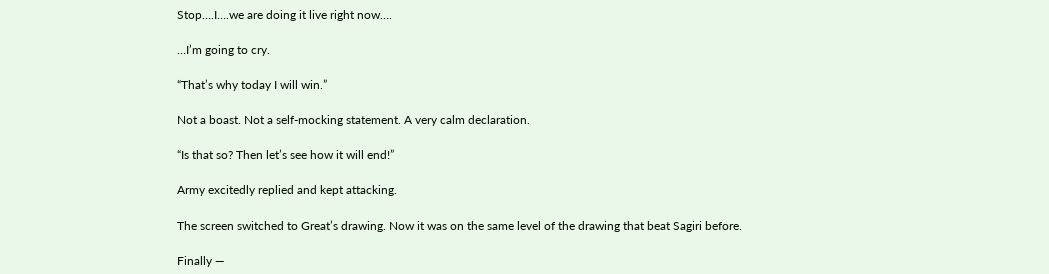Stop….I….we are doing it live right now….

…I’m going to cry.

“That’s why today I will win.”

Not a boast. Not a self-mocking statement. A very calm declaration.

“Is that so? Then let’s see how it will end!”

Army excitedly replied and kept attacking.

The screen switched to Great’s drawing. Now it was on the same level of the drawing that beat Sagiri before.

Finally —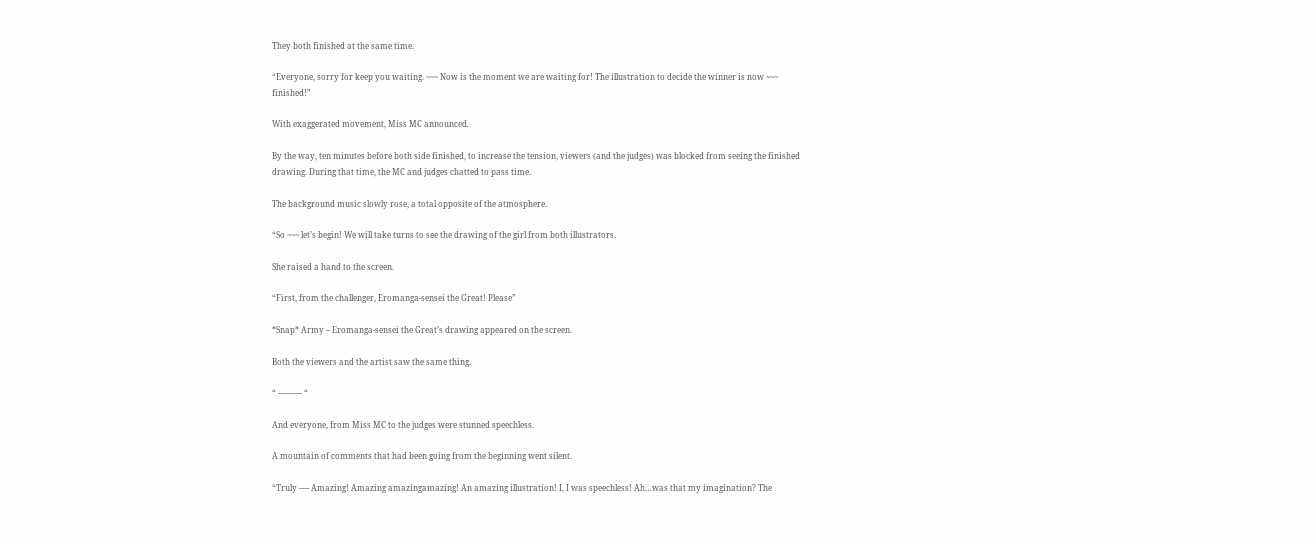They both finished at the same time.

“Everyone, sorry for keep you waiting. ~~~ Now is the moment we are waiting for! The illustration to decide the winner is now ~~~ finished!”

With exaggerated movement, Miss MC announced.

By the way, ten minutes before both side finished, to increase the tension, viewers (and the judges) was blocked from seeing the finished drawing. During that time, the MC and judges chatted to pass time.

The background music slowly rose, a total opposite of the atmosphere.

“So ~~~ let’s begin! We will take turns to see the drawing of the girl from both illustrators.

She raised a hand to the screen.

“First, from the challenger, Eromanga-sensei the Great! Please”

*Snap* Army – Eromanga-sensei the Great’s drawing appeared on the screen.

Both the viewers and the artist saw the same thing.

“ ——— “

And everyone, from Miss MC to the judges were stunned speechless.

A mountain of comments that had been going from the beginning went silent.

“Truly —- Amazing! Amazing amazingamazing! An amazing illustration! I, I was speechless! Ah…was that my imagination? The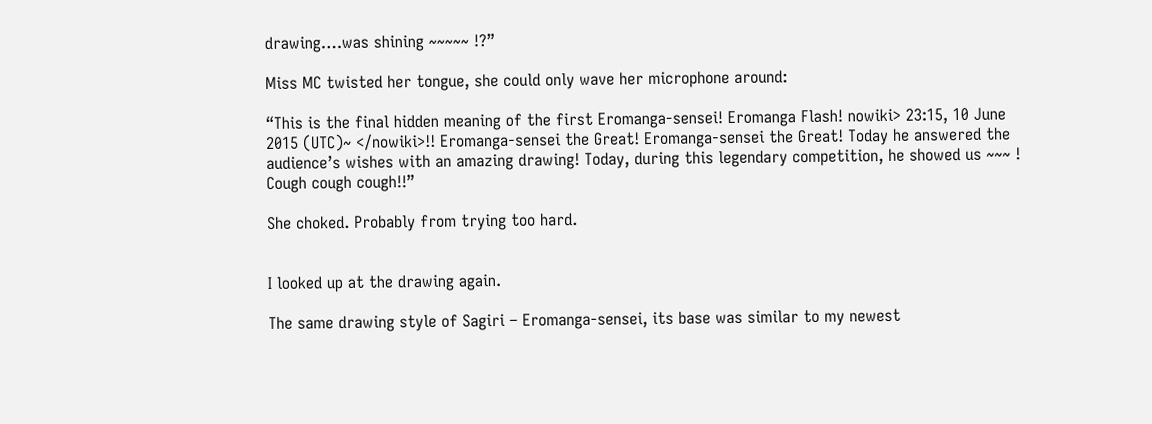drawing….was shining ~~~~~ !?”

Miss MC twisted her tongue, she could only wave her microphone around:

“This is the final hidden meaning of the first Eromanga-sensei! Eromanga Flash! nowiki> 23:15, 10 June 2015 (UTC)~ </nowiki>!! Eromanga-sensei the Great! Eromanga-sensei the Great! Today he answered the audience’s wishes with an amazing drawing! Today, during this legendary competition, he showed us ~~~ ! Cough cough cough!!”

She choked. Probably from trying too hard.


I looked up at the drawing again.

The same drawing style of Sagiri – Eromanga-sensei, its base was similar to my newest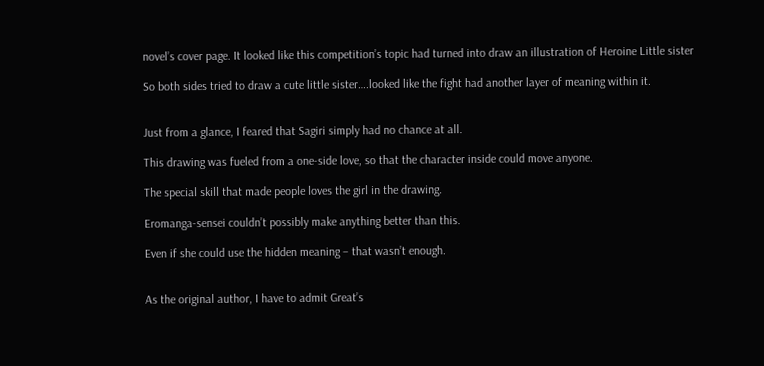novel’s cover page. It looked like this competition’s topic had turned into draw an illustration of Heroine Little sister

So both sides tried to draw a cute little sister….looked like the fight had another layer of meaning within it.


Just from a glance, I feared that Sagiri simply had no chance at all.

This drawing was fueled from a one-side love, so that the character inside could move anyone.

The special skill that made people loves the girl in the drawing.

Eromanga-sensei couldn’t possibly make anything better than this.

Even if she could use the hidden meaning – that wasn’t enough.


As the original author, I have to admit Great’s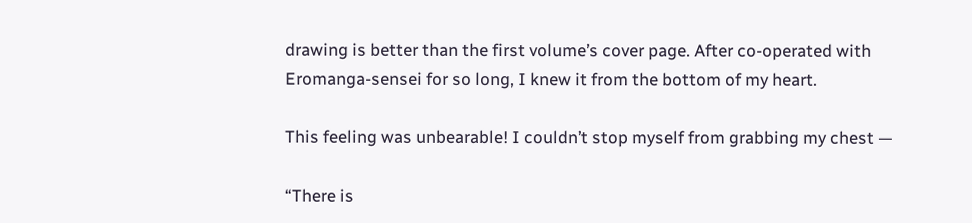drawing is better than the first volume’s cover page. After co-operated with Eromanga-sensei for so long, I knew it from the bottom of my heart.

This feeling was unbearable! I couldn’t stop myself from grabbing my chest —

“There is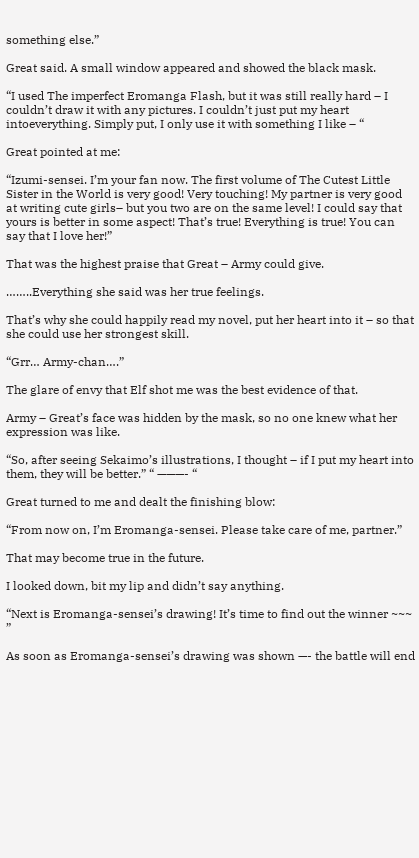something else.”

Great said. A small window appeared and showed the black mask.

“I used The imperfect Eromanga Flash, but it was still really hard – I couldn’t draw it with any pictures. I couldn’t just put my heart intoeverything. Simply put, I only use it with something I like – “

Great pointed at me:

“Izumi-sensei. I’m your fan now. The first volume of The Cutest Little Sister in the World is very good! Very touching! My partner is very good at writing cute girls– but you two are on the same level! I could say that yours is better in some aspect! That’s true! Everything is true! You can say that I love her!”

That was the highest praise that Great – Army could give.

……..Everything she said was her true feelings.

That’s why she could happily read my novel, put her heart into it – so that she could use her strongest skill.

“Grr… Army-chan….”

The glare of envy that Elf shot me was the best evidence of that.

Army – Great’s face was hidden by the mask, so no one knew what her expression was like.

“So, after seeing Sekaimo’s illustrations, I thought – if I put my heart into them, they will be better.” “ ———- “

Great turned to me and dealt the finishing blow:

“From now on, I’m Eromanga-sensei. Please take care of me, partner.”

That may become true in the future.

I looked down, bit my lip and didn’t say anything.

“Next is Eromanga-sensei’s drawing! It’s time to find out the winner ~~~ ”

As soon as Eromanga-sensei’s drawing was shown —- the battle will end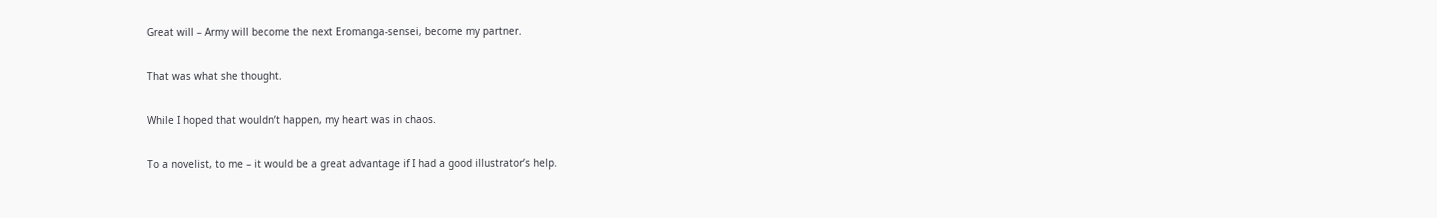Great will – Army will become the next Eromanga-sensei, become my partner.

That was what she thought.

While I hoped that wouldn’t happen, my heart was in chaos.

To a novelist, to me – it would be a great advantage if I had a good illustrator’s help.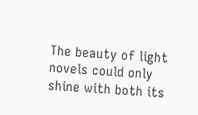The beauty of light novels could only shine with both its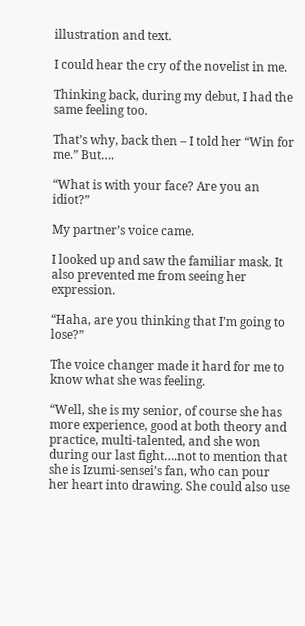illustration and text.

I could hear the cry of the novelist in me.

Thinking back, during my debut, I had the same feeling too.

That’s why, back then – I told her “Win for me.” But….

“What is with your face? Are you an idiot?”

My partner’s voice came.

I looked up and saw the familiar mask. It also prevented me from seeing her expression.

“Haha, are you thinking that I’m going to lose?”

The voice changer made it hard for me to know what she was feeling.

“Well, she is my senior, of course she has more experience, good at both theory and practice, multi-talented, and she won during our last fight….not to mention that she is Izumi-sensei’s fan, who can pour her heart into drawing. She could also use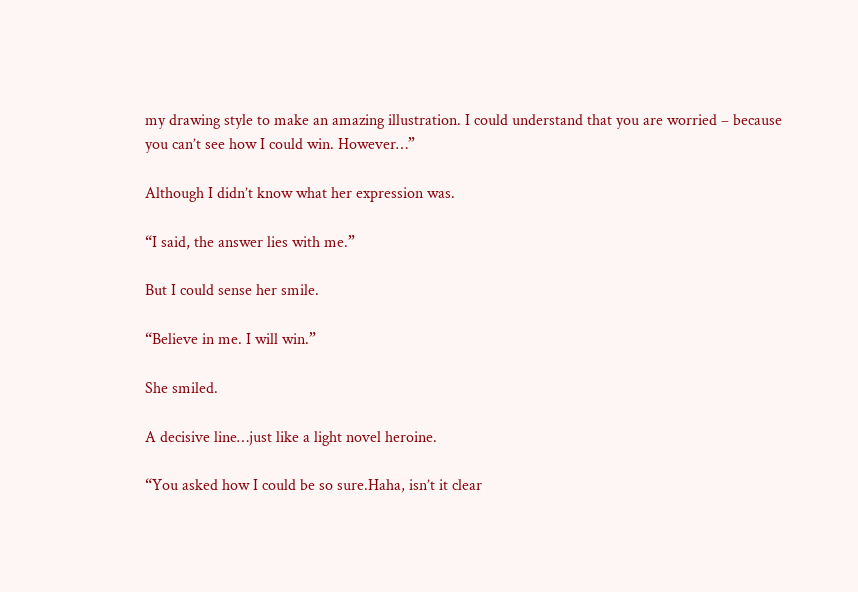my drawing style to make an amazing illustration. I could understand that you are worried – because you can’t see how I could win. However…”

Although I didn’t know what her expression was.

“I said, the answer lies with me.”

But I could sense her smile.

“Believe in me. I will win.”

She smiled.

A decisive line…just like a light novel heroine.

“You asked how I could be so sure.Haha, isn’t it clear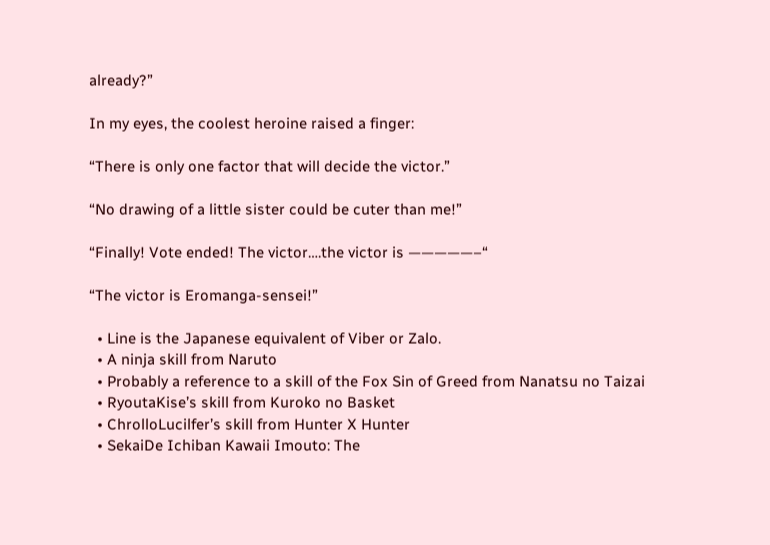already?”

In my eyes, the coolest heroine raised a finger:

“There is only one factor that will decide the victor.”

“No drawing of a little sister could be cuter than me!”

“Finally! Vote ended! The victor….the victor is —————–“

“The victor is Eromanga-sensei!”

  • Line is the Japanese equivalent of Viber or Zalo.
  • A ninja skill from Naruto
  • Probably a reference to a skill of the Fox Sin of Greed from Nanatsu no Taizai
  • RyoutaKise’s skill from Kuroko no Basket
  • ChrolloLucilfer’s skill from Hunter X Hunter
  • SekaiDe Ichiban Kawaii Imouto: The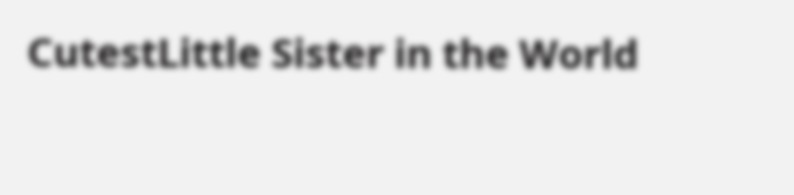CutestLittle Sister in the World